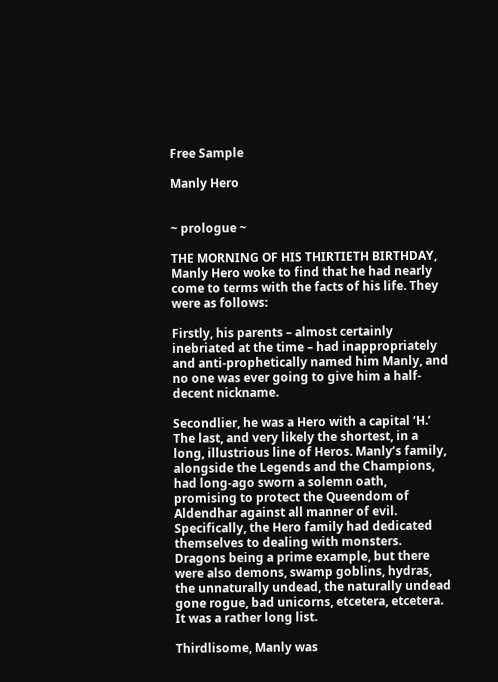Free Sample

Manly Hero


~ prologue ~

THE MORNING OF HIS THIRTIETH BIRTHDAY, Manly Hero woke to find that he had nearly come to terms with the facts of his life. They were as follows:

Firstly, his parents – almost certainly inebriated at the time – had inappropriately and anti-prophetically named him Manly, and no one was ever going to give him a half-decent nickname.

Secondlier, he was a Hero with a capital ‘H.’ The last, and very likely the shortest, in a long, illustrious line of Heros. Manly’s family, alongside the Legends and the Champions, had long-ago sworn a solemn oath, promising to protect the Queendom of Aldendhar against all manner of evil. Specifically, the Hero family had dedicated themselves to dealing with monsters. Dragons being a prime example, but there were also demons, swamp goblins, hydras, the unnaturally undead, the naturally undead gone rogue, bad unicorns, etcetera, etcetera. It was a rather long list.

Thirdlisome, Manly was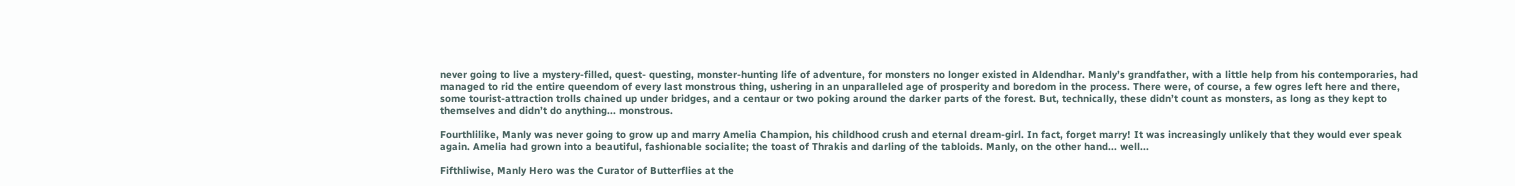never going to live a mystery-filled, quest- questing, monster-hunting life of adventure, for monsters no longer existed in Aldendhar. Manly’s grandfather, with a little help from his contemporaries, had managed to rid the entire queendom of every last monstrous thing, ushering in an unparalleled age of prosperity and boredom in the process. There were, of course, a few ogres left here and there, some tourist-attraction trolls chained up under bridges, and a centaur or two poking around the darker parts of the forest. But, technically, these didn’t count as monsters, as long as they kept to themselves and didn’t do anything... monstrous.

Fourthlilike, Manly was never going to grow up and marry Amelia Champion, his childhood crush and eternal dream-girl. In fact, forget marry! It was increasingly unlikely that they would ever speak again. Amelia had grown into a beautiful, fashionable socialite; the toast of Thrakis and darling of the tabloids. Manly, on the other hand... well...

Fifthliwise, Manly Hero was the Curator of Butterflies at the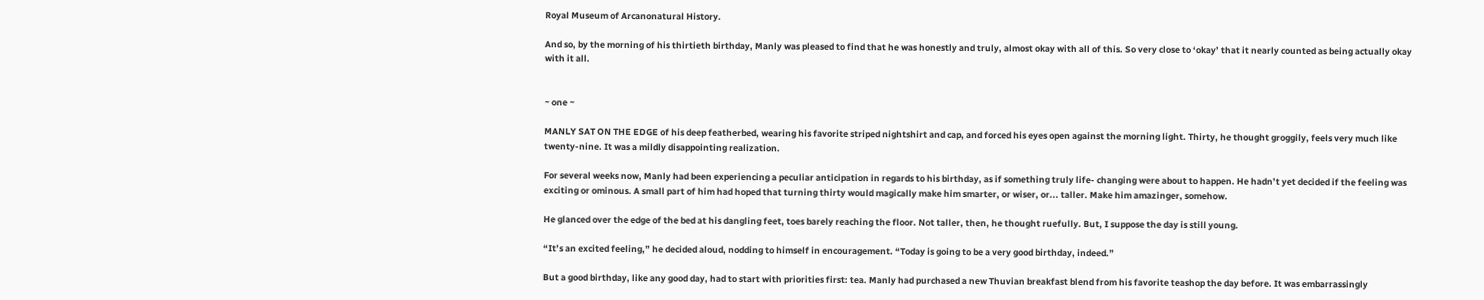Royal Museum of Arcanonatural History.

And so, by the morning of his thirtieth birthday, Manly was pleased to find that he was honestly and truly, almost okay with all of this. So very close to ‘okay’ that it nearly counted as being actually okay with it all.


~ one ~

MANLY SAT ON THE EDGE of his deep featherbed, wearing his favorite striped nightshirt and cap, and forced his eyes open against the morning light. Thirty, he thought groggily, feels very much like twenty-nine. It was a mildly disappointing realization.

For several weeks now, Manly had been experiencing a peculiar anticipation in regards to his birthday, as if something truly life- changing were about to happen. He hadn’t yet decided if the feeling was exciting or ominous. A small part of him had hoped that turning thirty would magically make him smarter, or wiser, or... taller. Make him amazinger, somehow.

He glanced over the edge of the bed at his dangling feet, toes barely reaching the floor. Not taller, then, he thought ruefully. But, I suppose the day is still young.

“It’s an excited feeling,” he decided aloud, nodding to himself in encouragement. “Today is going to be a very good birthday, indeed.”

But a good birthday, like any good day, had to start with priorities first: tea. Manly had purchased a new Thuvian breakfast blend from his favorite teashop the day before. It was embarrassingly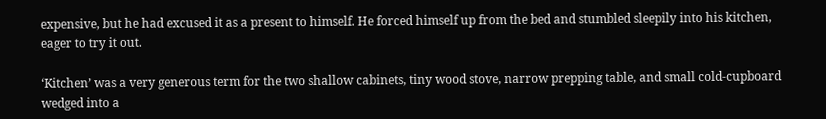expensive, but he had excused it as a present to himself. He forced himself up from the bed and stumbled sleepily into his kitchen, eager to try it out.

‘Kitchen’ was a very generous term for the two shallow cabinets, tiny wood stove, narrow prepping table, and small cold-cupboard wedged into a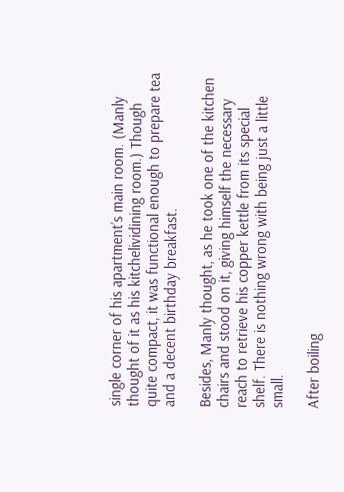single corner of his apartment’s main room. (Manly thought of it as his kitchelividining room.) Though quite compact, it was functional enough to prepare tea and a decent birthday breakfast.

Besides, Manly thought, as he took one of the kitchen chairs and stood on it, giving himself the necessary reach to retrieve his copper kettle from its special shelf. There is nothing wrong with being just a little small.

After boiling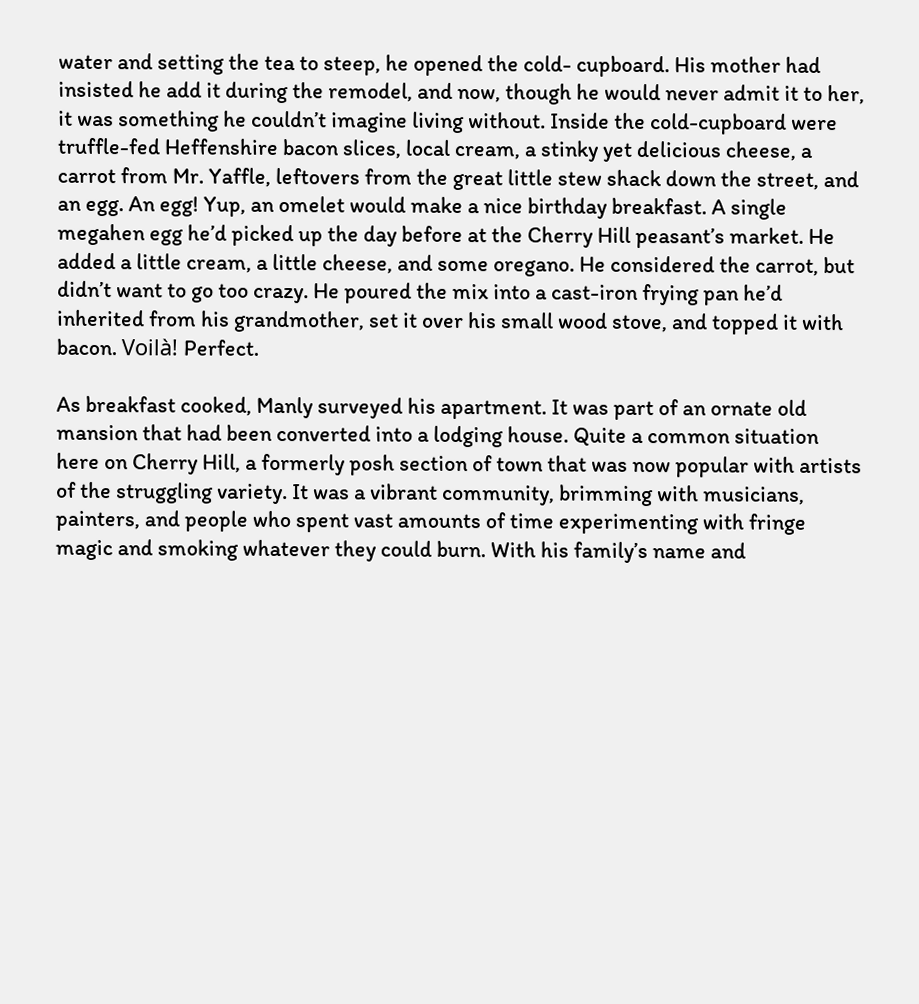water and setting the tea to steep, he opened the cold- cupboard. His mother had insisted he add it during the remodel, and now, though he would never admit it to her, it was something he couldn’t imagine living without. Inside the cold-cupboard were truffle-fed Heffenshire bacon slices, local cream, a stinky yet delicious cheese, a carrot from Mr. Yaffle, leftovers from the great little stew shack down the street, and an egg. An egg! Yup, an omelet would make a nice birthday breakfast. A single megahen egg he’d picked up the day before at the Cherry Hill peasant’s market. He added a little cream, a little cheese, and some oregano. He considered the carrot, but didn’t want to go too crazy. He poured the mix into a cast-iron frying pan he’d inherited from his grandmother, set it over his small wood stove, and topped it with bacon. Voilà! Perfect.

As breakfast cooked, Manly surveyed his apartment. It was part of an ornate old mansion that had been converted into a lodging house. Quite a common situation here on Cherry Hill, a formerly posh section of town that was now popular with artists of the struggling variety. It was a vibrant community, brimming with musicians, painters, and people who spent vast amounts of time experimenting with fringe magic and smoking whatever they could burn. With his family’s name and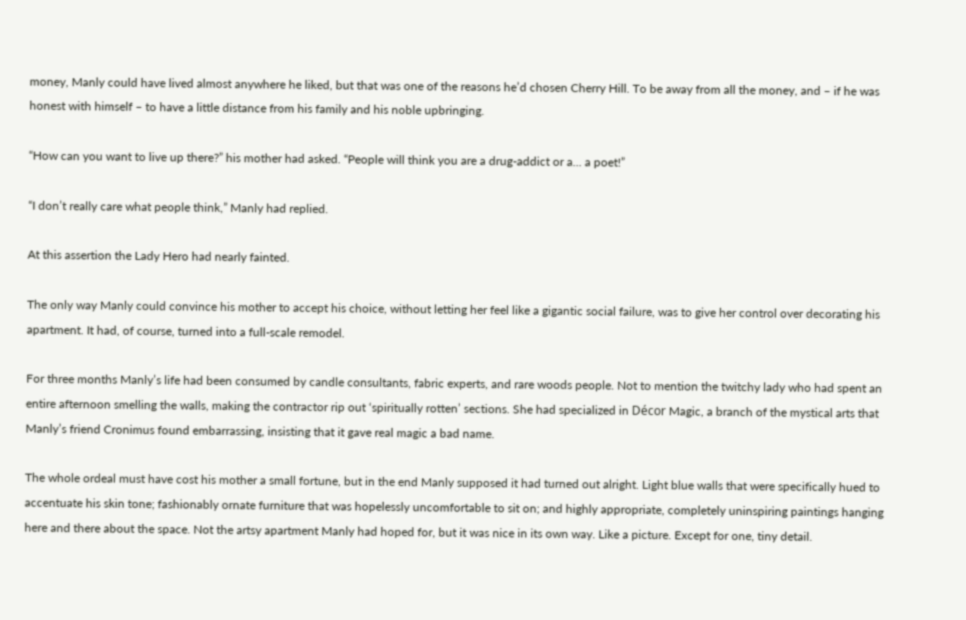money, Manly could have lived almost anywhere he liked, but that was one of the reasons he’d chosen Cherry Hill. To be away from all the money, and – if he was honest with himself – to have a little distance from his family and his noble upbringing.

“How can you want to live up there?” his mother had asked. “People will think you are a drug-addict or a... a poet!”

“I don’t really care what people think,” Manly had replied.

At this assertion the Lady Hero had nearly fainted.

The only way Manly could convince his mother to accept his choice, without letting her feel like a gigantic social failure, was to give her control over decorating his apartment. It had, of course, turned into a full-scale remodel.

For three months Manly’s life had been consumed by candle consultants, fabric experts, and rare woods people. Not to mention the twitchy lady who had spent an entire afternoon smelling the walls, making the contractor rip out ‘spiritually rotten’ sections. She had specialized in Décor Magic, a branch of the mystical arts that Manly’s friend Cronimus found embarrassing, insisting that it gave real magic a bad name.

The whole ordeal must have cost his mother a small fortune, but in the end Manly supposed it had turned out alright. Light blue walls that were specifically hued to accentuate his skin tone; fashionably ornate furniture that was hopelessly uncomfortable to sit on; and highly appropriate, completely uninspiring paintings hanging here and there about the space. Not the artsy apartment Manly had hoped for, but it was nice in its own way. Like a picture. Except for one, tiny detail.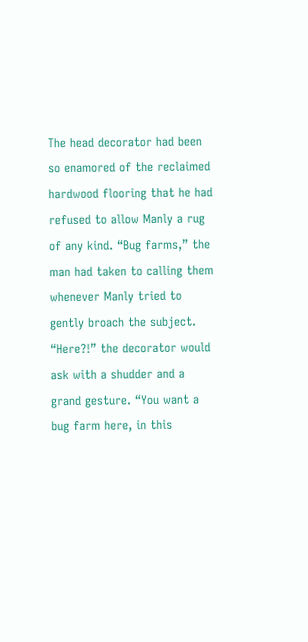The head decorator had been so enamored of the reclaimed hardwood flooring that he had refused to allow Manly a rug of any kind. “Bug farms,” the man had taken to calling them whenever Manly tried to gently broach the subject. “Here?!” the decorator would ask with a shudder and a grand gesture. “You want a bug farm here, in this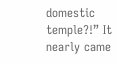domestic temple?!” It nearly came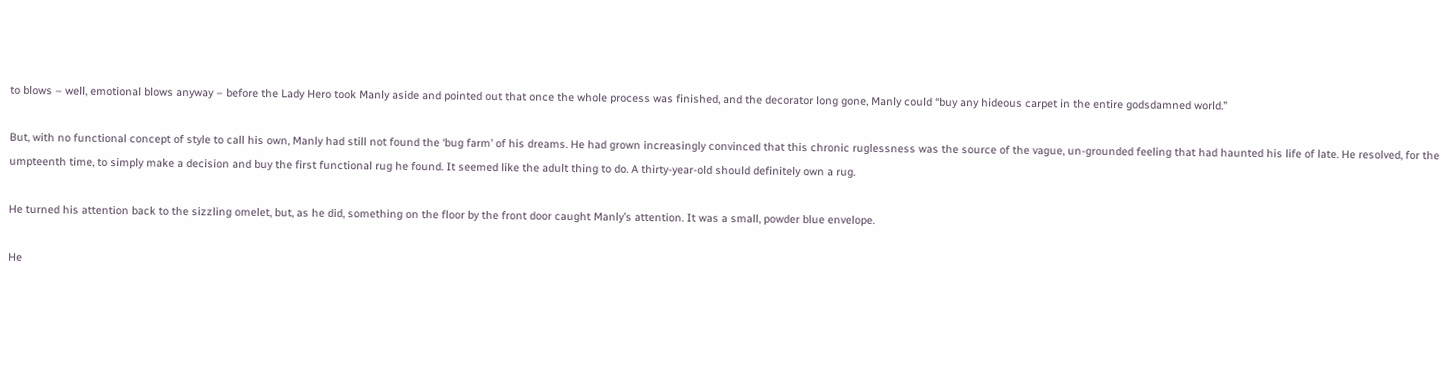to blows – well, emotional blows anyway – before the Lady Hero took Manly aside and pointed out that once the whole process was finished, and the decorator long gone, Manly could “buy any hideous carpet in the entire godsdamned world.”

But, with no functional concept of style to call his own, Manly had still not found the ‘bug farm’ of his dreams. He had grown increasingly convinced that this chronic ruglessness was the source of the vague, un-grounded feeling that had haunted his life of late. He resolved, for the umpteenth time, to simply make a decision and buy the first functional rug he found. It seemed like the adult thing to do. A thirty-year-old should definitely own a rug.

He turned his attention back to the sizzling omelet, but, as he did, something on the floor by the front door caught Manly’s attention. It was a small, powder blue envelope.

He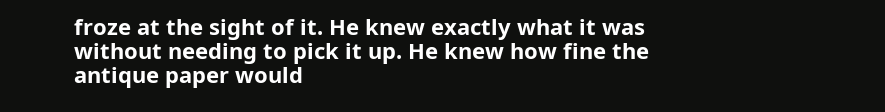froze at the sight of it. He knew exactly what it was without needing to pick it up. He knew how fine the antique paper would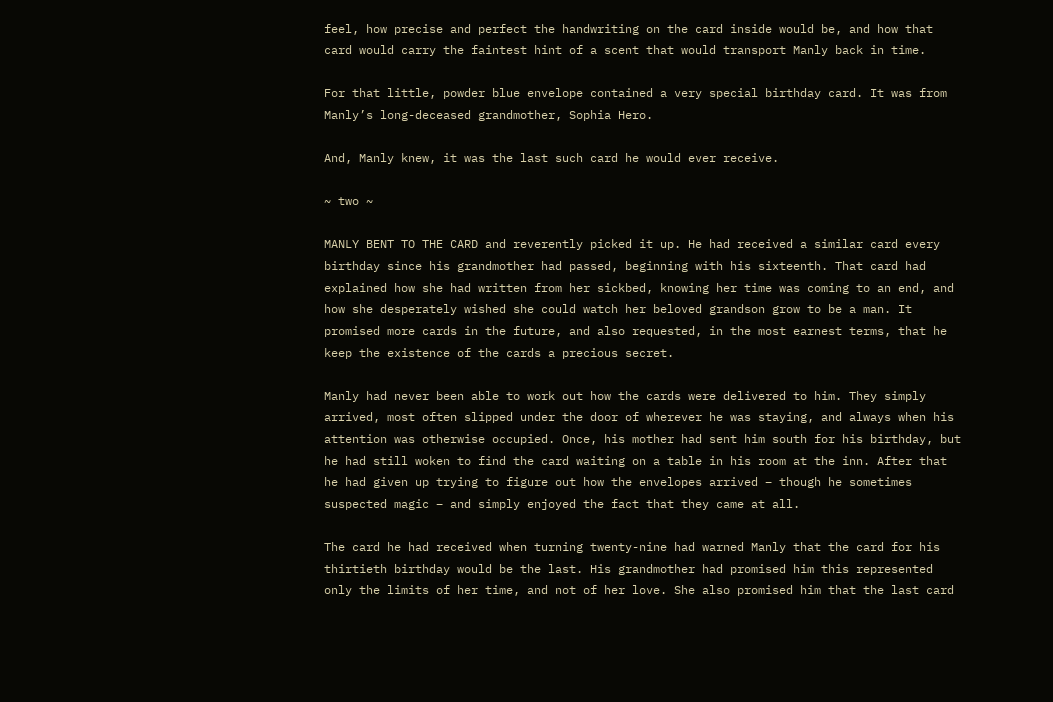feel, how precise and perfect the handwriting on the card inside would be, and how that card would carry the faintest hint of a scent that would transport Manly back in time.

For that little, powder blue envelope contained a very special birthday card. It was from Manly’s long-deceased grandmother, Sophia Hero.

And, Manly knew, it was the last such card he would ever receive.

~ two ~

MANLY BENT TO THE CARD and reverently picked it up. He had received a similar card every birthday since his grandmother had passed, beginning with his sixteenth. That card had explained how she had written from her sickbed, knowing her time was coming to an end, and how she desperately wished she could watch her beloved grandson grow to be a man. It promised more cards in the future, and also requested, in the most earnest terms, that he keep the existence of the cards a precious secret.

Manly had never been able to work out how the cards were delivered to him. They simply arrived, most often slipped under the door of wherever he was staying, and always when his attention was otherwise occupied. Once, his mother had sent him south for his birthday, but he had still woken to find the card waiting on a table in his room at the inn. After that he had given up trying to figure out how the envelopes arrived – though he sometimes suspected magic – and simply enjoyed the fact that they came at all.

The card he had received when turning twenty-nine had warned Manly that the card for his thirtieth birthday would be the last. His grandmother had promised him this represented only the limits of her time, and not of her love. She also promised him that the last card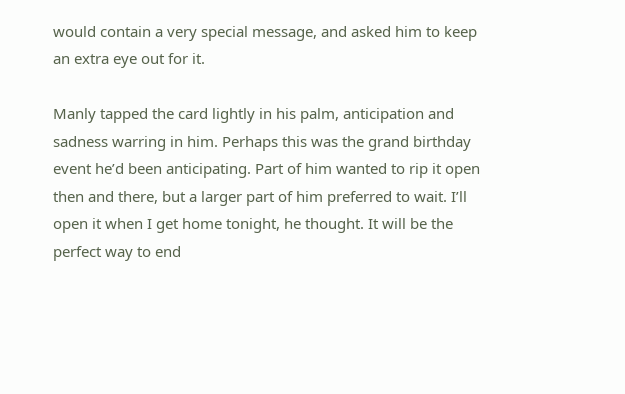would contain a very special message, and asked him to keep an extra eye out for it.

Manly tapped the card lightly in his palm, anticipation and sadness warring in him. Perhaps this was the grand birthday event he’d been anticipating. Part of him wanted to rip it open then and there, but a larger part of him preferred to wait. I’ll open it when I get home tonight, he thought. It will be the perfect way to end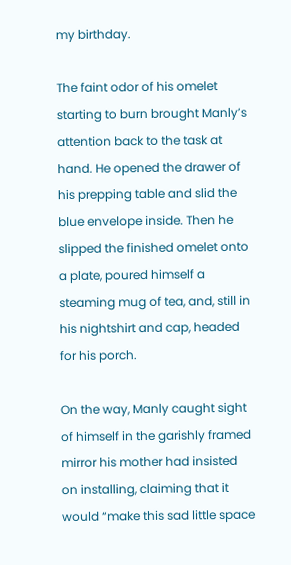my birthday.

The faint odor of his omelet starting to burn brought Manly’s attention back to the task at hand. He opened the drawer of his prepping table and slid the blue envelope inside. Then he slipped the finished omelet onto a plate, poured himself a steaming mug of tea, and, still in his nightshirt and cap, headed for his porch.

On the way, Manly caught sight of himself in the garishly framed mirror his mother had insisted on installing, claiming that it would “make this sad little space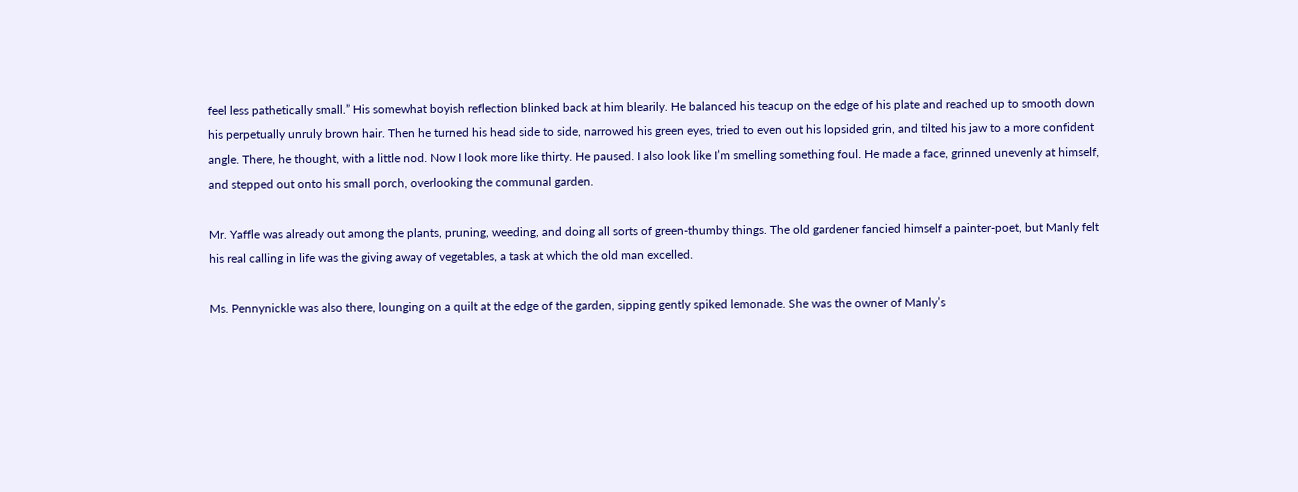feel less pathetically small.” His somewhat boyish reflection blinked back at him blearily. He balanced his teacup on the edge of his plate and reached up to smooth down his perpetually unruly brown hair. Then he turned his head side to side, narrowed his green eyes, tried to even out his lopsided grin, and tilted his jaw to a more confident angle. There, he thought, with a little nod. Now I look more like thirty. He paused. I also look like I’m smelling something foul. He made a face, grinned unevenly at himself, and stepped out onto his small porch, overlooking the communal garden.

Mr. Yaffle was already out among the plants, pruning, weeding, and doing all sorts of green-thumby things. The old gardener fancied himself a painter-poet, but Manly felt his real calling in life was the giving away of vegetables, a task at which the old man excelled.

Ms. Pennynickle was also there, lounging on a quilt at the edge of the garden, sipping gently spiked lemonade. She was the owner of Manly’s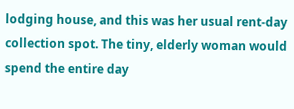lodging house, and this was her usual rent-day collection spot. The tiny, elderly woman would spend the entire day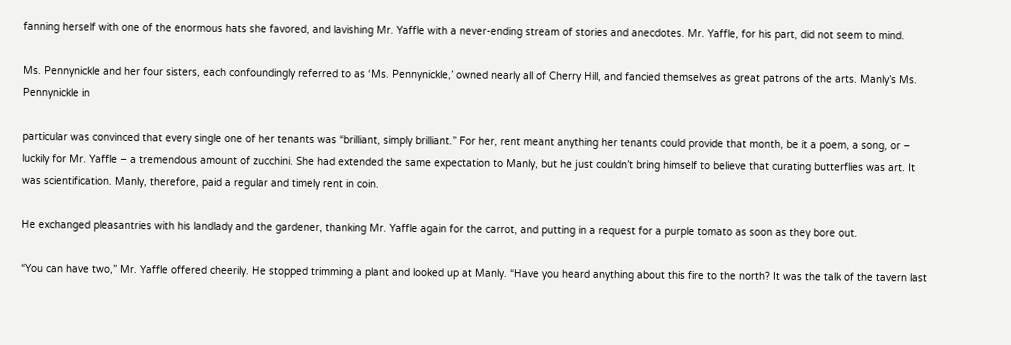fanning herself with one of the enormous hats she favored, and lavishing Mr. Yaffle with a never-ending stream of stories and anecdotes. Mr. Yaffle, for his part, did not seem to mind.

Ms. Pennynickle and her four sisters, each confoundingly referred to as ‘Ms. Pennynickle,’ owned nearly all of Cherry Hill, and fancied themselves as great patrons of the arts. Manly’s Ms. Pennynickle in

particular was convinced that every single one of her tenants was “brilliant, simply brilliant.” For her, rent meant anything her tenants could provide that month, be it a poem, a song, or – luckily for Mr. Yaffle – a tremendous amount of zucchini. She had extended the same expectation to Manly, but he just couldn’t bring himself to believe that curating butterflies was art. It was scientification. Manly, therefore, paid a regular and timely rent in coin.

He exchanged pleasantries with his landlady and the gardener, thanking Mr. Yaffle again for the carrot, and putting in a request for a purple tomato as soon as they bore out.

“You can have two,” Mr. Yaffle offered cheerily. He stopped trimming a plant and looked up at Manly. “Have you heard anything about this fire to the north? It was the talk of the tavern last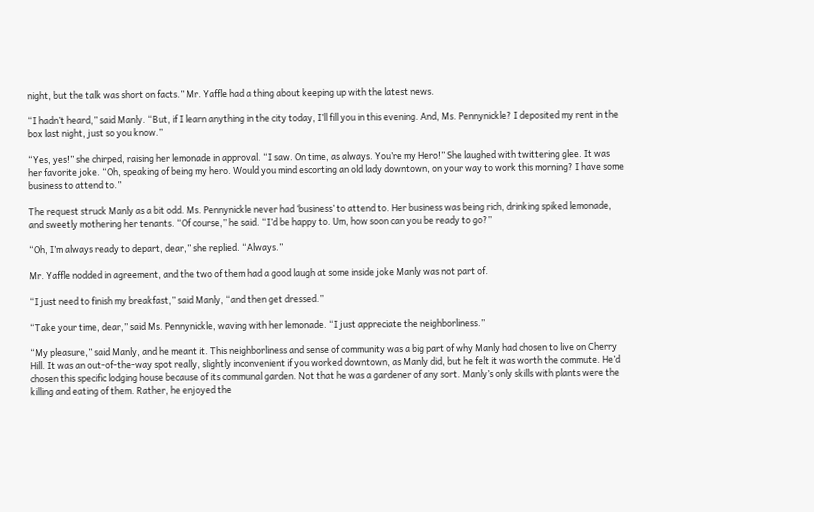night, but the talk was short on facts.” Mr. Yaffle had a thing about keeping up with the latest news.

“I hadn’t heard,” said Manly. “But, if I learn anything in the city today, I’ll fill you in this evening. And, Ms. Pennynickle? I deposited my rent in the box last night, just so you know.”

“Yes, yes!” she chirped, raising her lemonade in approval. “I saw. On time, as always. You’re my Hero!” She laughed with twittering glee. It was her favorite joke. “Oh, speaking of being my hero. Would you mind escorting an old lady downtown, on your way to work this morning? I have some business to attend to.”

The request struck Manly as a bit odd. Ms. Pennynickle never had ‘business’ to attend to. Her business was being rich, drinking spiked lemonade, and sweetly mothering her tenants. “Of course,” he said. “I’d be happy to. Um, how soon can you be ready to go?”

“Oh, I’m always ready to depart, dear,” she replied. “Always.”

Mr. Yaffle nodded in agreement, and the two of them had a good laugh at some inside joke Manly was not part of.

“I just need to finish my breakfast,” said Manly, “and then get dressed.”

“Take your time, dear,” said Ms. Pennynickle, waving with her lemonade. “I just appreciate the neighborliness.”

“My pleasure,” said Manly, and he meant it. This neighborliness and sense of community was a big part of why Manly had chosen to live on Cherry Hill. It was an out-of-the-way spot really, slightly inconvenient if you worked downtown, as Manly did, but he felt it was worth the commute. He’d chosen this specific lodging house because of its communal garden. Not that he was a gardener of any sort. Manly’s only skills with plants were the killing and eating of them. Rather, he enjoyed the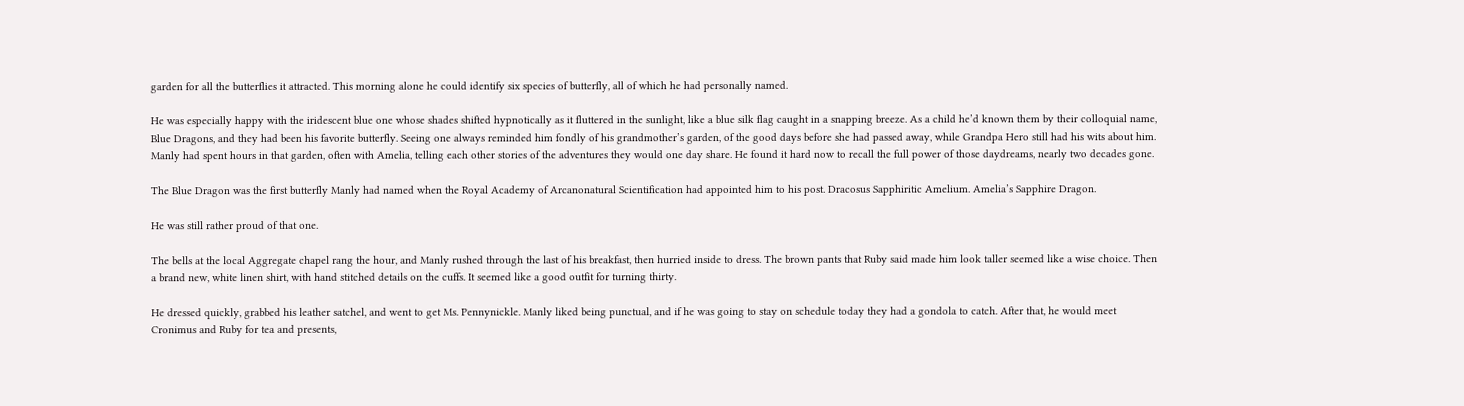garden for all the butterflies it attracted. This morning alone he could identify six species of butterfly, all of which he had personally named.

He was especially happy with the iridescent blue one whose shades shifted hypnotically as it fluttered in the sunlight, like a blue silk flag caught in a snapping breeze. As a child he’d known them by their colloquial name, Blue Dragons, and they had been his favorite butterfly. Seeing one always reminded him fondly of his grandmother’s garden, of the good days before she had passed away, while Grandpa Hero still had his wits about him. Manly had spent hours in that garden, often with Amelia, telling each other stories of the adventures they would one day share. He found it hard now to recall the full power of those daydreams, nearly two decades gone.

The Blue Dragon was the first butterfly Manly had named when the Royal Academy of Arcanonatural Scientification had appointed him to his post. Dracosus Sapphiritic Amelium. Amelia’s Sapphire Dragon.

He was still rather proud of that one.

The bells at the local Aggregate chapel rang the hour, and Manly rushed through the last of his breakfast, then hurried inside to dress. The brown pants that Ruby said made him look taller seemed like a wise choice. Then a brand new, white linen shirt, with hand stitched details on the cuffs. It seemed like a good outfit for turning thirty.

He dressed quickly, grabbed his leather satchel, and went to get Ms. Pennynickle. Manly liked being punctual, and if he was going to stay on schedule today they had a gondola to catch. After that, he would meet Cronimus and Ruby for tea and presents,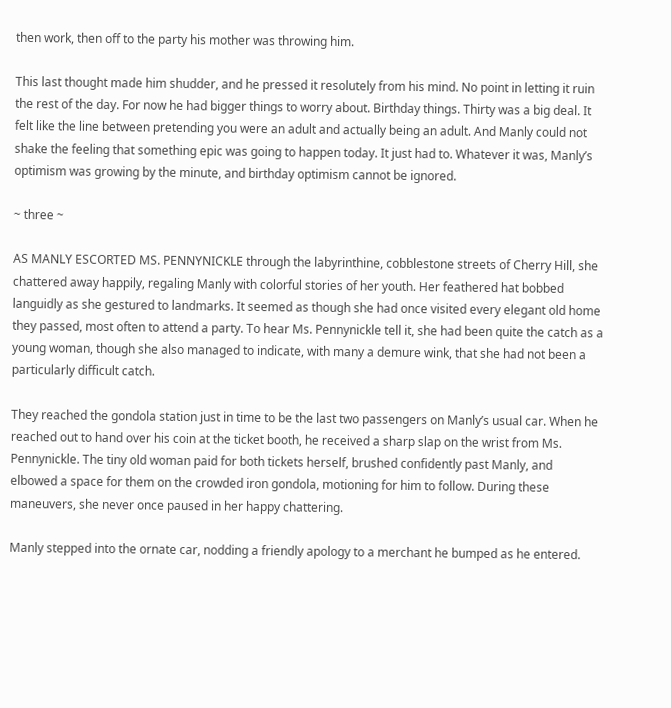then work, then off to the party his mother was throwing him.

This last thought made him shudder, and he pressed it resolutely from his mind. No point in letting it ruin the rest of the day. For now he had bigger things to worry about. Birthday things. Thirty was a big deal. It felt like the line between pretending you were an adult and actually being an adult. And Manly could not shake the feeling that something epic was going to happen today. It just had to. Whatever it was, Manly’s optimism was growing by the minute, and birthday optimism cannot be ignored.

~ three ~

AS MANLY ESCORTED MS. PENNYNICKLE through the labyrinthine, cobblestone streets of Cherry Hill, she chattered away happily, regaling Manly with colorful stories of her youth. Her feathered hat bobbed languidly as she gestured to landmarks. It seemed as though she had once visited every elegant old home they passed, most often to attend a party. To hear Ms. Pennynickle tell it, she had been quite the catch as a young woman, though she also managed to indicate, with many a demure wink, that she had not been a particularly difficult catch.

They reached the gondola station just in time to be the last two passengers on Manly’s usual car. When he reached out to hand over his coin at the ticket booth, he received a sharp slap on the wrist from Ms. Pennynickle. The tiny old woman paid for both tickets herself, brushed confidently past Manly, and elbowed a space for them on the crowded iron gondola, motioning for him to follow. During these maneuvers, she never once paused in her happy chattering.

Manly stepped into the ornate car, nodding a friendly apology to a merchant he bumped as he entered.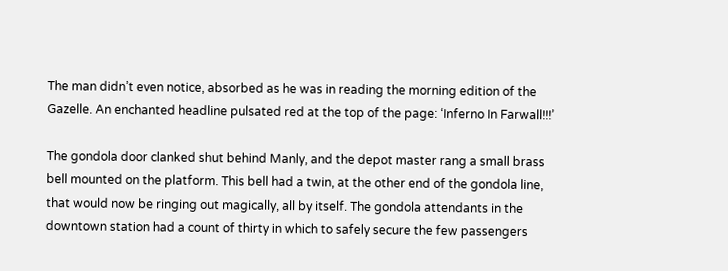The man didn’t even notice, absorbed as he was in reading the morning edition of the Gazelle. An enchanted headline pulsated red at the top of the page: ‘Inferno In Farwall!!!’

The gondola door clanked shut behind Manly, and the depot master rang a small brass bell mounted on the platform. This bell had a twin, at the other end of the gondola line, that would now be ringing out magically, all by itself. The gondola attendants in the downtown station had a count of thirty in which to safely secure the few passengers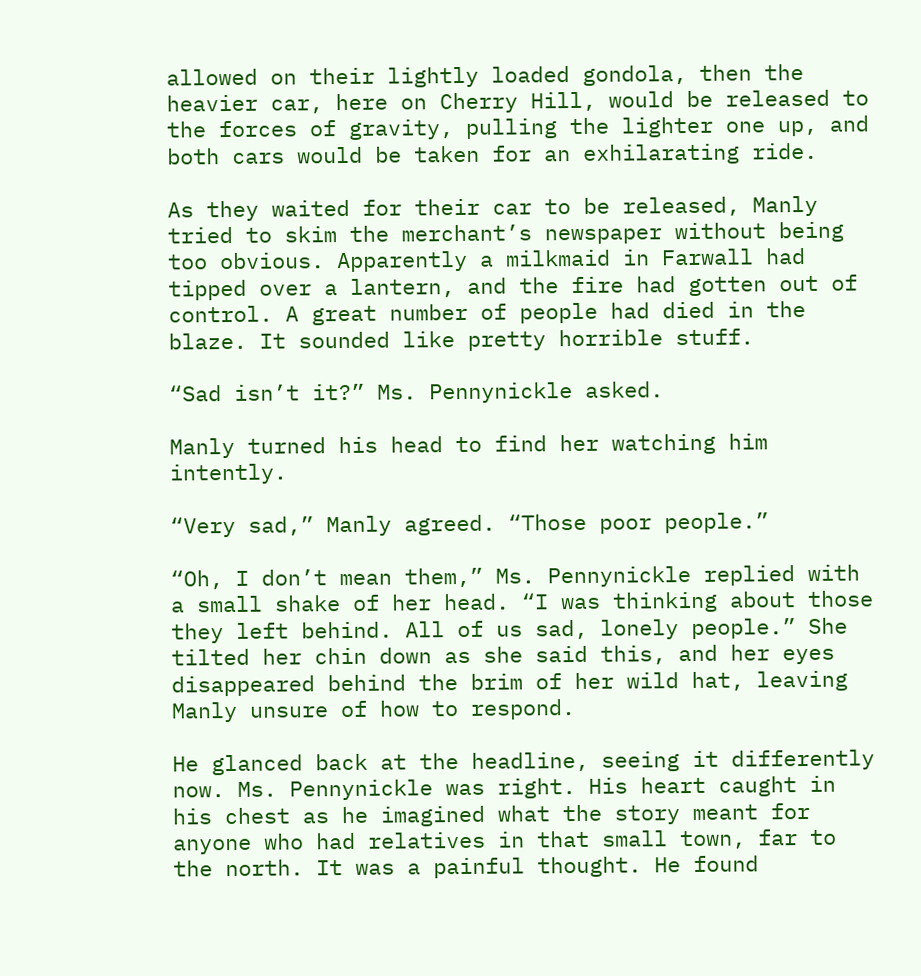allowed on their lightly loaded gondola, then the heavier car, here on Cherry Hill, would be released to the forces of gravity, pulling the lighter one up, and both cars would be taken for an exhilarating ride.

As they waited for their car to be released, Manly tried to skim the merchant’s newspaper without being too obvious. Apparently a milkmaid in Farwall had tipped over a lantern, and the fire had gotten out of control. A great number of people had died in the blaze. It sounded like pretty horrible stuff.

“Sad isn’t it?” Ms. Pennynickle asked.

Manly turned his head to find her watching him intently.

“Very sad,” Manly agreed. “Those poor people.”

“Oh, I don’t mean them,” Ms. Pennynickle replied with a small shake of her head. “I was thinking about those they left behind. All of us sad, lonely people.” She tilted her chin down as she said this, and her eyes disappeared behind the brim of her wild hat, leaving Manly unsure of how to respond.

He glanced back at the headline, seeing it differently now. Ms. Pennynickle was right. His heart caught in his chest as he imagined what the story meant for anyone who had relatives in that small town, far to the north. It was a painful thought. He found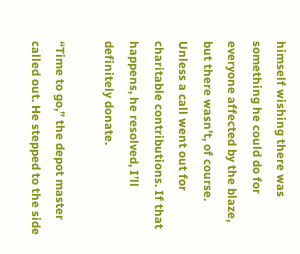himself wishing there was something he could do for everyone affected by the blaze, but there wasn’t, of course. Unless a call went out for charitable contributions. If that happens, he resolved, I’ll definitely donate.

“Time to go,” the depot master called out. He stepped to the side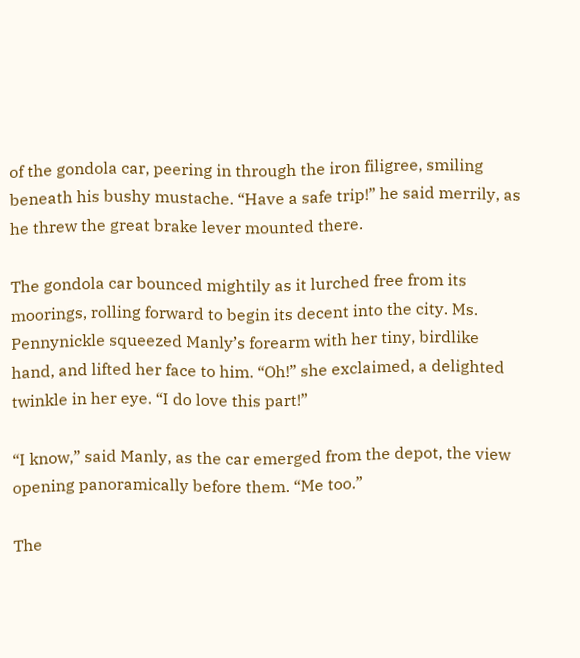of the gondola car, peering in through the iron filigree, smiling beneath his bushy mustache. “Have a safe trip!” he said merrily, as he threw the great brake lever mounted there.

The gondola car bounced mightily as it lurched free from its moorings, rolling forward to begin its decent into the city. Ms. Pennynickle squeezed Manly’s forearm with her tiny, birdlike hand, and lifted her face to him. “Oh!” she exclaimed, a delighted twinkle in her eye. “I do love this part!”

“I know,” said Manly, as the car emerged from the depot, the view opening panoramically before them. “Me too.”

The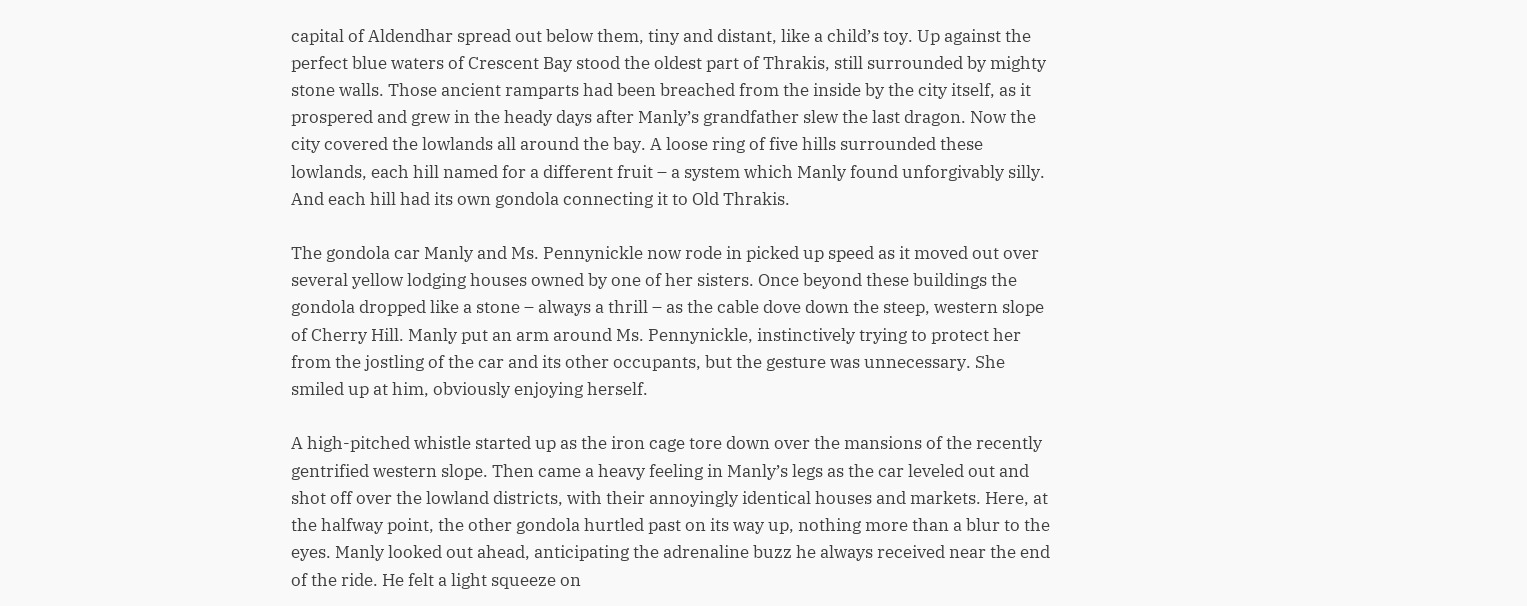capital of Aldendhar spread out below them, tiny and distant, like a child’s toy. Up against the perfect blue waters of Crescent Bay stood the oldest part of Thrakis, still surrounded by mighty stone walls. Those ancient ramparts had been breached from the inside by the city itself, as it prospered and grew in the heady days after Manly’s grandfather slew the last dragon. Now the city covered the lowlands all around the bay. A loose ring of five hills surrounded these lowlands, each hill named for a different fruit – a system which Manly found unforgivably silly. And each hill had its own gondola connecting it to Old Thrakis.

The gondola car Manly and Ms. Pennynickle now rode in picked up speed as it moved out over several yellow lodging houses owned by one of her sisters. Once beyond these buildings the gondola dropped like a stone – always a thrill – as the cable dove down the steep, western slope of Cherry Hill. Manly put an arm around Ms. Pennynickle, instinctively trying to protect her from the jostling of the car and its other occupants, but the gesture was unnecessary. She smiled up at him, obviously enjoying herself.

A high-pitched whistle started up as the iron cage tore down over the mansions of the recently gentrified western slope. Then came a heavy feeling in Manly’s legs as the car leveled out and shot off over the lowland districts, with their annoyingly identical houses and markets. Here, at the halfway point, the other gondola hurtled past on its way up, nothing more than a blur to the eyes. Manly looked out ahead, anticipating the adrenaline buzz he always received near the end of the ride. He felt a light squeeze on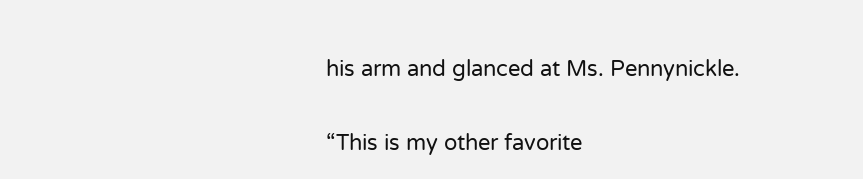his arm and glanced at Ms. Pennynickle.

“This is my other favorite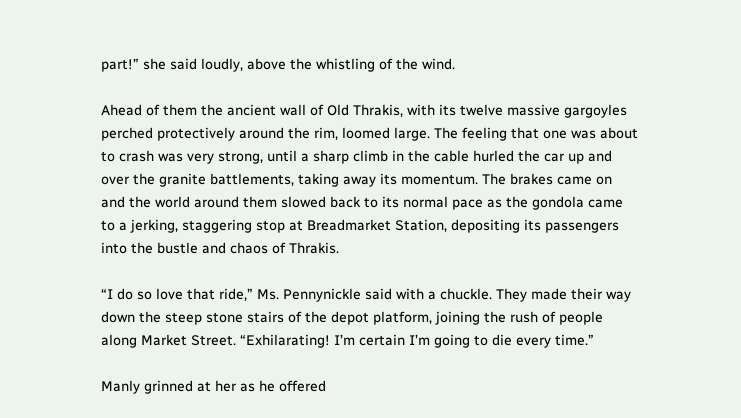part!” she said loudly, above the whistling of the wind.

Ahead of them the ancient wall of Old Thrakis, with its twelve massive gargoyles perched protectively around the rim, loomed large. The feeling that one was about to crash was very strong, until a sharp climb in the cable hurled the car up and over the granite battlements, taking away its momentum. The brakes came on and the world around them slowed back to its normal pace as the gondola came to a jerking, staggering stop at Breadmarket Station, depositing its passengers into the bustle and chaos of Thrakis.

“I do so love that ride,” Ms. Pennynickle said with a chuckle. They made their way down the steep stone stairs of the depot platform, joining the rush of people along Market Street. “Exhilarating! I’m certain I’m going to die every time.”

Manly grinned at her as he offered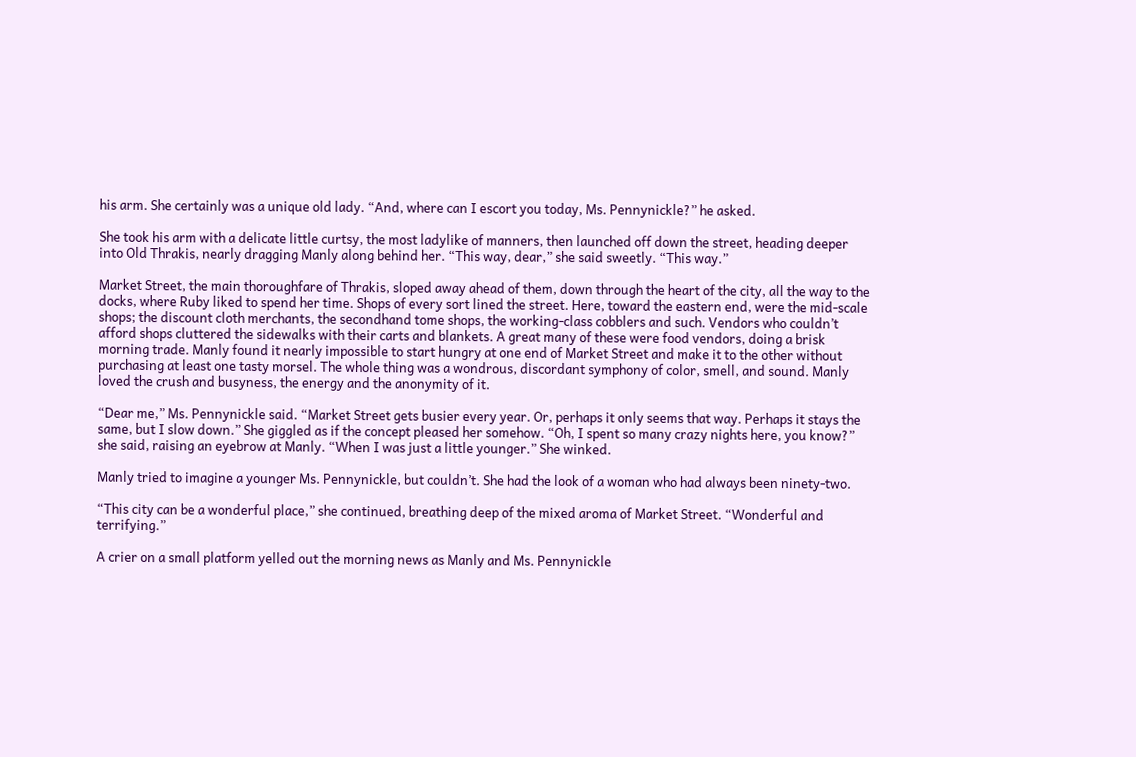his arm. She certainly was a unique old lady. “And, where can I escort you today, Ms. Pennynickle?” he asked.

She took his arm with a delicate little curtsy, the most ladylike of manners, then launched off down the street, heading deeper into Old Thrakis, nearly dragging Manly along behind her. “This way, dear,” she said sweetly. “This way.”

Market Street, the main thoroughfare of Thrakis, sloped away ahead of them, down through the heart of the city, all the way to the docks, where Ruby liked to spend her time. Shops of every sort lined the street. Here, toward the eastern end, were the mid-scale shops; the discount cloth merchants, the secondhand tome shops, the working-class cobblers and such. Vendors who couldn’t afford shops cluttered the sidewalks with their carts and blankets. A great many of these were food vendors, doing a brisk morning trade. Manly found it nearly impossible to start hungry at one end of Market Street and make it to the other without purchasing at least one tasty morsel. The whole thing was a wondrous, discordant symphony of color, smell, and sound. Manly loved the crush and busyness, the energy and the anonymity of it.

“Dear me,” Ms. Pennynickle said. “Market Street gets busier every year. Or, perhaps it only seems that way. Perhaps it stays the same, but I slow down.” She giggled as if the concept pleased her somehow. “Oh, I spent so many crazy nights here, you know?” she said, raising an eyebrow at Manly. “When I was just a little younger.” She winked.

Manly tried to imagine a younger Ms. Pennynickle, but couldn’t. She had the look of a woman who had always been ninety-two.

“This city can be a wonderful place,” she continued, breathing deep of the mixed aroma of Market Street. “Wonderful and terrifying.”

A crier on a small platform yelled out the morning news as Manly and Ms. Pennynickle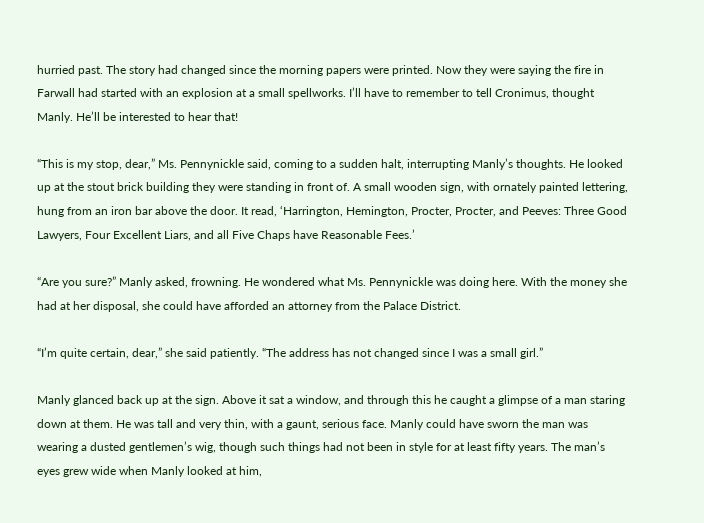hurried past. The story had changed since the morning papers were printed. Now they were saying the fire in Farwall had started with an explosion at a small spellworks. I’ll have to remember to tell Cronimus, thought Manly. He’ll be interested to hear that!

“This is my stop, dear,” Ms. Pennynickle said, coming to a sudden halt, interrupting Manly’s thoughts. He looked up at the stout brick building they were standing in front of. A small wooden sign, with ornately painted lettering, hung from an iron bar above the door. It read, ‘Harrington, Hemington, Procter, Procter, and Peeves: Three Good Lawyers, Four Excellent Liars, and all Five Chaps have Reasonable Fees.’

“Are you sure?” Manly asked, frowning. He wondered what Ms. Pennynickle was doing here. With the money she had at her disposal, she could have afforded an attorney from the Palace District.

“I’m quite certain, dear,” she said patiently. “The address has not changed since I was a small girl.”

Manly glanced back up at the sign. Above it sat a window, and through this he caught a glimpse of a man staring down at them. He was tall and very thin, with a gaunt, serious face. Manly could have sworn the man was wearing a dusted gentlemen’s wig, though such things had not been in style for at least fifty years. The man’s eyes grew wide when Manly looked at him,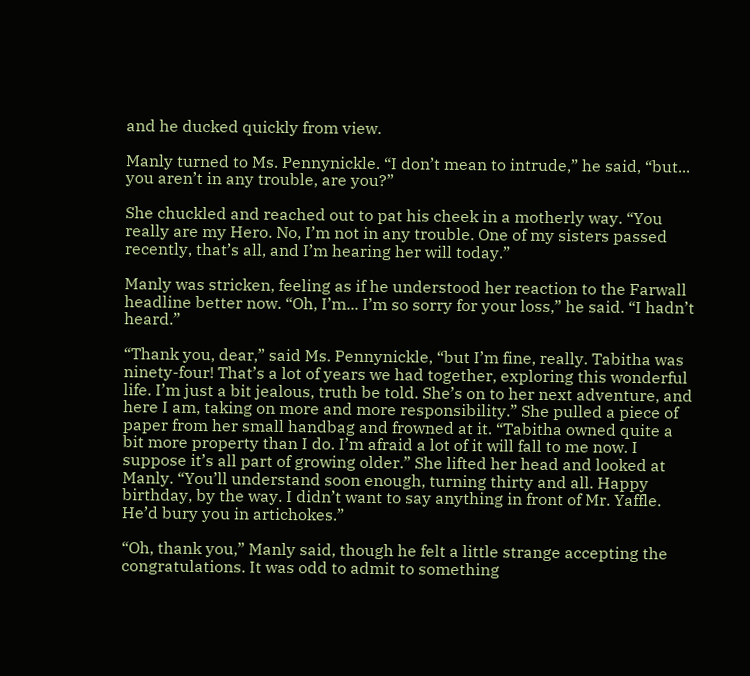and he ducked quickly from view.

Manly turned to Ms. Pennynickle. “I don’t mean to intrude,” he said, “but... you aren’t in any trouble, are you?”

She chuckled and reached out to pat his cheek in a motherly way. “You really are my Hero. No, I’m not in any trouble. One of my sisters passed recently, that’s all, and I’m hearing her will today.”

Manly was stricken, feeling as if he understood her reaction to the Farwall headline better now. “Oh, I’m... I’m so sorry for your loss,” he said. “I hadn’t heard.”

“Thank you, dear,” said Ms. Pennynickle, “but I’m fine, really. Tabitha was ninety-four! That’s a lot of years we had together, exploring this wonderful life. I’m just a bit jealous, truth be told. She’s on to her next adventure, and here I am, taking on more and more responsibility.” She pulled a piece of paper from her small handbag and frowned at it. “Tabitha owned quite a bit more property than I do. I’m afraid a lot of it will fall to me now. I suppose it’s all part of growing older.” She lifted her head and looked at Manly. “You’ll understand soon enough, turning thirty and all. Happy birthday, by the way. I didn’t want to say anything in front of Mr. Yaffle. He’d bury you in artichokes.”

“Oh, thank you,” Manly said, though he felt a little strange accepting the congratulations. It was odd to admit to something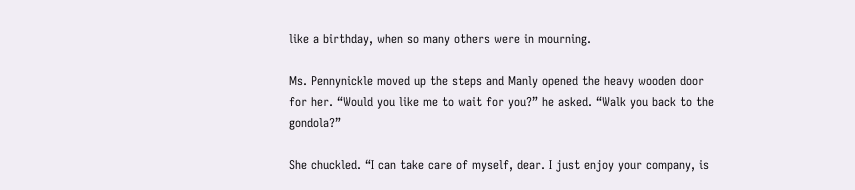like a birthday, when so many others were in mourning.

Ms. Pennynickle moved up the steps and Manly opened the heavy wooden door for her. “Would you like me to wait for you?” he asked. “Walk you back to the gondola?”

She chuckled. “I can take care of myself, dear. I just enjoy your company, is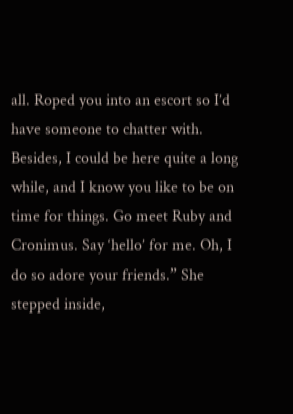all. Roped you into an escort so I’d have someone to chatter with. Besides, I could be here quite a long while, and I know you like to be on time for things. Go meet Ruby and Cronimus. Say ‘hello’ for me. Oh, I do so adore your friends.” She stepped inside,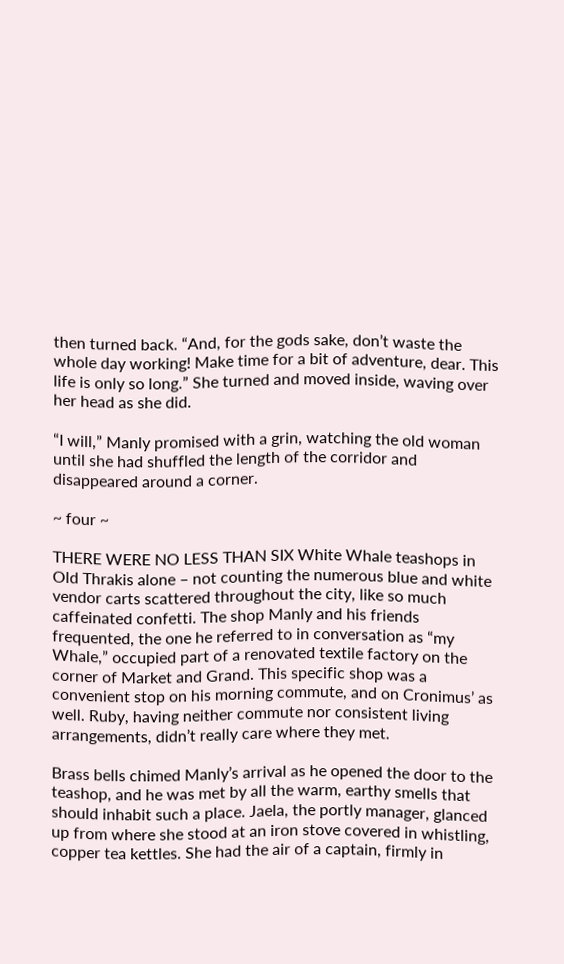then turned back. “And, for the gods sake, don’t waste the whole day working! Make time for a bit of adventure, dear. This life is only so long.” She turned and moved inside, waving over her head as she did.

“I will,” Manly promised with a grin, watching the old woman until she had shuffled the length of the corridor and disappeared around a corner.

~ four ~

THERE WERE NO LESS THAN SIX White Whale teashops in Old Thrakis alone – not counting the numerous blue and white vendor carts scattered throughout the city, like so much caffeinated confetti. The shop Manly and his friends frequented, the one he referred to in conversation as “my Whale,” occupied part of a renovated textile factory on the corner of Market and Grand. This specific shop was a convenient stop on his morning commute, and on Cronimus’ as well. Ruby, having neither commute nor consistent living arrangements, didn’t really care where they met.

Brass bells chimed Manly’s arrival as he opened the door to the teashop, and he was met by all the warm, earthy smells that should inhabit such a place. Jaela, the portly manager, glanced up from where she stood at an iron stove covered in whistling, copper tea kettles. She had the air of a captain, firmly in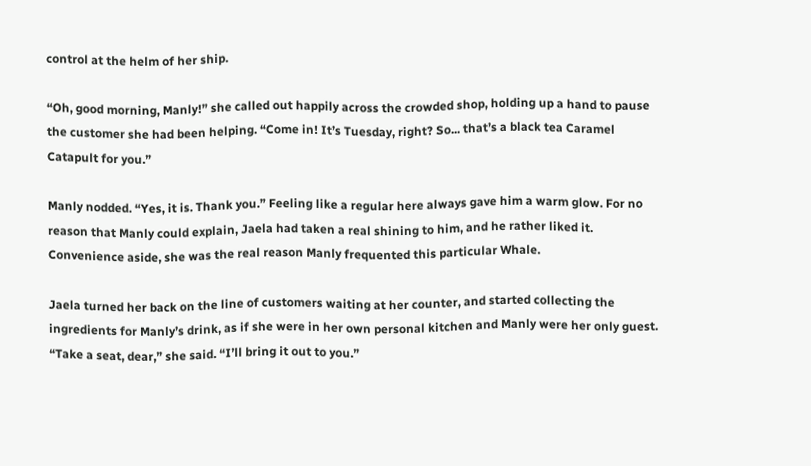control at the helm of her ship.

“Oh, good morning, Manly!” she called out happily across the crowded shop, holding up a hand to pause the customer she had been helping. “Come in! It’s Tuesday, right? So... that’s a black tea Caramel Catapult for you.”

Manly nodded. “Yes, it is. Thank you.” Feeling like a regular here always gave him a warm glow. For no reason that Manly could explain, Jaela had taken a real shining to him, and he rather liked it. Convenience aside, she was the real reason Manly frequented this particular Whale.

Jaela turned her back on the line of customers waiting at her counter, and started collecting the ingredients for Manly’s drink, as if she were in her own personal kitchen and Manly were her only guest. “Take a seat, dear,” she said. “I’ll bring it out to you.”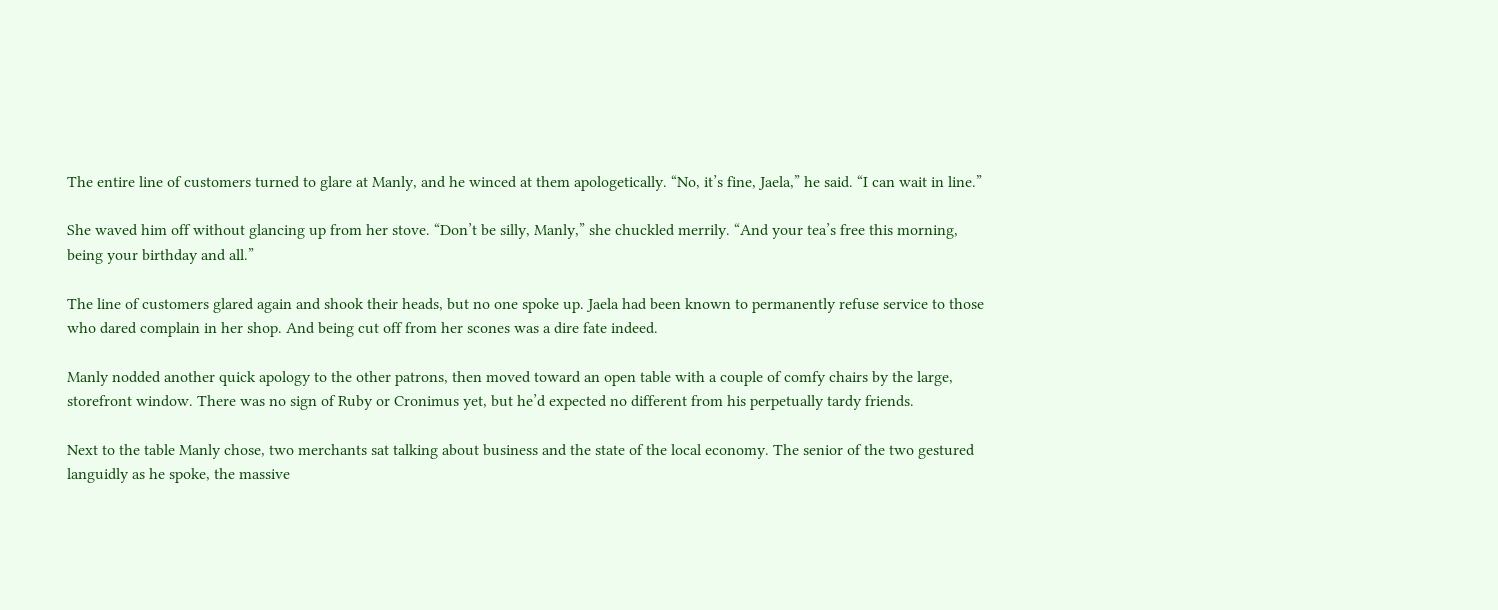The entire line of customers turned to glare at Manly, and he winced at them apologetically. “No, it’s fine, Jaela,” he said. “I can wait in line.”

She waved him off without glancing up from her stove. “Don’t be silly, Manly,” she chuckled merrily. “And your tea’s free this morning, being your birthday and all.”

The line of customers glared again and shook their heads, but no one spoke up. Jaela had been known to permanently refuse service to those who dared complain in her shop. And being cut off from her scones was a dire fate indeed.

Manly nodded another quick apology to the other patrons, then moved toward an open table with a couple of comfy chairs by the large, storefront window. There was no sign of Ruby or Cronimus yet, but he’d expected no different from his perpetually tardy friends.

Next to the table Manly chose, two merchants sat talking about business and the state of the local economy. The senior of the two gestured languidly as he spoke, the massive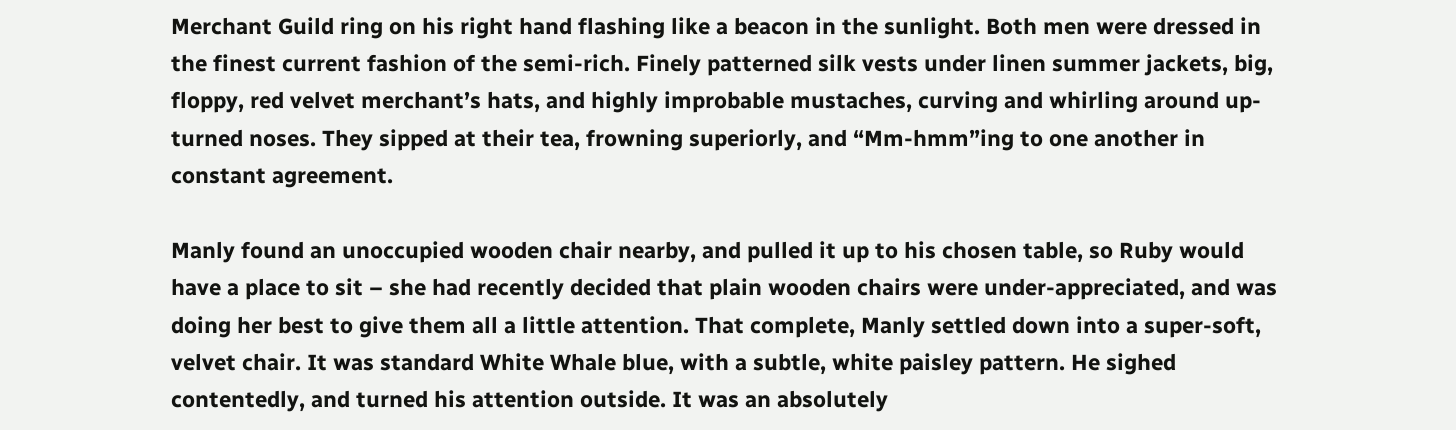Merchant Guild ring on his right hand flashing like a beacon in the sunlight. Both men were dressed in the finest current fashion of the semi-rich. Finely patterned silk vests under linen summer jackets, big, floppy, red velvet merchant’s hats, and highly improbable mustaches, curving and whirling around up-turned noses. They sipped at their tea, frowning superiorly, and “Mm-hmm”ing to one another in constant agreement.

Manly found an unoccupied wooden chair nearby, and pulled it up to his chosen table, so Ruby would have a place to sit – she had recently decided that plain wooden chairs were under-appreciated, and was doing her best to give them all a little attention. That complete, Manly settled down into a super-soft, velvet chair. It was standard White Whale blue, with a subtle, white paisley pattern. He sighed contentedly, and turned his attention outside. It was an absolutely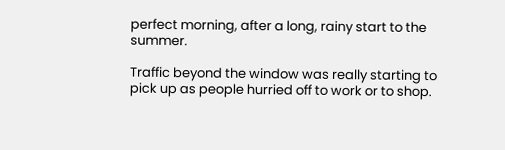perfect morning, after a long, rainy start to the summer.

Traffic beyond the window was really starting to pick up as people hurried off to work or to shop.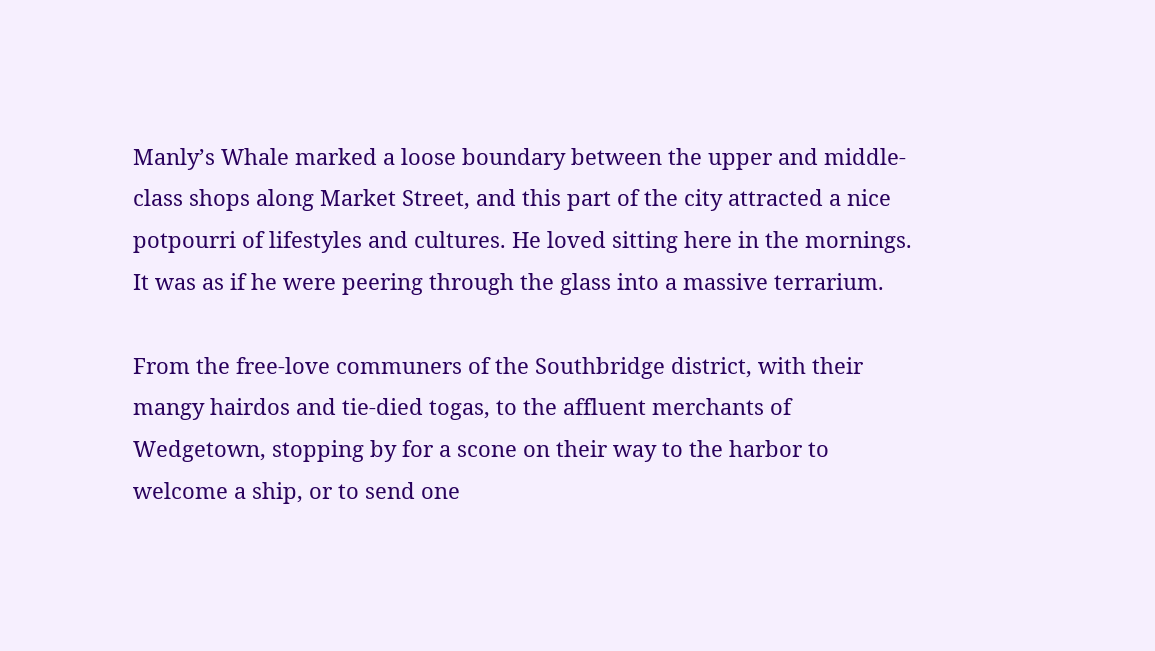Manly’s Whale marked a loose boundary between the upper and middle-class shops along Market Street, and this part of the city attracted a nice potpourri of lifestyles and cultures. He loved sitting here in the mornings. It was as if he were peering through the glass into a massive terrarium.

From the free-love communers of the Southbridge district, with their mangy hairdos and tie-died togas, to the affluent merchants of Wedgetown, stopping by for a scone on their way to the harbor to welcome a ship, or to send one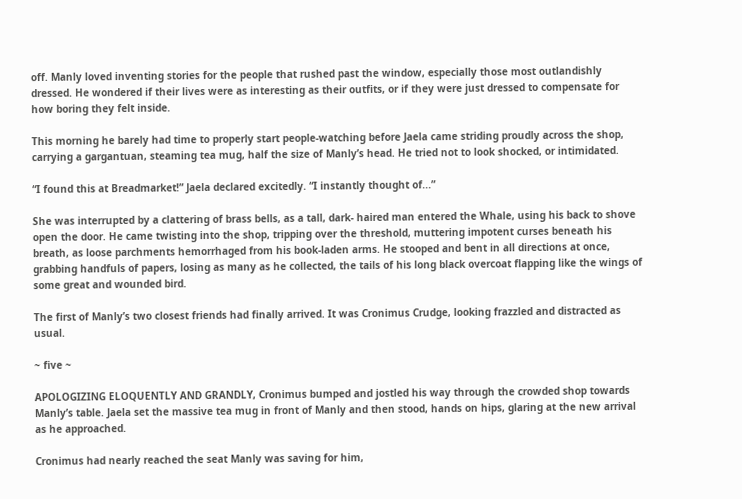off. Manly loved inventing stories for the people that rushed past the window, especially those most outlandishly dressed. He wondered if their lives were as interesting as their outfits, or if they were just dressed to compensate for how boring they felt inside.

This morning he barely had time to properly start people-watching before Jaela came striding proudly across the shop, carrying a gargantuan, steaming tea mug, half the size of Manly’s head. He tried not to look shocked, or intimidated.

“I found this at Breadmarket!” Jaela declared excitedly. “I instantly thought of...”

She was interrupted by a clattering of brass bells, as a tall, dark- haired man entered the Whale, using his back to shove open the door. He came twisting into the shop, tripping over the threshold, muttering impotent curses beneath his breath, as loose parchments hemorrhaged from his book-laden arms. He stooped and bent in all directions at once, grabbing handfuls of papers, losing as many as he collected, the tails of his long black overcoat flapping like the wings of some great and wounded bird.

The first of Manly’s two closest friends had finally arrived. It was Cronimus Crudge, looking frazzled and distracted as usual.

~ five ~

APOLOGIZING ELOQUENTLY AND GRANDLY, Cronimus bumped and jostled his way through the crowded shop towards Manly’s table. Jaela set the massive tea mug in front of Manly and then stood, hands on hips, glaring at the new arrival as he approached.

Cronimus had nearly reached the seat Manly was saving for him,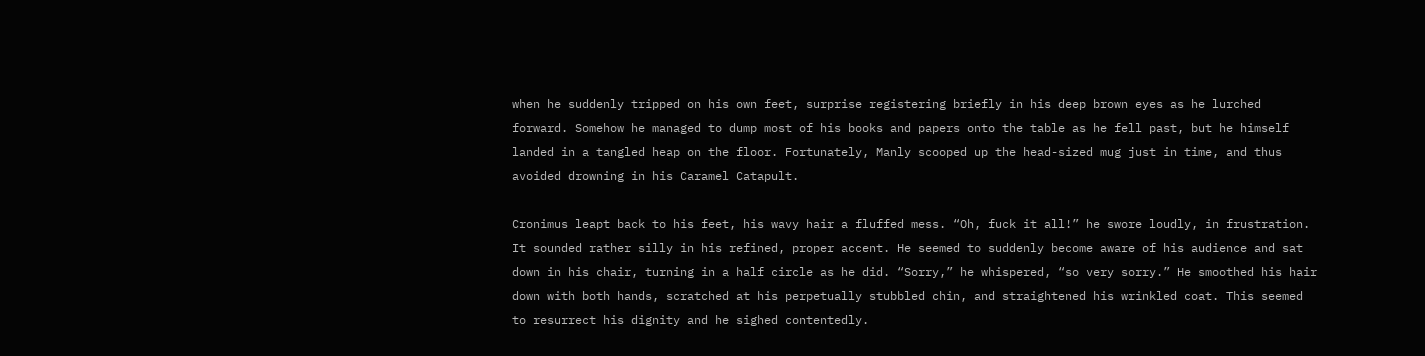when he suddenly tripped on his own feet, surprise registering briefly in his deep brown eyes as he lurched forward. Somehow he managed to dump most of his books and papers onto the table as he fell past, but he himself landed in a tangled heap on the floor. Fortunately, Manly scooped up the head-sized mug just in time, and thus avoided drowning in his Caramel Catapult.

Cronimus leapt back to his feet, his wavy hair a fluffed mess. “Oh, fuck it all!” he swore loudly, in frustration. It sounded rather silly in his refined, proper accent. He seemed to suddenly become aware of his audience and sat down in his chair, turning in a half circle as he did. “Sorry,” he whispered, “so very sorry.” He smoothed his hair down with both hands, scratched at his perpetually stubbled chin, and straightened his wrinkled coat. This seemed to resurrect his dignity and he sighed contentedly.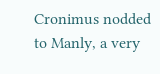Cronimus nodded to Manly, a very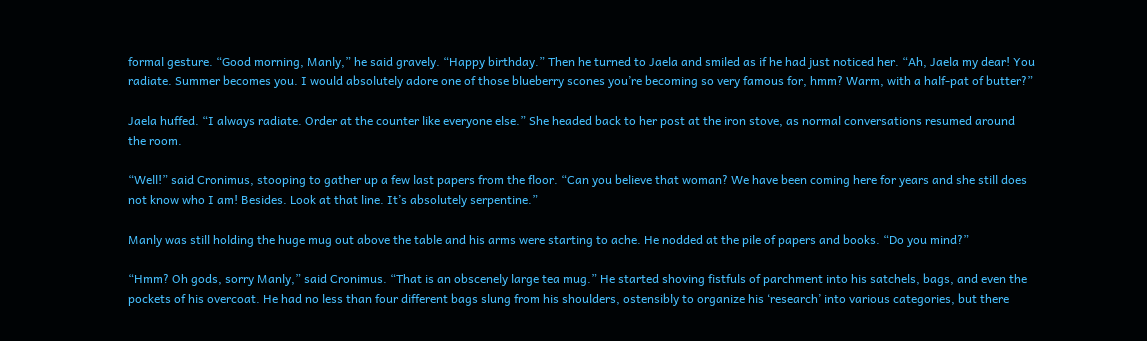formal gesture. “Good morning, Manly,” he said gravely. “Happy birthday.” Then he turned to Jaela and smiled as if he had just noticed her. “Ah, Jaela my dear! You radiate. Summer becomes you. I would absolutely adore one of those blueberry scones you’re becoming so very famous for, hmm? Warm, with a half-pat of butter?”

Jaela huffed. “I always radiate. Order at the counter like everyone else.” She headed back to her post at the iron stove, as normal conversations resumed around the room.

“Well!” said Cronimus, stooping to gather up a few last papers from the floor. “Can you believe that woman? We have been coming here for years and she still does not know who I am! Besides. Look at that line. It’s absolutely serpentine.”

Manly was still holding the huge mug out above the table and his arms were starting to ache. He nodded at the pile of papers and books. “Do you mind?”

“Hmm? Oh gods, sorry Manly,” said Cronimus. “That is an obscenely large tea mug.” He started shoving fistfuls of parchment into his satchels, bags, and even the pockets of his overcoat. He had no less than four different bags slung from his shoulders, ostensibly to organize his ‘research’ into various categories, but there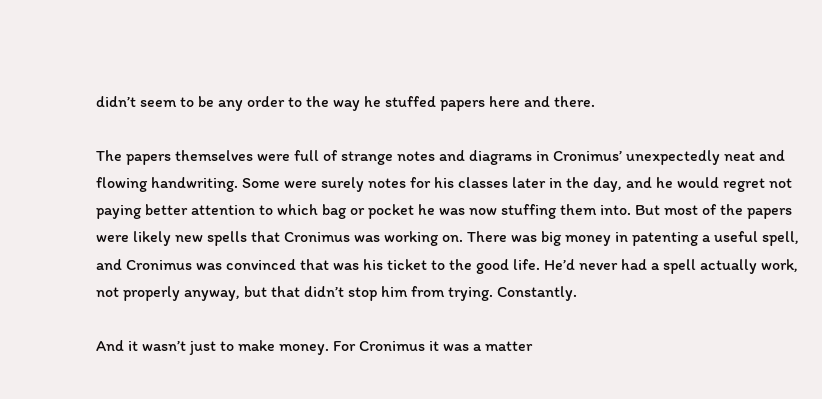didn’t seem to be any order to the way he stuffed papers here and there.

The papers themselves were full of strange notes and diagrams in Cronimus’ unexpectedly neat and flowing handwriting. Some were surely notes for his classes later in the day, and he would regret not paying better attention to which bag or pocket he was now stuffing them into. But most of the papers were likely new spells that Cronimus was working on. There was big money in patenting a useful spell, and Cronimus was convinced that was his ticket to the good life. He’d never had a spell actually work, not properly anyway, but that didn’t stop him from trying. Constantly.

And it wasn’t just to make money. For Cronimus it was a matter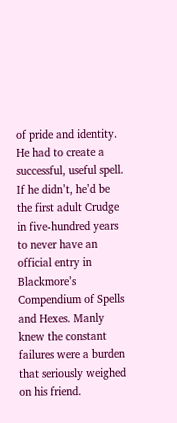of pride and identity. He had to create a successful, useful spell. If he didn’t, he’d be the first adult Crudge in five-hundred years to never have an official entry in Blackmore’s Compendium of Spells and Hexes. Manly knew the constant failures were a burden that seriously weighed on his friend.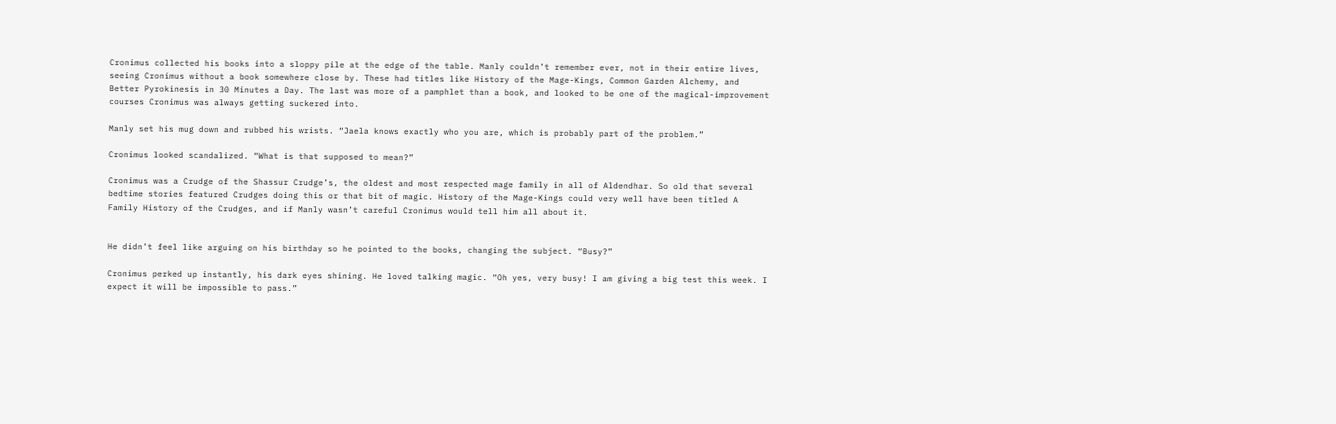Cronimus collected his books into a sloppy pile at the edge of the table. Manly couldn’t remember ever, not in their entire lives, seeing Cronimus without a book somewhere close by. These had titles like History of the Mage-Kings, Common Garden Alchemy, and Better Pyrokinesis in 30 Minutes a Day. The last was more of a pamphlet than a book, and looked to be one of the magical-improvement courses Cronimus was always getting suckered into.

Manly set his mug down and rubbed his wrists. “Jaela knows exactly who you are, which is probably part of the problem.”

Cronimus looked scandalized. “What is that supposed to mean?”

Cronimus was a Crudge of the Shassur Crudge’s, the oldest and most respected mage family in all of Aldendhar. So old that several bedtime stories featured Crudges doing this or that bit of magic. History of the Mage-Kings could very well have been titled A Family History of the Crudges, and if Manly wasn’t careful Cronimus would tell him all about it.


He didn’t feel like arguing on his birthday so he pointed to the books, changing the subject. “Busy?”

Cronimus perked up instantly, his dark eyes shining. He loved talking magic. “Oh yes, very busy! I am giving a big test this week. I expect it will be impossible to pass.”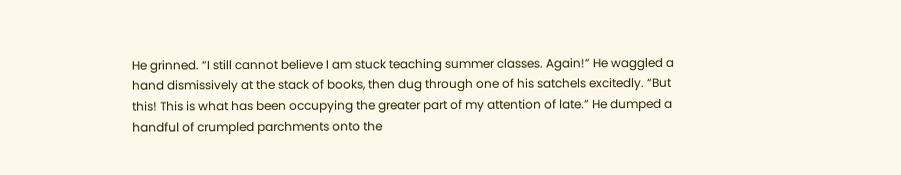He grinned. “I still cannot believe I am stuck teaching summer classes. Again!” He waggled a hand dismissively at the stack of books, then dug through one of his satchels excitedly. “But this! This is what has been occupying the greater part of my attention of late.” He dumped a handful of crumpled parchments onto the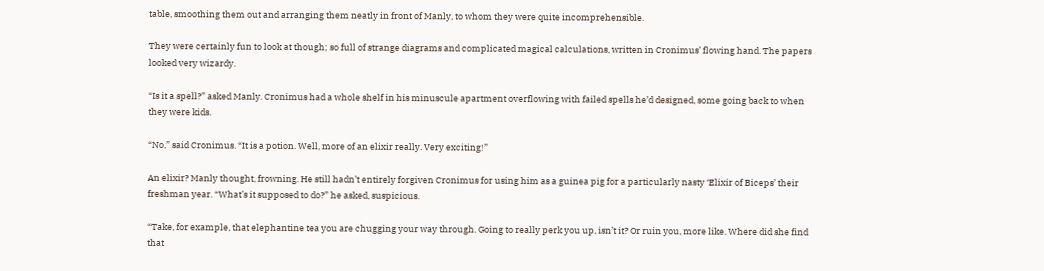table, smoothing them out and arranging them neatly in front of Manly, to whom they were quite incomprehensible.

They were certainly fun to look at though; so full of strange diagrams and complicated magical calculations, written in Cronimus’ flowing hand. The papers looked very wizardy.

“Is it a spell?” asked Manly. Cronimus had a whole shelf in his minuscule apartment overflowing with failed spells he’d designed, some going back to when they were kids.

“No,” said Cronimus. “It is a potion. Well, more of an elixir really. Very exciting!”

An elixir? Manly thought, frowning. He still hadn’t entirely forgiven Cronimus for using him as a guinea pig for a particularly nasty ‘Elixir of Biceps’ their freshman year. “What’s it supposed to do?” he asked, suspicious.

“Take, for example, that elephantine tea you are chugging your way through. Going to really perk you up, isn’t it? Or ruin you, more like. Where did she find that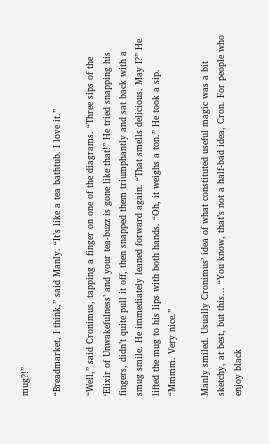mug?!”

“Breadmarket, I think,” said Manly. “It’s like a tea bathtub. I love it.”

“Well,” said Cronimus, tapping a finger on one of the diagrams. “Three sips of the ‘Elixir of Unwakefulness’ and your tea-buzz is gone like that!” He tried snapping his fingers, didn’t quite pull it off, then snapped them triumphantly and sat back with a smug smile. He immediately leaned forward again. “That smells delicious. May I?” He lifted the mug to his lips with both hands. “Oh, it weighs a ton.” He took a sip. “Mmmm. Very nice.”

Manly smiled. Usually Cronimus’ idea of what constituted useful magic was a bit sketchy, at best, but this... “You know, that’s not a half-bad idea, Cron. For people who enjoy black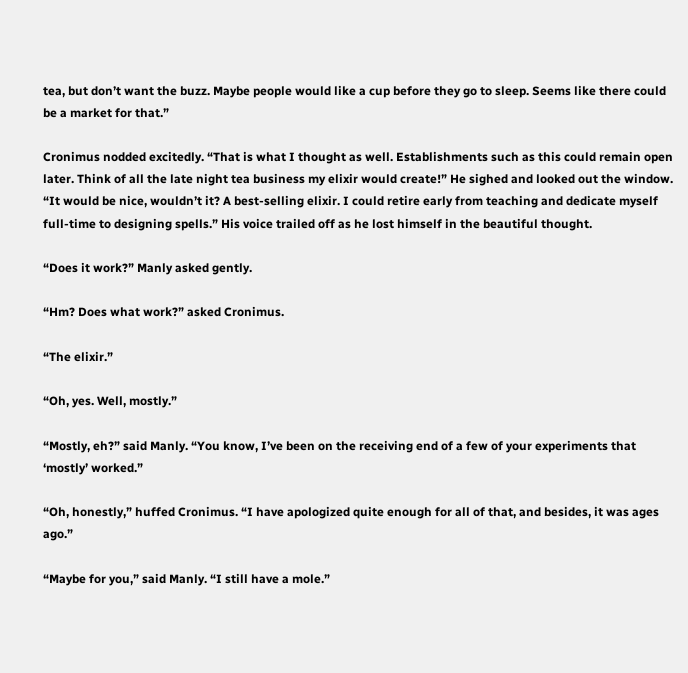tea, but don’t want the buzz. Maybe people would like a cup before they go to sleep. Seems like there could be a market for that.”

Cronimus nodded excitedly. “That is what I thought as well. Establishments such as this could remain open later. Think of all the late night tea business my elixir would create!” He sighed and looked out the window. “It would be nice, wouldn’t it? A best-selling elixir. I could retire early from teaching and dedicate myself full-time to designing spells.” His voice trailed off as he lost himself in the beautiful thought.

“Does it work?” Manly asked gently.

“Hm? Does what work?” asked Cronimus.

“The elixir.”

“Oh, yes. Well, mostly.”

“Mostly, eh?” said Manly. “You know, I’ve been on the receiving end of a few of your experiments that ‘mostly’ worked.”

“Oh, honestly,” huffed Cronimus. “I have apologized quite enough for all of that, and besides, it was ages ago.”

“Maybe for you,” said Manly. “I still have a mole.”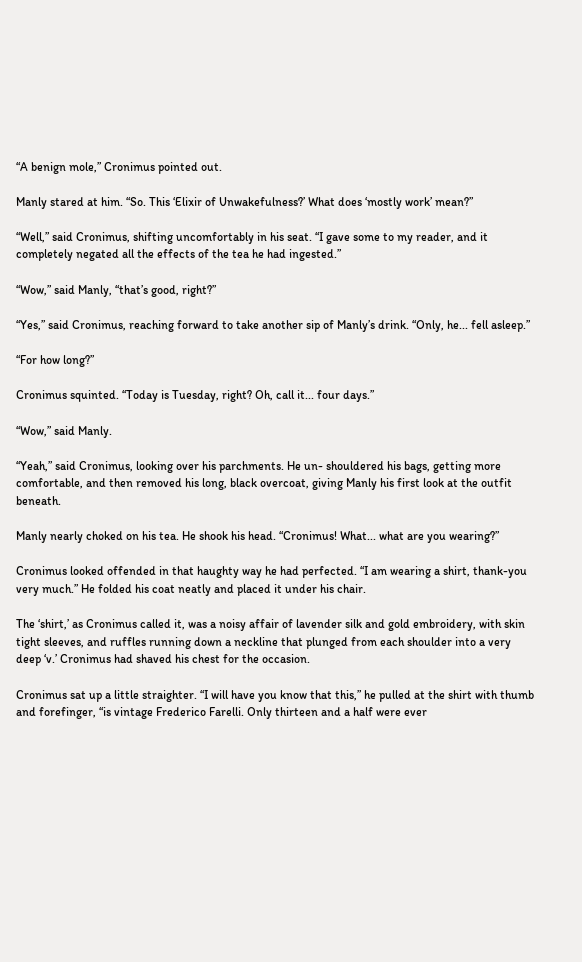“A benign mole,” Cronimus pointed out.

Manly stared at him. “So. This ‘Elixir of Unwakefulness?’ What does ‘mostly work’ mean?”

“Well,” said Cronimus, shifting uncomfortably in his seat. “I gave some to my reader, and it completely negated all the effects of the tea he had ingested.”

“Wow,” said Manly, “that’s good, right?”

“Yes,” said Cronimus, reaching forward to take another sip of Manly’s drink. “Only, he... fell asleep.”

“For how long?”

Cronimus squinted. “Today is Tuesday, right? Oh, call it... four days.”

“Wow,” said Manly.

“Yeah,” said Cronimus, looking over his parchments. He un- shouldered his bags, getting more comfortable, and then removed his long, black overcoat, giving Manly his first look at the outfit beneath.

Manly nearly choked on his tea. He shook his head. “Cronimus! What... what are you wearing?”

Cronimus looked offended in that haughty way he had perfected. “I am wearing a shirt, thank-you very much.” He folded his coat neatly and placed it under his chair.

The ‘shirt,’ as Cronimus called it, was a noisy affair of lavender silk and gold embroidery, with skin tight sleeves, and ruffles running down a neckline that plunged from each shoulder into a very deep ‘v.’ Cronimus had shaved his chest for the occasion.

Cronimus sat up a little straighter. “I will have you know that this,” he pulled at the shirt with thumb and forefinger, “is vintage Frederico Farelli. Only thirteen and a half were ever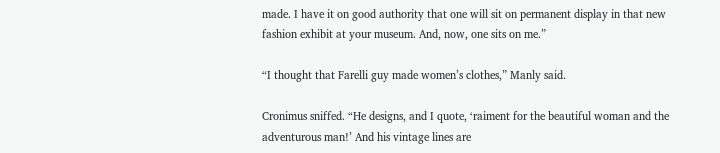made. I have it on good authority that one will sit on permanent display in that new fashion exhibit at your museum. And, now, one sits on me.”

“I thought that Farelli guy made women’s clothes,” Manly said.

Cronimus sniffed. “He designs, and I quote, ‘raiment for the beautiful woman and the adventurous man!’ And his vintage lines are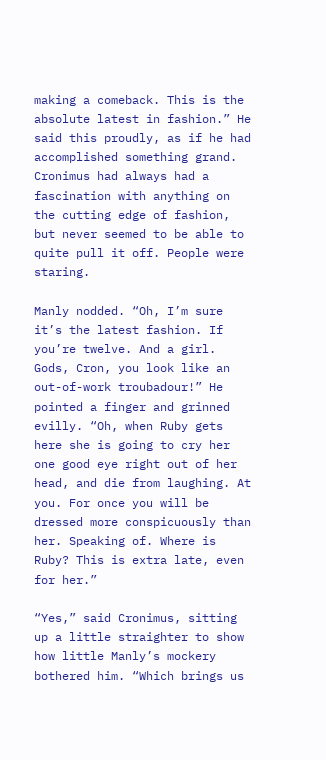making a comeback. This is the absolute latest in fashion.” He said this proudly, as if he had accomplished something grand. Cronimus had always had a fascination with anything on the cutting edge of fashion, but never seemed to be able to quite pull it off. People were staring.

Manly nodded. “Oh, I’m sure it’s the latest fashion. If you’re twelve. And a girl. Gods, Cron, you look like an out-of-work troubadour!” He pointed a finger and grinned evilly. “Oh, when Ruby gets here she is going to cry her one good eye right out of her head, and die from laughing. At you. For once you will be dressed more conspicuously than her. Speaking of. Where is Ruby? This is extra late, even for her.”

“Yes,” said Cronimus, sitting up a little straighter to show how little Manly’s mockery bothered him. “Which brings us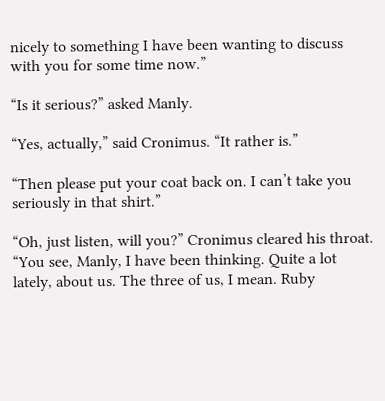nicely to something I have been wanting to discuss with you for some time now.”

“Is it serious?” asked Manly.

“Yes, actually,” said Cronimus. “It rather is.”

“Then please put your coat back on. I can’t take you seriously in that shirt.”

“Oh, just listen, will you?” Cronimus cleared his throat. “You see, Manly, I have been thinking. Quite a lot lately, about us. The three of us, I mean. Ruby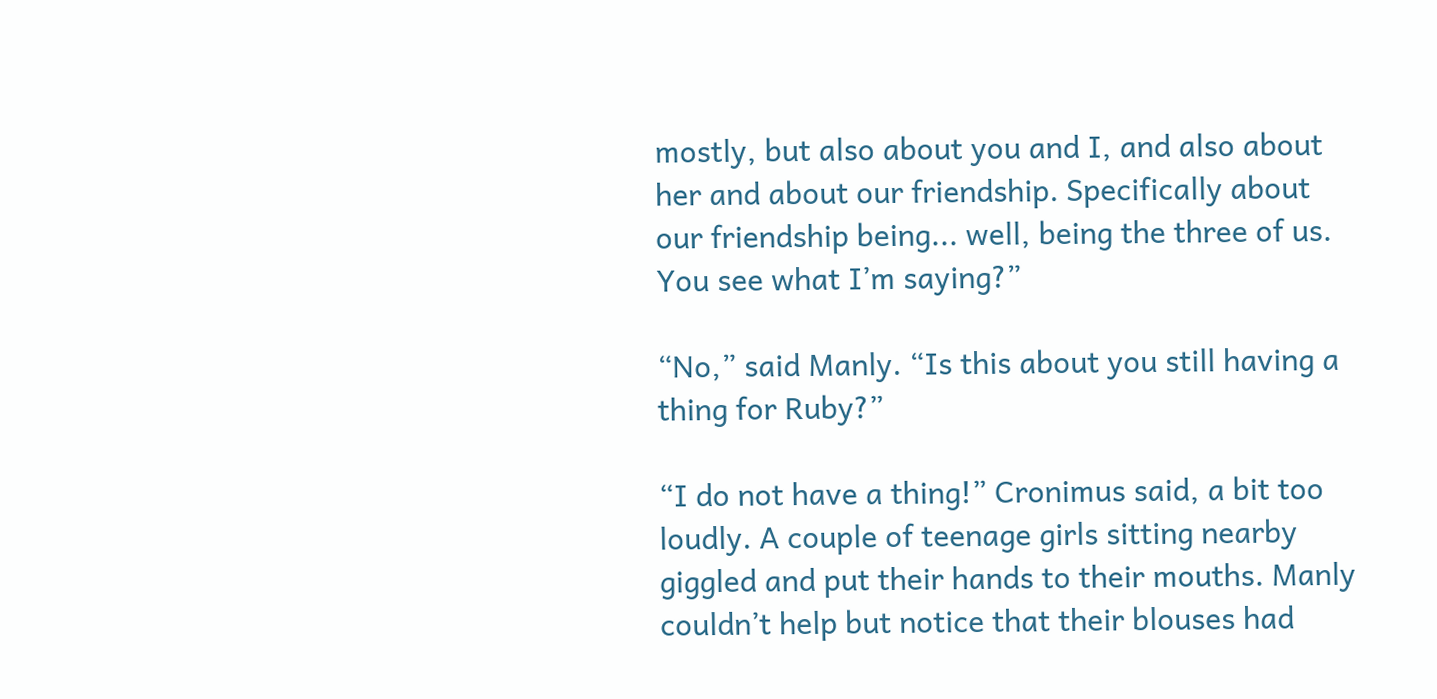mostly, but also about you and I, and also about her and about our friendship. Specifically about our friendship being... well, being the three of us. You see what I’m saying?”

“No,” said Manly. “Is this about you still having a thing for Ruby?”

“I do not have a thing!” Cronimus said, a bit too loudly. A couple of teenage girls sitting nearby giggled and put their hands to their mouths. Manly couldn’t help but notice that their blouses had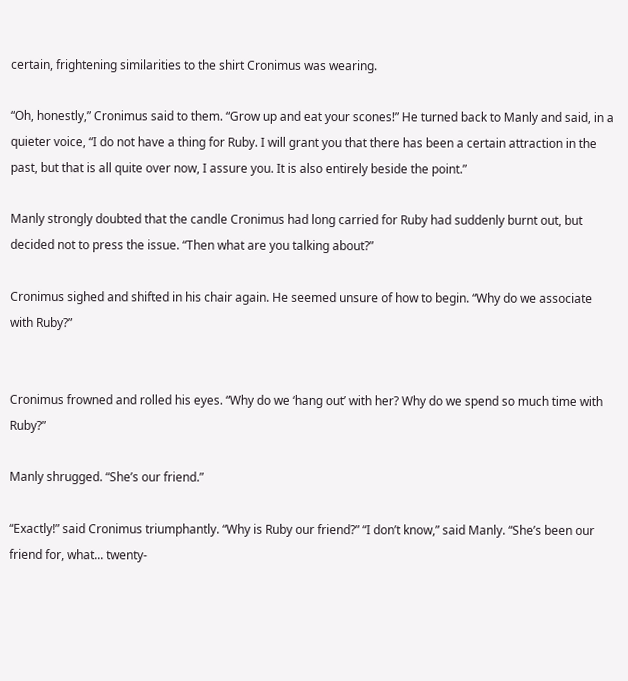certain, frightening similarities to the shirt Cronimus was wearing.

“Oh, honestly,” Cronimus said to them. “Grow up and eat your scones!” He turned back to Manly and said, in a quieter voice, “I do not have a thing for Ruby. I will grant you that there has been a certain attraction in the past, but that is all quite over now, I assure you. It is also entirely beside the point.”

Manly strongly doubted that the candle Cronimus had long carried for Ruby had suddenly burnt out, but decided not to press the issue. “Then what are you talking about?”

Cronimus sighed and shifted in his chair again. He seemed unsure of how to begin. “Why do we associate with Ruby?”


Cronimus frowned and rolled his eyes. “Why do we ‘hang out’ with her? Why do we spend so much time with Ruby?”

Manly shrugged. “She’s our friend.”

“Exactly!” said Cronimus triumphantly. “Why is Ruby our friend?” “I don’t know,” said Manly. “She’s been our friend for, what... twenty-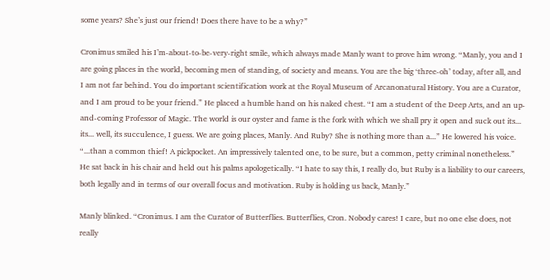some years? She’s just our friend! Does there have to be a why?”

Cronimus smiled his I’m-about-to-be-very-right smile, which always made Manly want to prove him wrong. “Manly, you and I are going places in the world, becoming men of standing, of society and means. You are the big ‘three-oh’ today, after all, and I am not far behind. You do important scientification work at the Royal Museum of Arcanonatural History. You are a Curator, and I am proud to be your friend.” He placed a humble hand on his naked chest. “I am a student of the Deep Arts, and an up-and-coming Professor of Magic. The world is our oyster and fame is the fork with which we shall pry it open and suck out its... its... well, its succulence, I guess. We are going places, Manly. And Ruby? She is nothing more than a...” He lowered his voice. “...than a common thief! A pickpocket. An impressively talented one, to be sure, but a common, petty criminal nonetheless.” He sat back in his chair and held out his palms apologetically. “I hate to say this, I really do, but Ruby is a liability to our careers, both legally and in terms of our overall focus and motivation. Ruby is holding us back, Manly.”

Manly blinked. “Cronimus. I am the Curator of Butterflies. Butterflies, Cron. Nobody cares! I care, but no one else does, not really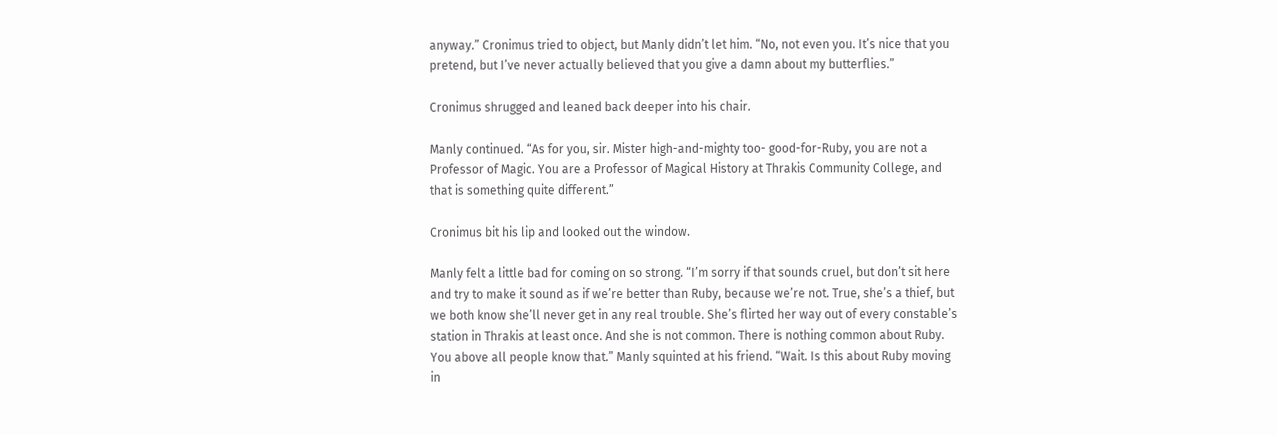anyway.” Cronimus tried to object, but Manly didn’t let him. “No, not even you. It’s nice that you pretend, but I’ve never actually believed that you give a damn about my butterflies.”

Cronimus shrugged and leaned back deeper into his chair.

Manly continued. “As for you, sir. Mister high-and-mighty too- good-for-Ruby, you are not a Professor of Magic. You are a Professor of Magical History at Thrakis Community College, and that is something quite different.”

Cronimus bit his lip and looked out the window.

Manly felt a little bad for coming on so strong. “I’m sorry if that sounds cruel, but don’t sit here and try to make it sound as if we’re better than Ruby, because we’re not. True, she’s a thief, but we both know she’ll never get in any real trouble. She’s flirted her way out of every constable’s station in Thrakis at least once. And she is not common. There is nothing common about Ruby. You above all people know that.” Manly squinted at his friend. “Wait. Is this about Ruby moving in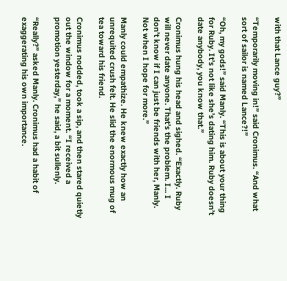with that Lance guy?”

“Temporarily moving in!” said Cronimus. “And what sort of sailor is named Lance?!”

“Oh, my gods!” said Manly. “This is about your thing for Ruby. It’s not like she’s dating him. Ruby doesn’t date anybody, you know that.”

Cronimus hung his head and sighed. “Exactly. Ruby will never date anyone. That’s the problem. I... I don’t know if I can just be friends with her, Manly. Not when I hope for more.”

Manly could empathize. He knew exactly how an unrequited crush felt. He slid the enormous mug of tea toward his friend.

Cronimus nodded, took a sip, and then stared quietly out the window for a moment. “I received a promotion yesterday,” he said, a bit sullenly.

“Really?” asked Manly. Cronimus had a habit of exaggerating his own importance.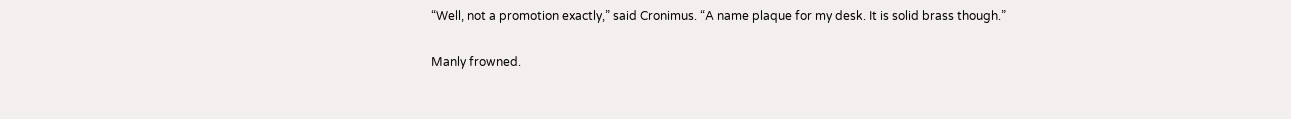“Well, not a promotion exactly,” said Cronimus. “A name plaque for my desk. It is solid brass though.”

Manly frowned.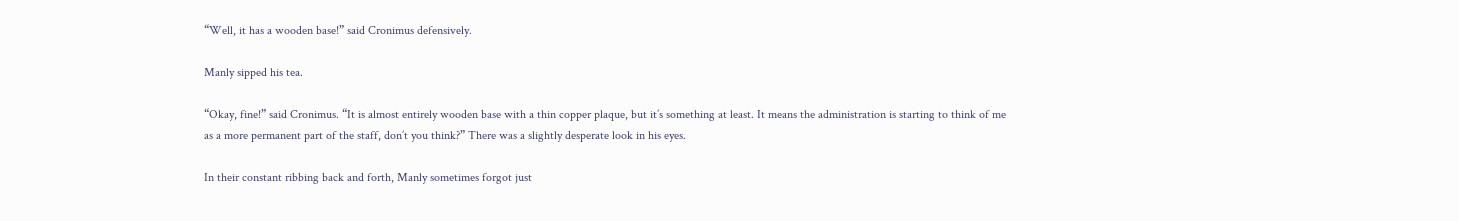“Well, it has a wooden base!” said Cronimus defensively.

Manly sipped his tea.

“Okay, fine!” said Cronimus. “It is almost entirely wooden base with a thin copper plaque, but it’s something at least. It means the administration is starting to think of me as a more permanent part of the staff, don’t you think?” There was a slightly desperate look in his eyes.

In their constant ribbing back and forth, Manly sometimes forgot just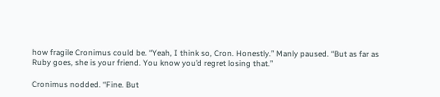how fragile Cronimus could be. “Yeah, I think so, Cron. Honestly.” Manly paused. “But as far as Ruby goes, she is your friend. You know you’d regret losing that.”

Cronimus nodded. “Fine. But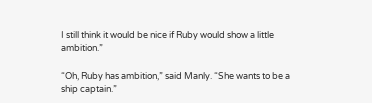I still think it would be nice if Ruby would show a little ambition.”

“Oh, Ruby has ambition,” said Manly. “She wants to be a ship captain.”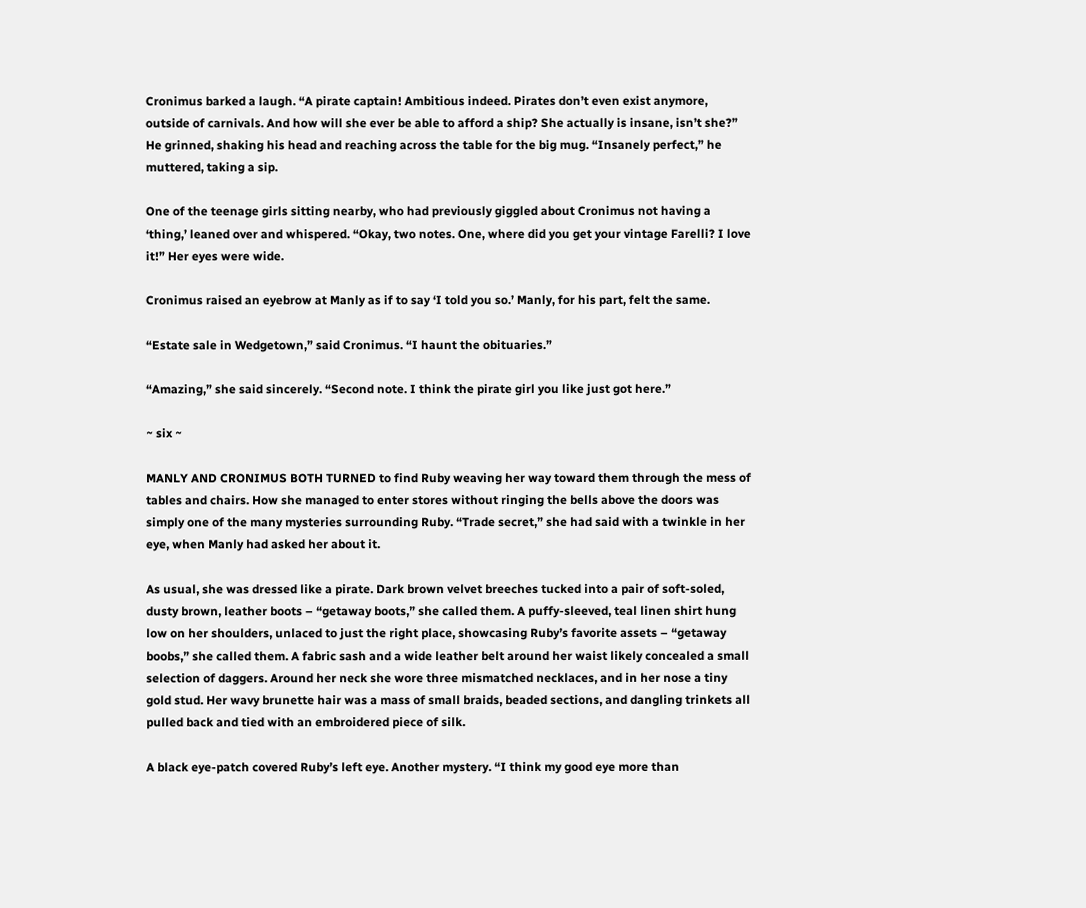Cronimus barked a laugh. “A pirate captain! Ambitious indeed. Pirates don’t even exist anymore, outside of carnivals. And how will she ever be able to afford a ship? She actually is insane, isn’t she?” He grinned, shaking his head and reaching across the table for the big mug. “Insanely perfect,” he muttered, taking a sip.

One of the teenage girls sitting nearby, who had previously giggled about Cronimus not having a ‘thing,’ leaned over and whispered. “Okay, two notes. One, where did you get your vintage Farelli? I love it!” Her eyes were wide.

Cronimus raised an eyebrow at Manly as if to say ‘I told you so.’ Manly, for his part, felt the same.

“Estate sale in Wedgetown,” said Cronimus. “I haunt the obituaries.”

“Amazing,” she said sincerely. “Second note. I think the pirate girl you like just got here.”

~ six ~

MANLY AND CRONIMUS BOTH TURNED to find Ruby weaving her way toward them through the mess of tables and chairs. How she managed to enter stores without ringing the bells above the doors was simply one of the many mysteries surrounding Ruby. “Trade secret,” she had said with a twinkle in her eye, when Manly had asked her about it.

As usual, she was dressed like a pirate. Dark brown velvet breeches tucked into a pair of soft-soled, dusty brown, leather boots – “getaway boots,” she called them. A puffy-sleeved, teal linen shirt hung low on her shoulders, unlaced to just the right place, showcasing Ruby’s favorite assets – “getaway boobs,” she called them. A fabric sash and a wide leather belt around her waist likely concealed a small selection of daggers. Around her neck she wore three mismatched necklaces, and in her nose a tiny gold stud. Her wavy brunette hair was a mass of small braids, beaded sections, and dangling trinkets all pulled back and tied with an embroidered piece of silk.

A black eye-patch covered Ruby’s left eye. Another mystery. “I think my good eye more than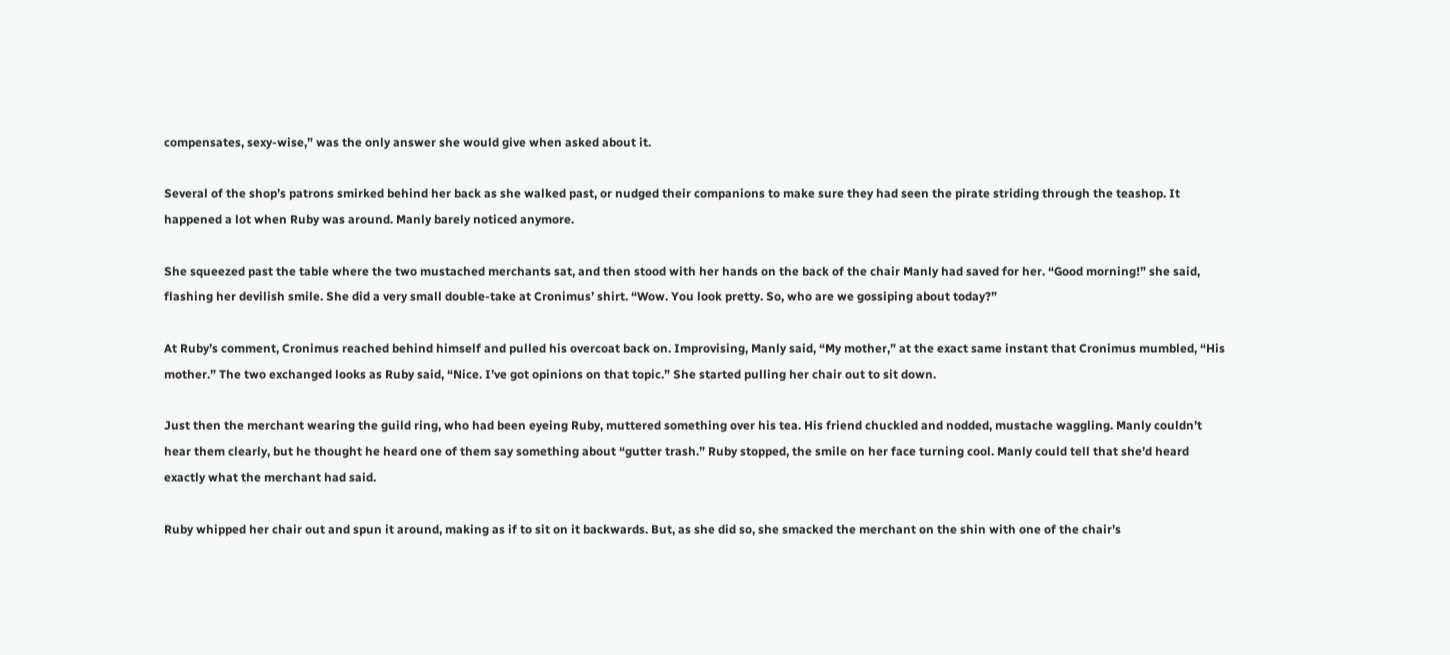compensates, sexy-wise,” was the only answer she would give when asked about it.

Several of the shop’s patrons smirked behind her back as she walked past, or nudged their companions to make sure they had seen the pirate striding through the teashop. It happened a lot when Ruby was around. Manly barely noticed anymore.

She squeezed past the table where the two mustached merchants sat, and then stood with her hands on the back of the chair Manly had saved for her. “Good morning!” she said, flashing her devilish smile. She did a very small double-take at Cronimus’ shirt. “Wow. You look pretty. So, who are we gossiping about today?”

At Ruby’s comment, Cronimus reached behind himself and pulled his overcoat back on. Improvising, Manly said, “My mother,” at the exact same instant that Cronimus mumbled, “His mother.” The two exchanged looks as Ruby said, “Nice. I’ve got opinions on that topic.” She started pulling her chair out to sit down.

Just then the merchant wearing the guild ring, who had been eyeing Ruby, muttered something over his tea. His friend chuckled and nodded, mustache waggling. Manly couldn’t hear them clearly, but he thought he heard one of them say something about “gutter trash.” Ruby stopped, the smile on her face turning cool. Manly could tell that she’d heard exactly what the merchant had said.

Ruby whipped her chair out and spun it around, making as if to sit on it backwards. But, as she did so, she smacked the merchant on the shin with one of the chair’s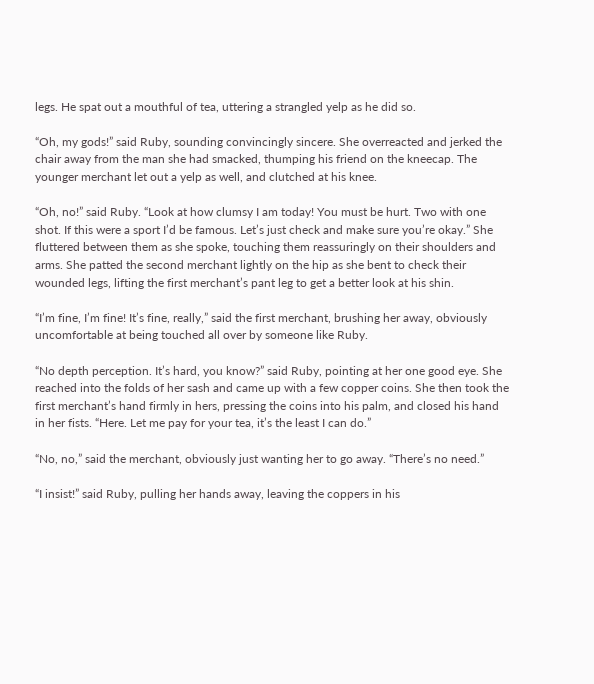legs. He spat out a mouthful of tea, uttering a strangled yelp as he did so.

“Oh, my gods!” said Ruby, sounding convincingly sincere. She overreacted and jerked the chair away from the man she had smacked, thumping his friend on the kneecap. The younger merchant let out a yelp as well, and clutched at his knee.

“Oh, no!” said Ruby. “Look at how clumsy I am today! You must be hurt. Two with one shot. If this were a sport I’d be famous. Let’s just check and make sure you’re okay.” She fluttered between them as she spoke, touching them reassuringly on their shoulders and arms. She patted the second merchant lightly on the hip as she bent to check their wounded legs, lifting the first merchant’s pant leg to get a better look at his shin.

“I’m fine, I’m fine! It’s fine, really,” said the first merchant, brushing her away, obviously uncomfortable at being touched all over by someone like Ruby.

“No depth perception. It’s hard, you know?” said Ruby, pointing at her one good eye. She reached into the folds of her sash and came up with a few copper coins. She then took the first merchant’s hand firmly in hers, pressing the coins into his palm, and closed his hand in her fists. “Here. Let me pay for your tea, it’s the least I can do.”

“No, no,” said the merchant, obviously just wanting her to go away. “There’s no need.”

“I insist!” said Ruby, pulling her hands away, leaving the coppers in his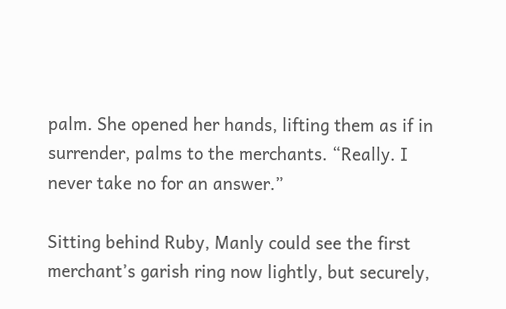palm. She opened her hands, lifting them as if in surrender, palms to the merchants. “Really. I never take no for an answer.”

Sitting behind Ruby, Manly could see the first merchant’s garish ring now lightly, but securely,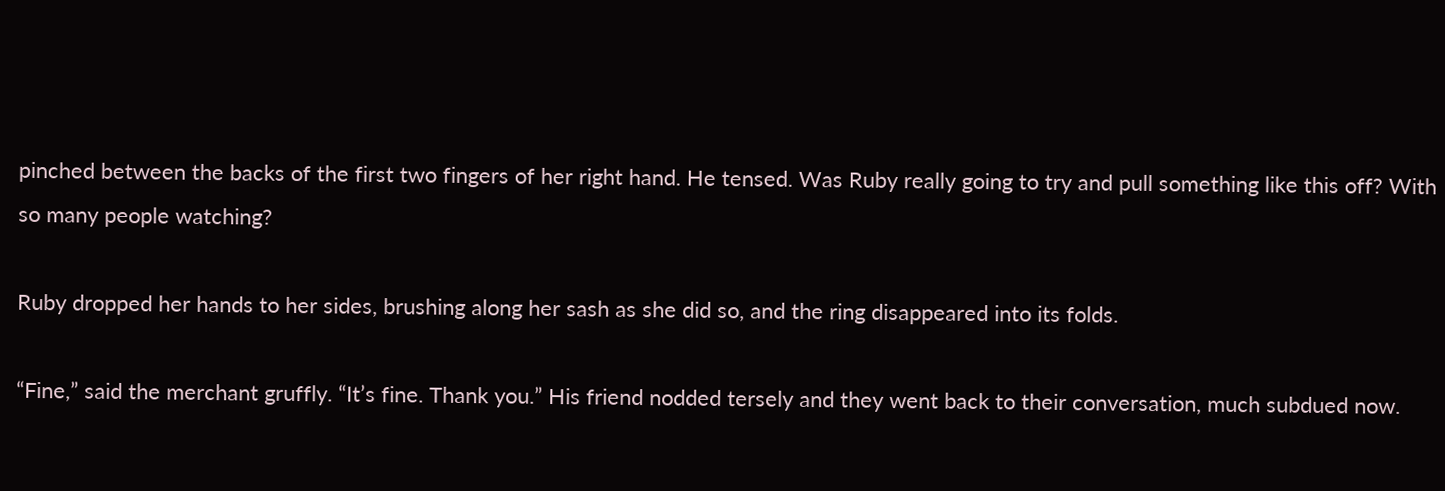pinched between the backs of the first two fingers of her right hand. He tensed. Was Ruby really going to try and pull something like this off? With so many people watching?

Ruby dropped her hands to her sides, brushing along her sash as she did so, and the ring disappeared into its folds.

“Fine,” said the merchant gruffly. “It’s fine. Thank you.” His friend nodded tersely and they went back to their conversation, much subdued now.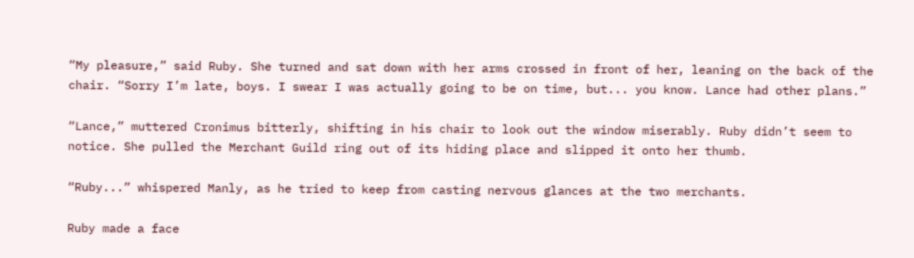“My pleasure,” said Ruby. She turned and sat down with her arms crossed in front of her, leaning on the back of the chair. “Sorry I’m late, boys. I swear I was actually going to be on time, but... you know. Lance had other plans.”

“Lance,” muttered Cronimus bitterly, shifting in his chair to look out the window miserably. Ruby didn’t seem to notice. She pulled the Merchant Guild ring out of its hiding place and slipped it onto her thumb.

“Ruby...” whispered Manly, as he tried to keep from casting nervous glances at the two merchants.

Ruby made a face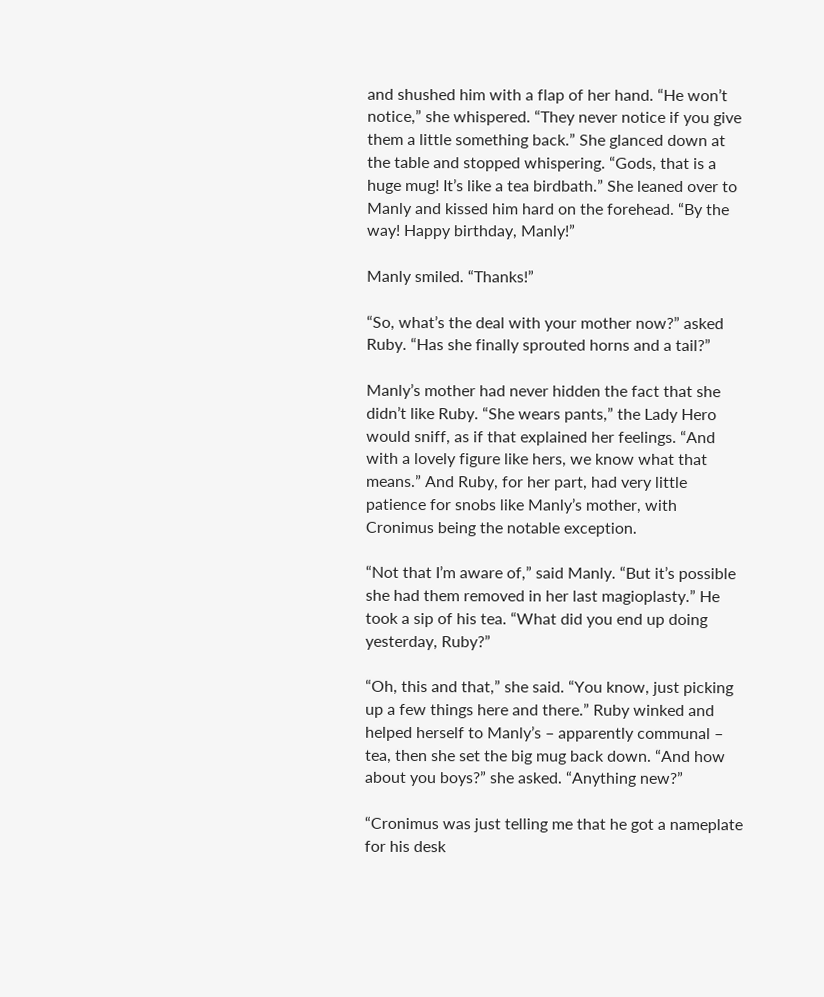and shushed him with a flap of her hand. “He won’t notice,” she whispered. “They never notice if you give them a little something back.” She glanced down at the table and stopped whispering. “Gods, that is a huge mug! It’s like a tea birdbath.” She leaned over to Manly and kissed him hard on the forehead. “By the way! Happy birthday, Manly!”

Manly smiled. “Thanks!”

“So, what’s the deal with your mother now?” asked Ruby. “Has she finally sprouted horns and a tail?”

Manly’s mother had never hidden the fact that she didn’t like Ruby. “She wears pants,” the Lady Hero would sniff, as if that explained her feelings. “And with a lovely figure like hers, we know what that means.” And Ruby, for her part, had very little patience for snobs like Manly’s mother, with Cronimus being the notable exception.

“Not that I’m aware of,” said Manly. “But it’s possible she had them removed in her last magioplasty.” He took a sip of his tea. “What did you end up doing yesterday, Ruby?”

“Oh, this and that,” she said. “You know, just picking up a few things here and there.” Ruby winked and helped herself to Manly’s – apparently communal – tea, then she set the big mug back down. “And how about you boys?” she asked. “Anything new?”

“Cronimus was just telling me that he got a nameplate for his desk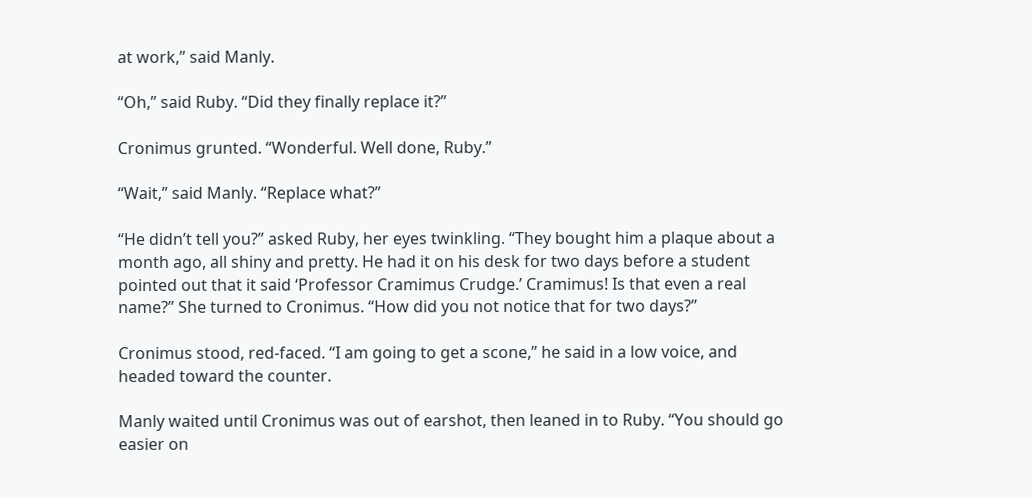at work,” said Manly.

“Oh,” said Ruby. “Did they finally replace it?”

Cronimus grunted. “Wonderful. Well done, Ruby.”

“Wait,” said Manly. “Replace what?”

“He didn’t tell you?” asked Ruby, her eyes twinkling. “They bought him a plaque about a month ago, all shiny and pretty. He had it on his desk for two days before a student pointed out that it said ‘Professor Cramimus Crudge.’ Cramimus! Is that even a real name?” She turned to Cronimus. “How did you not notice that for two days?”

Cronimus stood, red-faced. “I am going to get a scone,” he said in a low voice, and headed toward the counter.

Manly waited until Cronimus was out of earshot, then leaned in to Ruby. “You should go easier on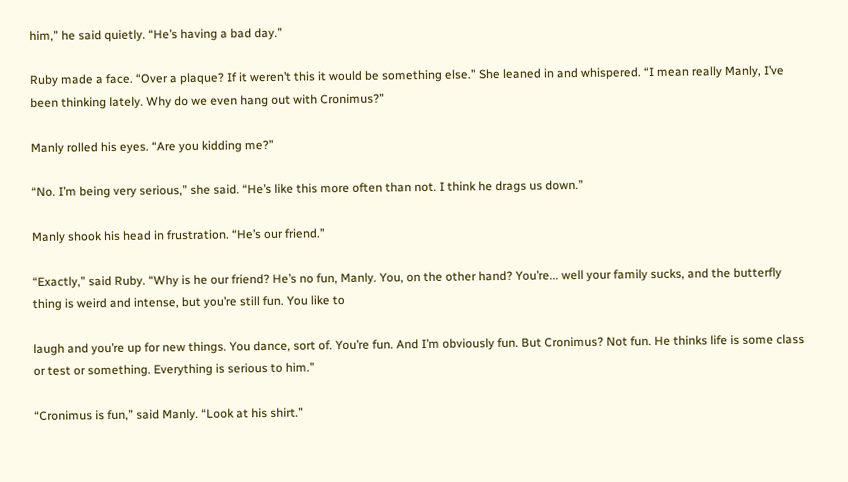him,” he said quietly. “He’s having a bad day.”

Ruby made a face. “Over a plaque? If it weren’t this it would be something else.” She leaned in and whispered. “I mean really Manly, I’ve been thinking lately. Why do we even hang out with Cronimus?”

Manly rolled his eyes. “Are you kidding me?”

“No. I’m being very serious,” she said. “He’s like this more often than not. I think he drags us down.”

Manly shook his head in frustration. “He’s our friend.”

“Exactly,” said Ruby. “Why is he our friend? He’s no fun, Manly. You, on the other hand? You’re... well your family sucks, and the butterfly thing is weird and intense, but you’re still fun. You like to

laugh and you’re up for new things. You dance, sort of. You’re fun. And I’m obviously fun. But Cronimus? Not fun. He thinks life is some class or test or something. Everything is serious to him.”

“Cronimus is fun,” said Manly. “Look at his shirt.”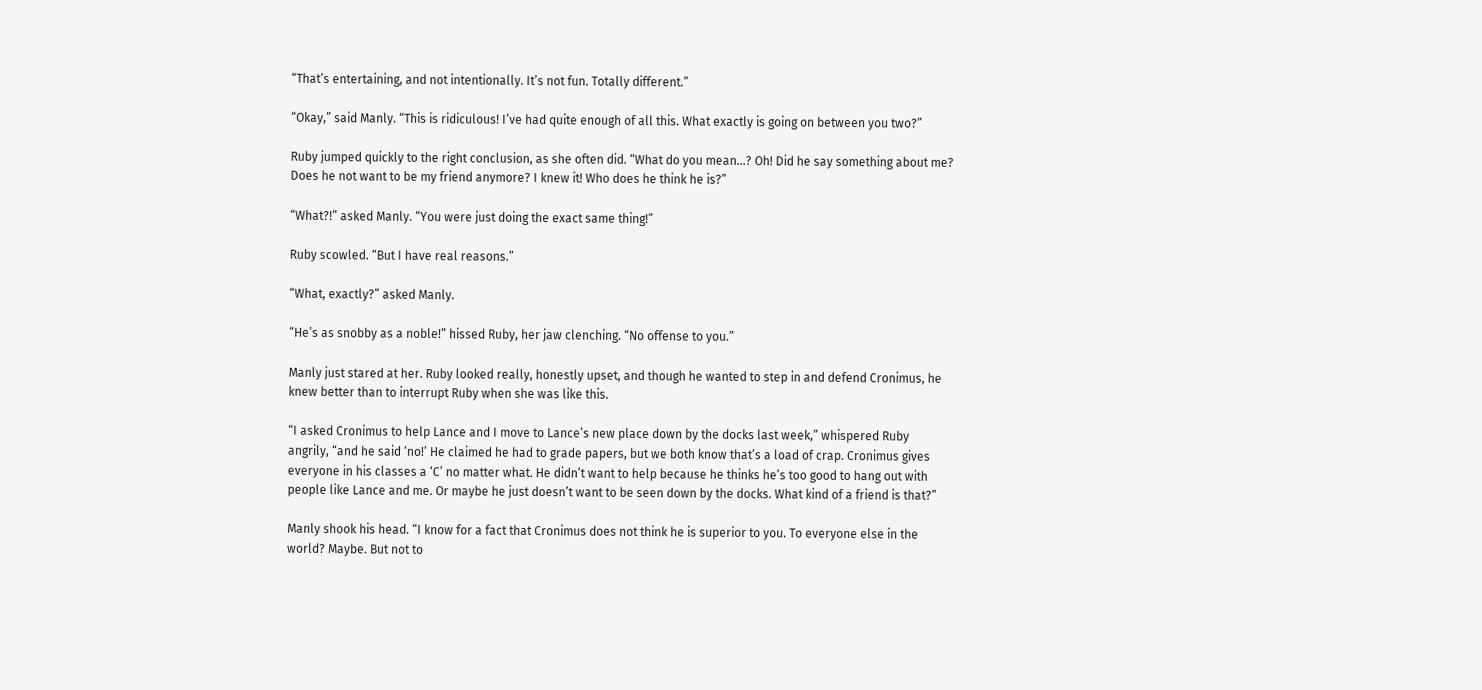“That’s entertaining, and not intentionally. It’s not fun. Totally different.”

“Okay,” said Manly. “This is ridiculous! I’ve had quite enough of all this. What exactly is going on between you two?”

Ruby jumped quickly to the right conclusion, as she often did. “What do you mean...? Oh! Did he say something about me? Does he not want to be my friend anymore? I knew it! Who does he think he is?”

“What?!” asked Manly. “You were just doing the exact same thing!”

Ruby scowled. “But I have real reasons.”

“What, exactly?” asked Manly.

“He’s as snobby as a noble!” hissed Ruby, her jaw clenching. “No offense to you.”

Manly just stared at her. Ruby looked really, honestly upset, and though he wanted to step in and defend Cronimus, he knew better than to interrupt Ruby when she was like this.

“I asked Cronimus to help Lance and I move to Lance’s new place down by the docks last week,” whispered Ruby angrily, “and he said ‘no!’ He claimed he had to grade papers, but we both know that’s a load of crap. Cronimus gives everyone in his classes a ‘C’ no matter what. He didn’t want to help because he thinks he’s too good to hang out with people like Lance and me. Or maybe he just doesn’t want to be seen down by the docks. What kind of a friend is that?”

Manly shook his head. “I know for a fact that Cronimus does not think he is superior to you. To everyone else in the world? Maybe. But not to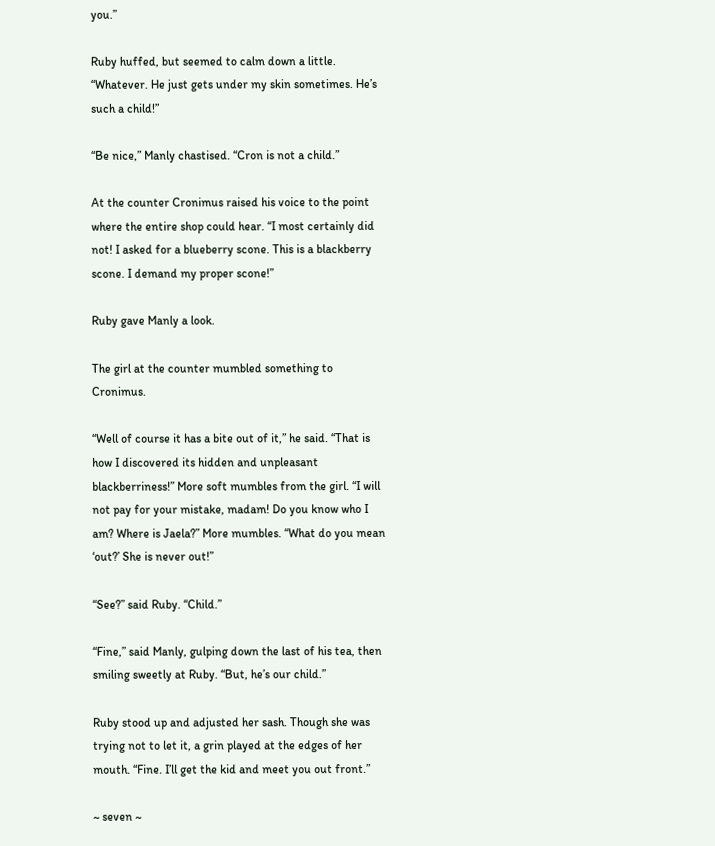you.”

Ruby huffed, but seemed to calm down a little. “Whatever. He just gets under my skin sometimes. He’s such a child!”

“Be nice,” Manly chastised. “Cron is not a child.”

At the counter Cronimus raised his voice to the point where the entire shop could hear. “I most certainly did not! I asked for a blueberry scone. This is a blackberry scone. I demand my proper scone!”

Ruby gave Manly a look.

The girl at the counter mumbled something to Cronimus.

“Well of course it has a bite out of it,” he said. “That is how I discovered its hidden and unpleasant blackberriness!” More soft mumbles from the girl. “I will not pay for your mistake, madam! Do you know who I am? Where is Jaela?” More mumbles. “What do you mean ‘out?’ She is never out!”

“See?” said Ruby. “Child.”

“Fine,” said Manly, gulping down the last of his tea, then smiling sweetly at Ruby. “But, he’s our child.”

Ruby stood up and adjusted her sash. Though she was trying not to let it, a grin played at the edges of her mouth. “Fine. I’ll get the kid and meet you out front.”

~ seven ~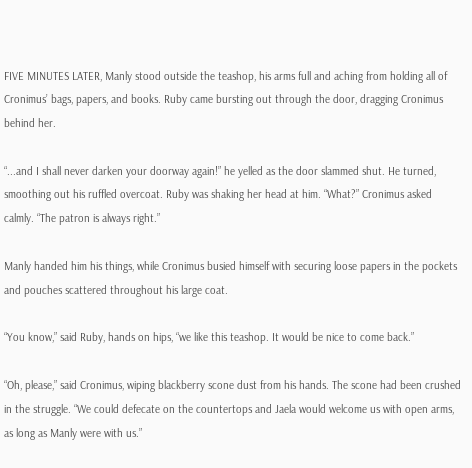FIVE MINUTES LATER, Manly stood outside the teashop, his arms full and aching from holding all of Cronimus’ bags, papers, and books. Ruby came bursting out through the door, dragging Cronimus behind her.

“...and I shall never darken your doorway again!” he yelled as the door slammed shut. He turned, smoothing out his ruffled overcoat. Ruby was shaking her head at him. “What?” Cronimus asked calmly. “The patron is always right.”

Manly handed him his things, while Cronimus busied himself with securing loose papers in the pockets and pouches scattered throughout his large coat.

“You know,” said Ruby, hands on hips, “we like this teashop. It would be nice to come back.”

“Oh, please,” said Cronimus, wiping blackberry scone dust from his hands. The scone had been crushed in the struggle. “We could defecate on the countertops and Jaela would welcome us with open arms, as long as Manly were with us.”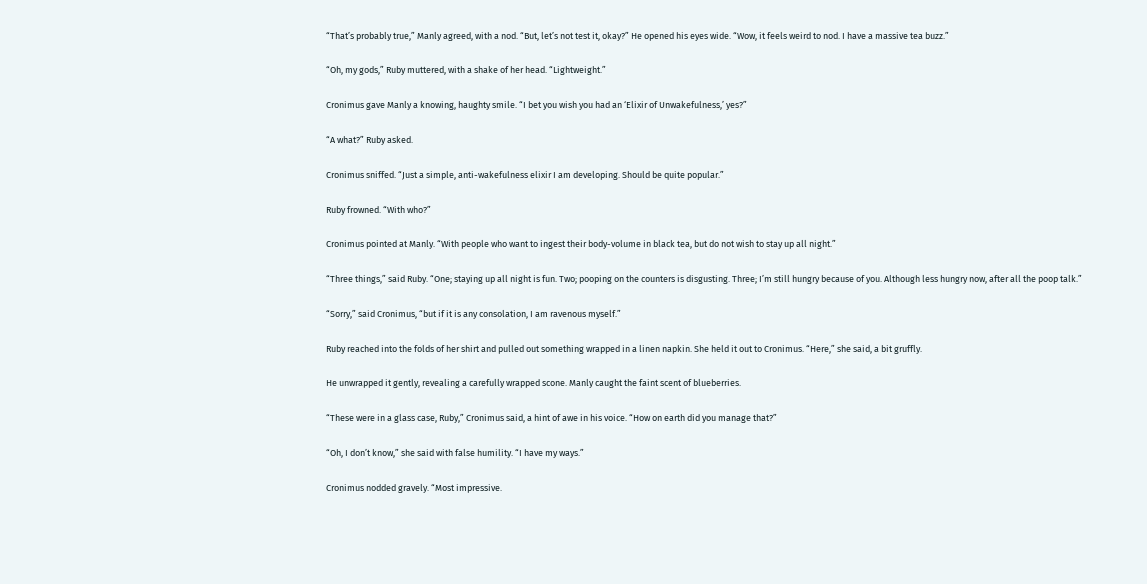“That’s probably true,” Manly agreed, with a nod. “But, let’s not test it, okay?” He opened his eyes wide. “Wow, it feels weird to nod. I have a massive tea buzz.”

“Oh, my gods,” Ruby muttered, with a shake of her head. “Lightweight.”

Cronimus gave Manly a knowing, haughty smile. “I bet you wish you had an ‘Elixir of Unwakefulness,’ yes?”

“A what?” Ruby asked.

Cronimus sniffed. “Just a simple, anti-wakefulness elixir I am developing. Should be quite popular.”

Ruby frowned. “With who?”

Cronimus pointed at Manly. “With people who want to ingest their body-volume in black tea, but do not wish to stay up all night.”

“Three things,” said Ruby. “One; staying up all night is fun. Two; pooping on the counters is disgusting. Three; I’m still hungry because of you. Although less hungry now, after all the poop talk.”

“Sorry,” said Cronimus, “but if it is any consolation, I am ravenous myself.”

Ruby reached into the folds of her shirt and pulled out something wrapped in a linen napkin. She held it out to Cronimus. “Here,” she said, a bit gruffly.

He unwrapped it gently, revealing a carefully wrapped scone. Manly caught the faint scent of blueberries.

“These were in a glass case, Ruby,” Cronimus said, a hint of awe in his voice. “How on earth did you manage that?”

“Oh, I don’t know,” she said with false humility. “I have my ways.”

Cronimus nodded gravely. “Most impressive.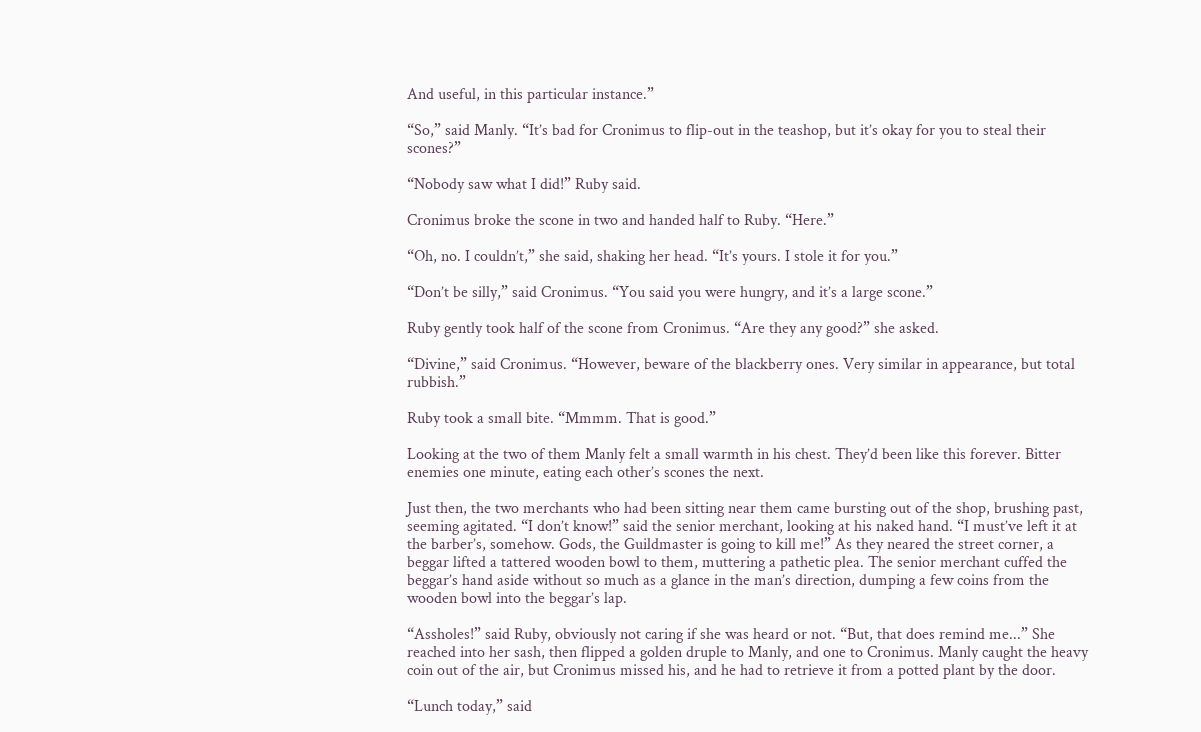And useful, in this particular instance.”

“So,” said Manly. “It’s bad for Cronimus to flip-out in the teashop, but it’s okay for you to steal their scones?”

“Nobody saw what I did!” Ruby said.

Cronimus broke the scone in two and handed half to Ruby. “Here.”

“Oh, no. I couldn’t,” she said, shaking her head. “It’s yours. I stole it for you.”

“Don’t be silly,” said Cronimus. “You said you were hungry, and it’s a large scone.”

Ruby gently took half of the scone from Cronimus. “Are they any good?” she asked.

“Divine,” said Cronimus. “However, beware of the blackberry ones. Very similar in appearance, but total rubbish.”

Ruby took a small bite. “Mmmm. That is good.”

Looking at the two of them Manly felt a small warmth in his chest. They’d been like this forever. Bitter enemies one minute, eating each other’s scones the next.

Just then, the two merchants who had been sitting near them came bursting out of the shop, brushing past, seeming agitated. “I don’t know!” said the senior merchant, looking at his naked hand. “I must’ve left it at the barber’s, somehow. Gods, the Guildmaster is going to kill me!” As they neared the street corner, a beggar lifted a tattered wooden bowl to them, muttering a pathetic plea. The senior merchant cuffed the beggar’s hand aside without so much as a glance in the man’s direction, dumping a few coins from the wooden bowl into the beggar’s lap.

“Assholes!” said Ruby, obviously not caring if she was heard or not. “But, that does remind me...” She reached into her sash, then flipped a golden druple to Manly, and one to Cronimus. Manly caught the heavy coin out of the air, but Cronimus missed his, and he had to retrieve it from a potted plant by the door.

“Lunch today,” said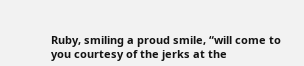Ruby, smiling a proud smile, “will come to you courtesy of the jerks at the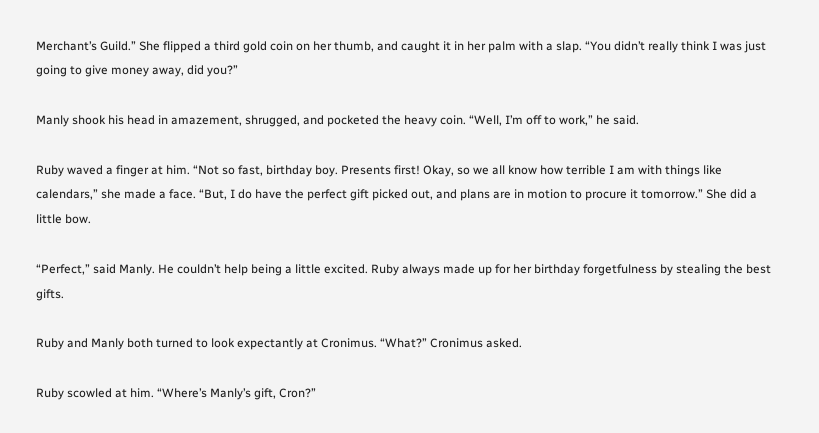Merchant’s Guild.” She flipped a third gold coin on her thumb, and caught it in her palm with a slap. “You didn’t really think I was just going to give money away, did you?”

Manly shook his head in amazement, shrugged, and pocketed the heavy coin. “Well, I’m off to work,” he said.

Ruby waved a finger at him. “Not so fast, birthday boy. Presents first! Okay, so we all know how terrible I am with things like calendars,” she made a face. “But, I do have the perfect gift picked out, and plans are in motion to procure it tomorrow.” She did a little bow.

“Perfect,” said Manly. He couldn’t help being a little excited. Ruby always made up for her birthday forgetfulness by stealing the best gifts.

Ruby and Manly both turned to look expectantly at Cronimus. “What?” Cronimus asked.

Ruby scowled at him. “Where’s Manly’s gift, Cron?”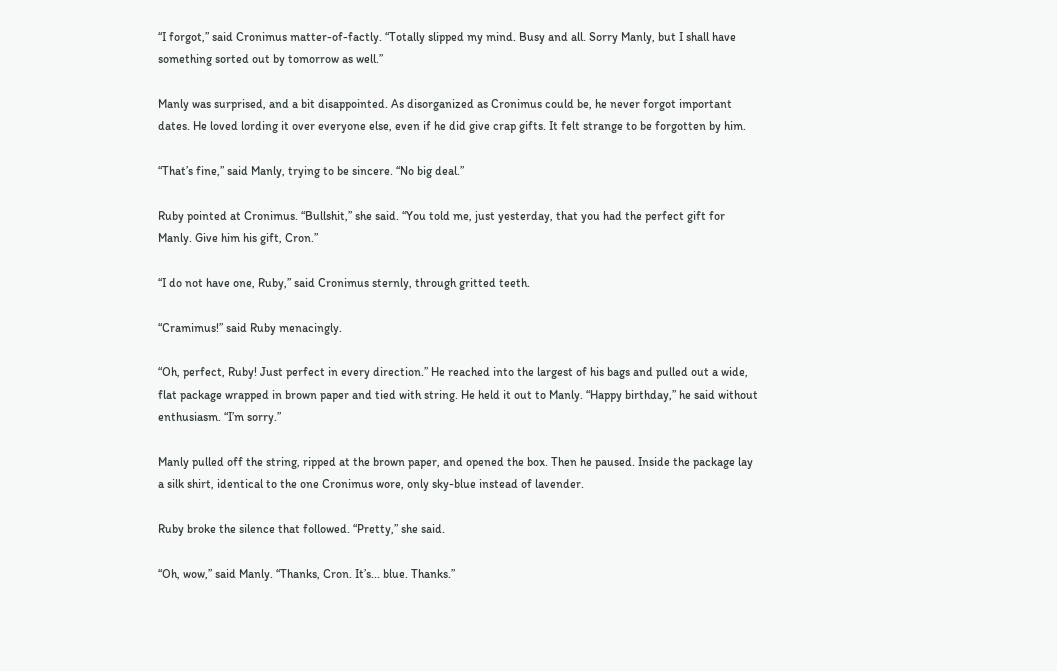“I forgot,” said Cronimus matter-of-factly. “Totally slipped my mind. Busy and all. Sorry Manly, but I shall have something sorted out by tomorrow as well.”

Manly was surprised, and a bit disappointed. As disorganized as Cronimus could be, he never forgot important dates. He loved lording it over everyone else, even if he did give crap gifts. It felt strange to be forgotten by him.

“That’s fine,” said Manly, trying to be sincere. “No big deal.”

Ruby pointed at Cronimus. “Bullshit,” she said. “You told me, just yesterday, that you had the perfect gift for Manly. Give him his gift, Cron.”

“I do not have one, Ruby,” said Cronimus sternly, through gritted teeth.

“Cramimus!” said Ruby menacingly.

“Oh, perfect, Ruby! Just perfect in every direction.” He reached into the largest of his bags and pulled out a wide, flat package wrapped in brown paper and tied with string. He held it out to Manly. “Happy birthday,” he said without enthusiasm. “I’m sorry.”

Manly pulled off the string, ripped at the brown paper, and opened the box. Then he paused. Inside the package lay a silk shirt, identical to the one Cronimus wore, only sky-blue instead of lavender.

Ruby broke the silence that followed. “Pretty,” she said.

“Oh, wow,” said Manly. “Thanks, Cron. It’s... blue. Thanks.”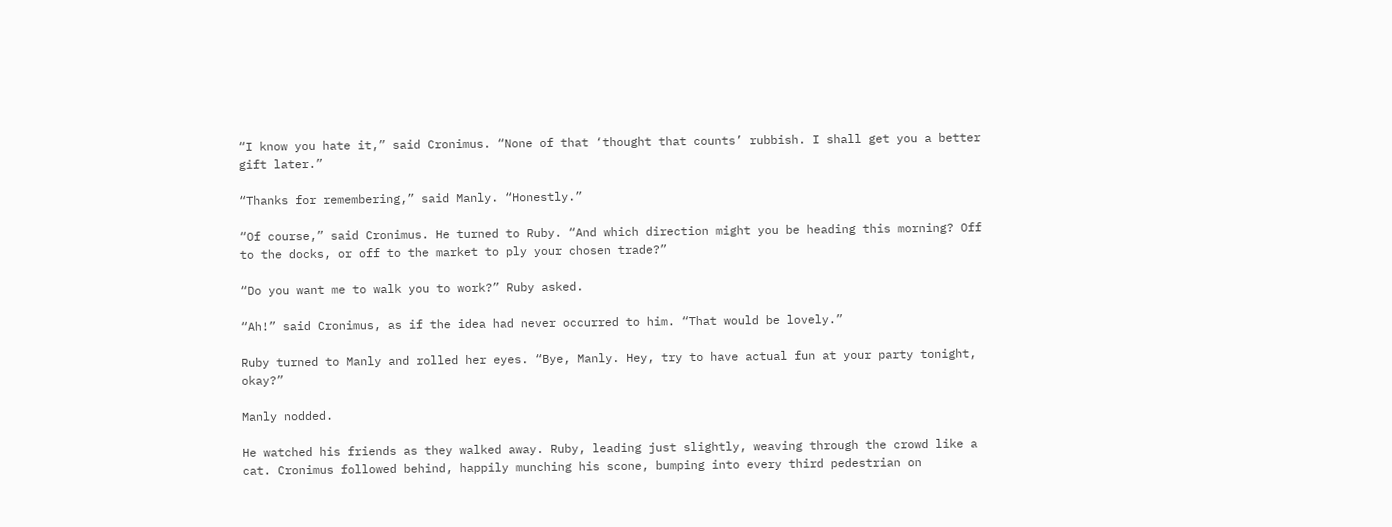“I know you hate it,” said Cronimus. “None of that ‘thought that counts’ rubbish. I shall get you a better gift later.”

“Thanks for remembering,” said Manly. “Honestly.”

“Of course,” said Cronimus. He turned to Ruby. “And which direction might you be heading this morning? Off to the docks, or off to the market to ply your chosen trade?”

“Do you want me to walk you to work?” Ruby asked.

“Ah!” said Cronimus, as if the idea had never occurred to him. “That would be lovely.”

Ruby turned to Manly and rolled her eyes. “Bye, Manly. Hey, try to have actual fun at your party tonight, okay?”

Manly nodded.

He watched his friends as they walked away. Ruby, leading just slightly, weaving through the crowd like a cat. Cronimus followed behind, happily munching his scone, bumping into every third pedestrian on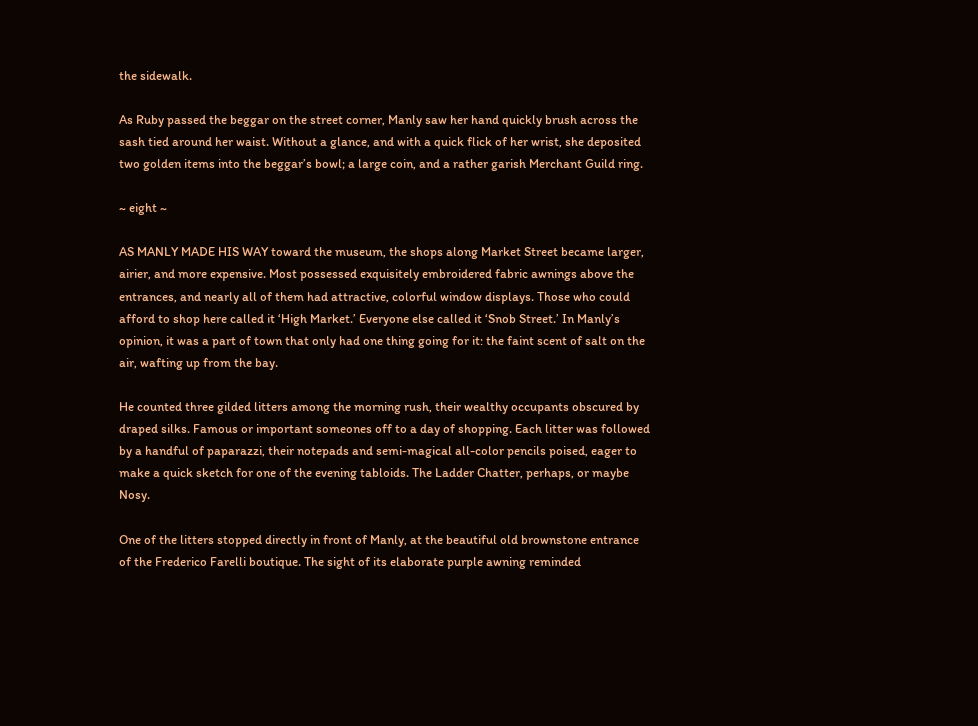the sidewalk.

As Ruby passed the beggar on the street corner, Manly saw her hand quickly brush across the sash tied around her waist. Without a glance, and with a quick flick of her wrist, she deposited two golden items into the beggar’s bowl; a large coin, and a rather garish Merchant Guild ring.

~ eight ~

AS MANLY MADE HIS WAY toward the museum, the shops along Market Street became larger, airier, and more expensive. Most possessed exquisitely embroidered fabric awnings above the entrances, and nearly all of them had attractive, colorful window displays. Those who could afford to shop here called it ‘High Market.’ Everyone else called it ‘Snob Street.’ In Manly’s opinion, it was a part of town that only had one thing going for it: the faint scent of salt on the air, wafting up from the bay.

He counted three gilded litters among the morning rush, their wealthy occupants obscured by draped silks. Famous or important someones off to a day of shopping. Each litter was followed by a handful of paparazzi, their notepads and semi-magical all-color pencils poised, eager to make a quick sketch for one of the evening tabloids. The Ladder Chatter, perhaps, or maybe Nosy.

One of the litters stopped directly in front of Manly, at the beautiful old brownstone entrance of the Frederico Farelli boutique. The sight of its elaborate purple awning reminded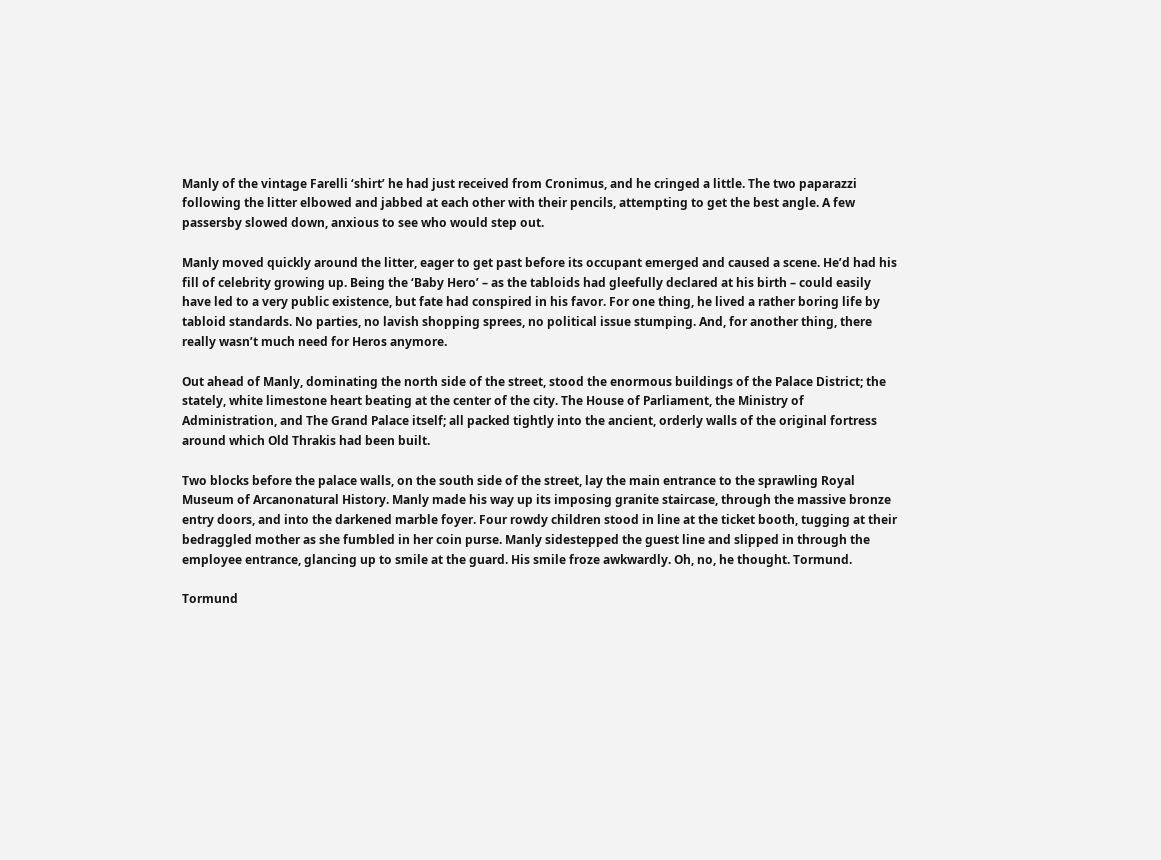Manly of the vintage Farelli ‘shirt’ he had just received from Cronimus, and he cringed a little. The two paparazzi following the litter elbowed and jabbed at each other with their pencils, attempting to get the best angle. A few passersby slowed down, anxious to see who would step out.

Manly moved quickly around the litter, eager to get past before its occupant emerged and caused a scene. He’d had his fill of celebrity growing up. Being the ‘Baby Hero’ – as the tabloids had gleefully declared at his birth – could easily have led to a very public existence, but fate had conspired in his favor. For one thing, he lived a rather boring life by tabloid standards. No parties, no lavish shopping sprees, no political issue stumping. And, for another thing, there really wasn’t much need for Heros anymore.

Out ahead of Manly, dominating the north side of the street, stood the enormous buildings of the Palace District; the stately, white limestone heart beating at the center of the city. The House of Parliament, the Ministry of Administration, and The Grand Palace itself; all packed tightly into the ancient, orderly walls of the original fortress around which Old Thrakis had been built.

Two blocks before the palace walls, on the south side of the street, lay the main entrance to the sprawling Royal Museum of Arcanonatural History. Manly made his way up its imposing granite staircase, through the massive bronze entry doors, and into the darkened marble foyer. Four rowdy children stood in line at the ticket booth, tugging at their bedraggled mother as she fumbled in her coin purse. Manly sidestepped the guest line and slipped in through the employee entrance, glancing up to smile at the guard. His smile froze awkwardly. Oh, no, he thought. Tormund.

Tormund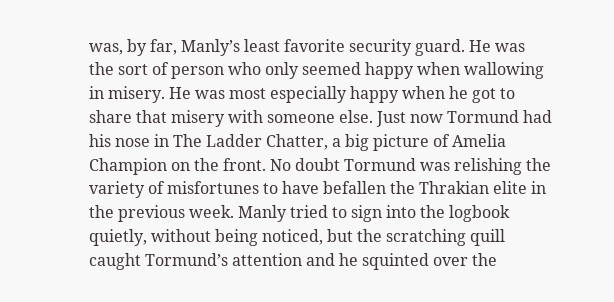was, by far, Manly’s least favorite security guard. He was the sort of person who only seemed happy when wallowing in misery. He was most especially happy when he got to share that misery with someone else. Just now Tormund had his nose in The Ladder Chatter, a big picture of Amelia Champion on the front. No doubt Tormund was relishing the variety of misfortunes to have befallen the Thrakian elite in the previous week. Manly tried to sign into the logbook quietly, without being noticed, but the scratching quill caught Tormund’s attention and he squinted over the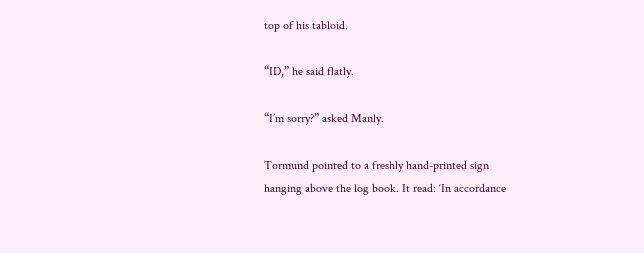top of his tabloid.

“ID,” he said flatly.

“I’m sorry?” asked Manly.

Tormund pointed to a freshly hand-printed sign hanging above the log book. It read: ‘In accordance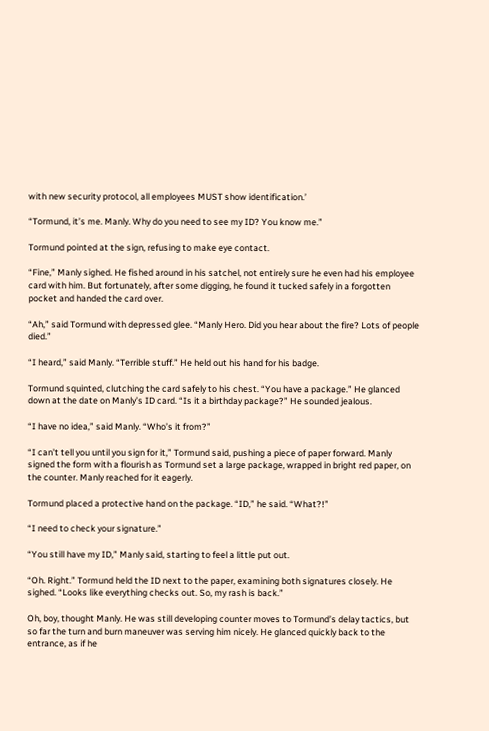with new security protocol, all employees MUST show identification.’

“Tormund, it’s me. Manly. Why do you need to see my ID? You know me.”

Tormund pointed at the sign, refusing to make eye contact.

“Fine,” Manly sighed. He fished around in his satchel, not entirely sure he even had his employee card with him. But fortunately, after some digging, he found it tucked safely in a forgotten pocket and handed the card over.

“Ah,” said Tormund with depressed glee. “Manly Hero. Did you hear about the fire? Lots of people died.”

“I heard,” said Manly. “Terrible stuff.” He held out his hand for his badge.

Tormund squinted, clutching the card safely to his chest. “You have a package.” He glanced down at the date on Manly’s ID card. “Is it a birthday package?” He sounded jealous.

“I have no idea,” said Manly. “Who’s it from?”

“I can’t tell you until you sign for it,” Tormund said, pushing a piece of paper forward. Manly signed the form with a flourish as Tormund set a large package, wrapped in bright red paper, on the counter. Manly reached for it eagerly.

Tormund placed a protective hand on the package. “ID,” he said. “What?!”

“I need to check your signature.”

“You still have my ID,” Manly said, starting to feel a little put out.

“Oh. Right.” Tormund held the ID next to the paper, examining both signatures closely. He sighed. “Looks like everything checks out. So, my rash is back.”

Oh, boy, thought Manly. He was still developing counter moves to Tormund’s delay tactics, but so far the turn and burn maneuver was serving him nicely. He glanced quickly back to the entrance, as if he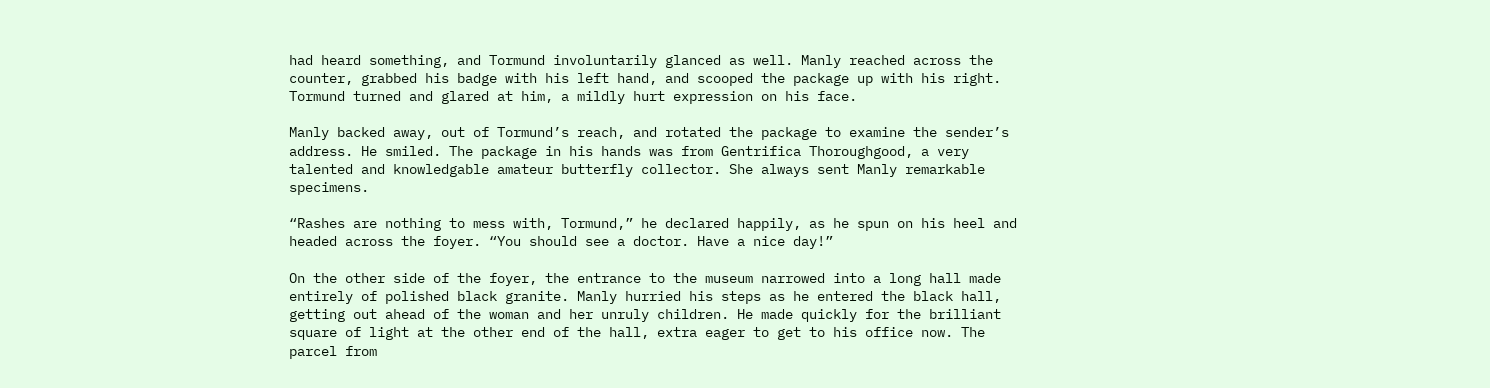had heard something, and Tormund involuntarily glanced as well. Manly reached across the counter, grabbed his badge with his left hand, and scooped the package up with his right. Tormund turned and glared at him, a mildly hurt expression on his face.

Manly backed away, out of Tormund’s reach, and rotated the package to examine the sender’s address. He smiled. The package in his hands was from Gentrifica Thoroughgood, a very talented and knowledgable amateur butterfly collector. She always sent Manly remarkable specimens.

“Rashes are nothing to mess with, Tormund,” he declared happily, as he spun on his heel and headed across the foyer. “You should see a doctor. Have a nice day!”

On the other side of the foyer, the entrance to the museum narrowed into a long hall made entirely of polished black granite. Manly hurried his steps as he entered the black hall, getting out ahead of the woman and her unruly children. He made quickly for the brilliant square of light at the other end of the hall, extra eager to get to his office now. The parcel from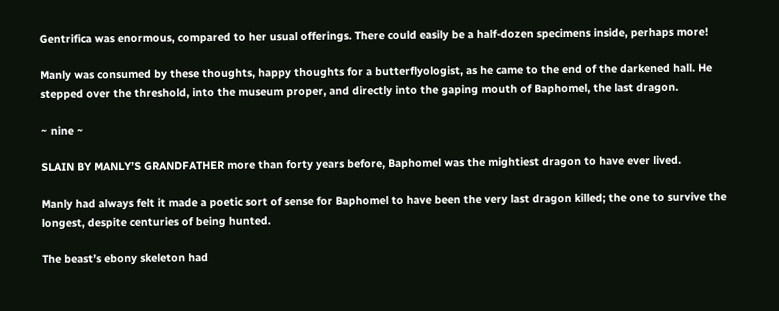Gentrifica was enormous, compared to her usual offerings. There could easily be a half-dozen specimens inside, perhaps more!

Manly was consumed by these thoughts, happy thoughts for a butterflyologist, as he came to the end of the darkened hall. He stepped over the threshold, into the museum proper, and directly into the gaping mouth of Baphomel, the last dragon.

~ nine ~

SLAIN BY MANLY’S GRANDFATHER more than forty years before, Baphomel was the mightiest dragon to have ever lived.

Manly had always felt it made a poetic sort of sense for Baphomel to have been the very last dragon killed; the one to survive the longest, despite centuries of being hunted.

The beast’s ebony skeleton had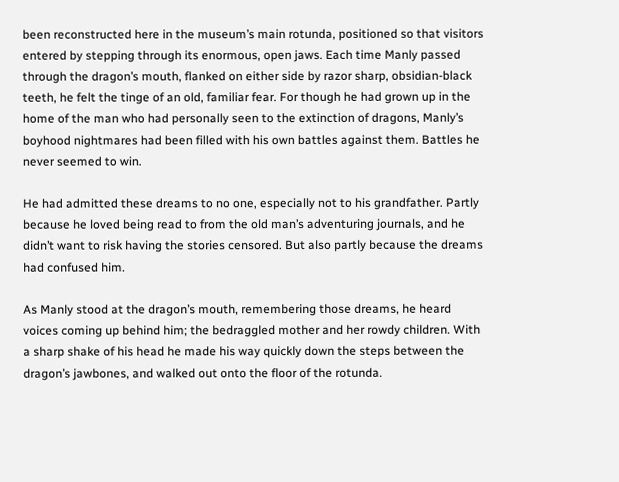been reconstructed here in the museum’s main rotunda, positioned so that visitors entered by stepping through its enormous, open jaws. Each time Manly passed through the dragon’s mouth, flanked on either side by razor sharp, obsidian-black teeth, he felt the tinge of an old, familiar fear. For though he had grown up in the home of the man who had personally seen to the extinction of dragons, Manly’s boyhood nightmares had been filled with his own battles against them. Battles he never seemed to win.

He had admitted these dreams to no one, especially not to his grandfather. Partly because he loved being read to from the old man’s adventuring journals, and he didn’t want to risk having the stories censored. But also partly because the dreams had confused him.

As Manly stood at the dragon’s mouth, remembering those dreams, he heard voices coming up behind him; the bedraggled mother and her rowdy children. With a sharp shake of his head he made his way quickly down the steps between the dragon’s jawbones, and walked out onto the floor of the rotunda.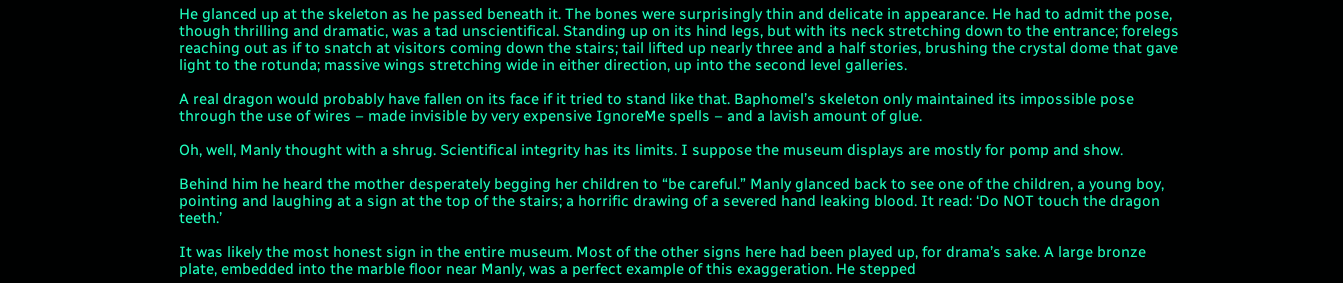He glanced up at the skeleton as he passed beneath it. The bones were surprisingly thin and delicate in appearance. He had to admit the pose, though thrilling and dramatic, was a tad unscientifical. Standing up on its hind legs, but with its neck stretching down to the entrance; forelegs reaching out as if to snatch at visitors coming down the stairs; tail lifted up nearly three and a half stories, brushing the crystal dome that gave light to the rotunda; massive wings stretching wide in either direction, up into the second level galleries.

A real dragon would probably have fallen on its face if it tried to stand like that. Baphomel’s skeleton only maintained its impossible pose through the use of wires – made invisible by very expensive IgnoreMe spells – and a lavish amount of glue.

Oh, well, Manly thought with a shrug. Scientifical integrity has its limits. I suppose the museum displays are mostly for pomp and show.

Behind him he heard the mother desperately begging her children to “be careful.” Manly glanced back to see one of the children, a young boy, pointing and laughing at a sign at the top of the stairs; a horrific drawing of a severed hand leaking blood. It read: ‘Do NOT touch the dragon teeth.’

It was likely the most honest sign in the entire museum. Most of the other signs here had been played up, for drama’s sake. A large bronze plate, embedded into the marble floor near Manly, was a perfect example of this exaggeration. He stepped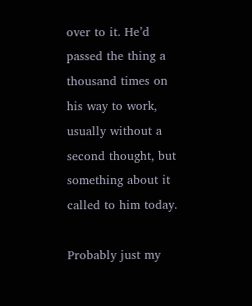over to it. He’d passed the thing a thousand times on his way to work, usually without a second thought, but something about it called to him today.

Probably just my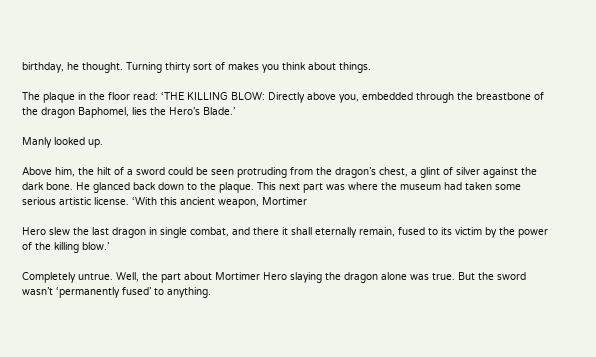birthday, he thought. Turning thirty sort of makes you think about things.

The plaque in the floor read: ‘THE KILLING BLOW: Directly above you, embedded through the breastbone of the dragon Baphomel, lies the Hero’s Blade.’

Manly looked up.

Above him, the hilt of a sword could be seen protruding from the dragon’s chest, a glint of silver against the dark bone. He glanced back down to the plaque. This next part was where the museum had taken some serious artistic license. ‘With this ancient weapon, Mortimer

Hero slew the last dragon in single combat, and there it shall eternally remain, fused to its victim by the power of the killing blow.’

Completely untrue. Well, the part about Mortimer Hero slaying the dragon alone was true. But the sword wasn’t ‘permanently fused’ to anything.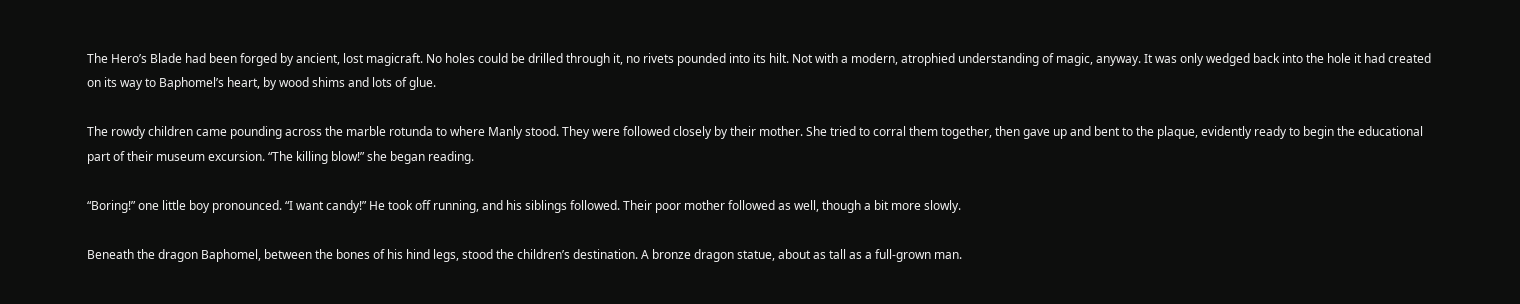The Hero’s Blade had been forged by ancient, lost magicraft. No holes could be drilled through it, no rivets pounded into its hilt. Not with a modern, atrophied understanding of magic, anyway. It was only wedged back into the hole it had created on its way to Baphomel’s heart, by wood shims and lots of glue.

The rowdy children came pounding across the marble rotunda to where Manly stood. They were followed closely by their mother. She tried to corral them together, then gave up and bent to the plaque, evidently ready to begin the educational part of their museum excursion. “The killing blow!” she began reading.

“Boring!” one little boy pronounced. “I want candy!” He took off running, and his siblings followed. Their poor mother followed as well, though a bit more slowly.

Beneath the dragon Baphomel, between the bones of his hind legs, stood the children’s destination. A bronze dragon statue, about as tall as a full-grown man.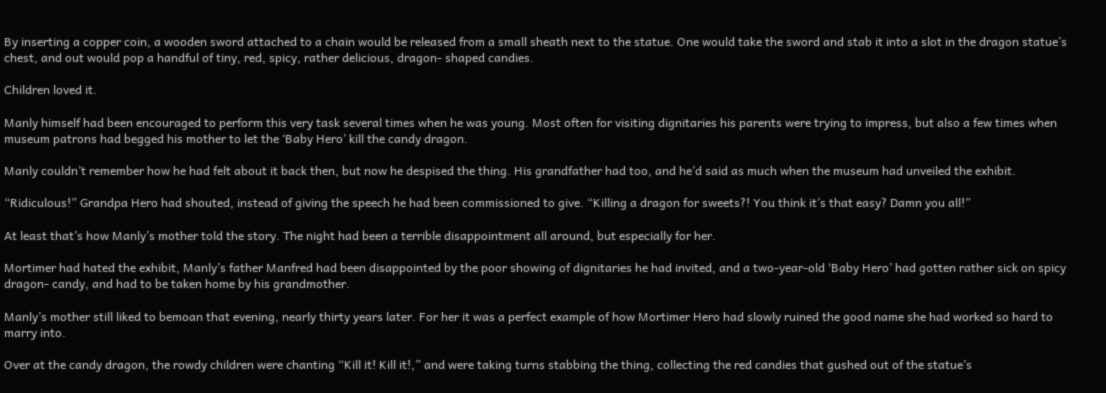By inserting a copper coin, a wooden sword attached to a chain would be released from a small sheath next to the statue. One would take the sword and stab it into a slot in the dragon statue’s chest, and out would pop a handful of tiny, red, spicy, rather delicious, dragon- shaped candies.

Children loved it.

Manly himself had been encouraged to perform this very task several times when he was young. Most often for visiting dignitaries his parents were trying to impress, but also a few times when museum patrons had begged his mother to let the ‘Baby Hero’ kill the candy dragon.

Manly couldn’t remember how he had felt about it back then, but now he despised the thing. His grandfather had too, and he’d said as much when the museum had unveiled the exhibit.

“Ridiculous!” Grandpa Hero had shouted, instead of giving the speech he had been commissioned to give. “Killing a dragon for sweets?! You think it’s that easy? Damn you all!”

At least that’s how Manly’s mother told the story. The night had been a terrible disappointment all around, but especially for her.

Mortimer had hated the exhibit, Manly’s father Manfred had been disappointed by the poor showing of dignitaries he had invited, and a two-year-old ‘Baby Hero’ had gotten rather sick on spicy dragon- candy, and had to be taken home by his grandmother.

Manly’s mother still liked to bemoan that evening, nearly thirty years later. For her it was a perfect example of how Mortimer Hero had slowly ruined the good name she had worked so hard to marry into.

Over at the candy dragon, the rowdy children were chanting “Kill it! Kill it!,” and were taking turns stabbing the thing, collecting the red candies that gushed out of the statue’s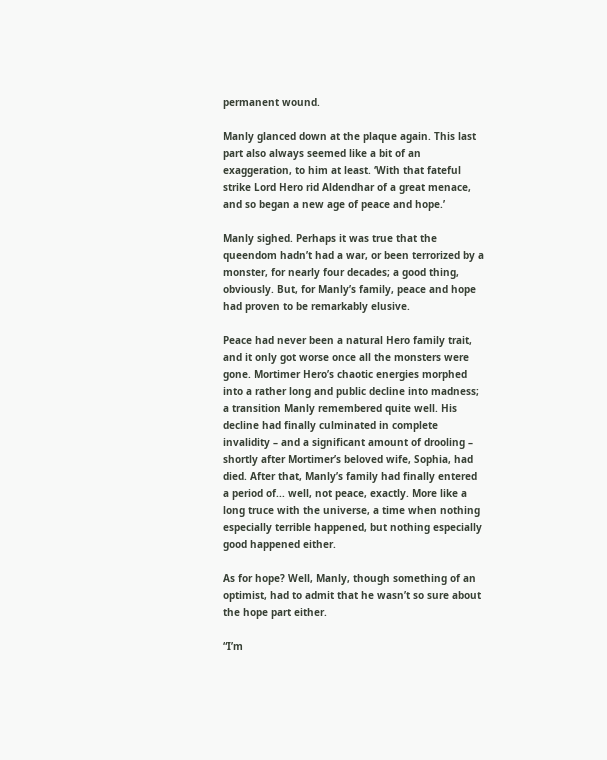permanent wound.

Manly glanced down at the plaque again. This last part also always seemed like a bit of an exaggeration, to him at least. ‘With that fateful strike Lord Hero rid Aldendhar of a great menace, and so began a new age of peace and hope.’

Manly sighed. Perhaps it was true that the queendom hadn’t had a war, or been terrorized by a monster, for nearly four decades; a good thing, obviously. But, for Manly’s family, peace and hope had proven to be remarkably elusive.

Peace had never been a natural Hero family trait, and it only got worse once all the monsters were gone. Mortimer Hero’s chaotic energies morphed into a rather long and public decline into madness; a transition Manly remembered quite well. His decline had finally culminated in complete invalidity – and a significant amount of drooling – shortly after Mortimer’s beloved wife, Sophia, had died. After that, Manly’s family had finally entered a period of... well, not peace, exactly. More like a long truce with the universe, a time when nothing especially terrible happened, but nothing especially good happened either.

As for hope? Well, Manly, though something of an optimist, had to admit that he wasn’t so sure about the hope part either.

“I’m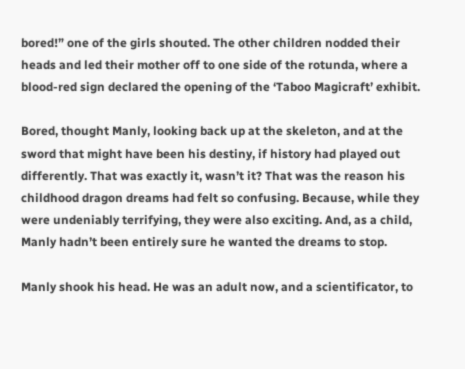bored!” one of the girls shouted. The other children nodded their heads and led their mother off to one side of the rotunda, where a blood-red sign declared the opening of the ‘Taboo Magicraft’ exhibit.

Bored, thought Manly, looking back up at the skeleton, and at the sword that might have been his destiny, if history had played out differently. That was exactly it, wasn’t it? That was the reason his childhood dragon dreams had felt so confusing. Because, while they were undeniably terrifying, they were also exciting. And, as a child, Manly hadn’t been entirely sure he wanted the dreams to stop.

Manly shook his head. He was an adult now, and a scientificator, to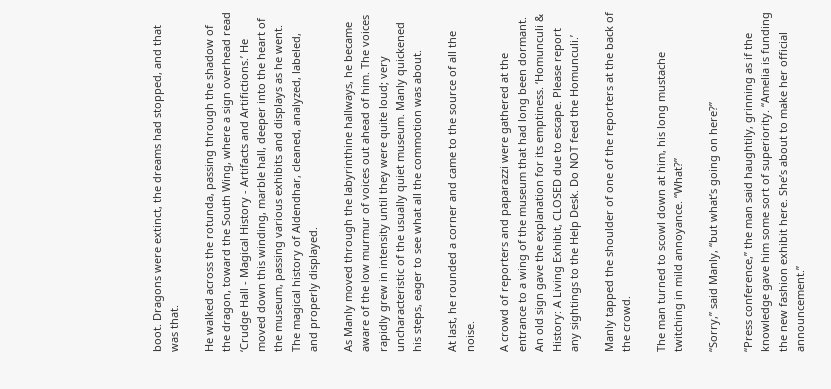boot. Dragons were extinct, the dreams had stopped, and that was that.

He walked across the rotunda, passing through the shadow of the dragon, toward the South Wing, where a sign overhead read ‘Crudge Hall - Magical History - Artifacts and Artifictions.’ He moved down this winding, marble hall, deeper into the heart of the museum, passing various exhibits and displays as he went. The magical history of Aldendhar, cleaned, analyzed, labeled, and properly displayed.

As Manly moved through the labyrinthine hallways, he became aware of the low murmur of voices out ahead of him. The voices rapidly grew in intensity until they were quite loud; very uncharacteristic of the usually quiet museum. Manly quickened his steps, eager to see what all the commotion was about.

At last, he rounded a corner and came to the source of all the noise.

A crowd of reporters and paparazzi were gathered at the entrance to a wing of the museum that had long been dormant. An old sign gave the explanation for its emptiness. ‘Homunculi & History: A Living Exhibit, CLOSED due to escape. Please report any sightings to the Help Desk. Do NOT feed the Homunculi.’

Manly tapped the shoulder of one of the reporters at the back of the crowd.

The man turned to scowl down at him, his long mustache twitching in mild annoyance. “What?”

“Sorry,” said Manly, “but what’s going on here?”

“Press conference,” the man said haughtily, grinning as if the knowledge gave him some sort of superiority. “Amelia is funding the new fashion exhibit here. She’s about to make her official announcement.”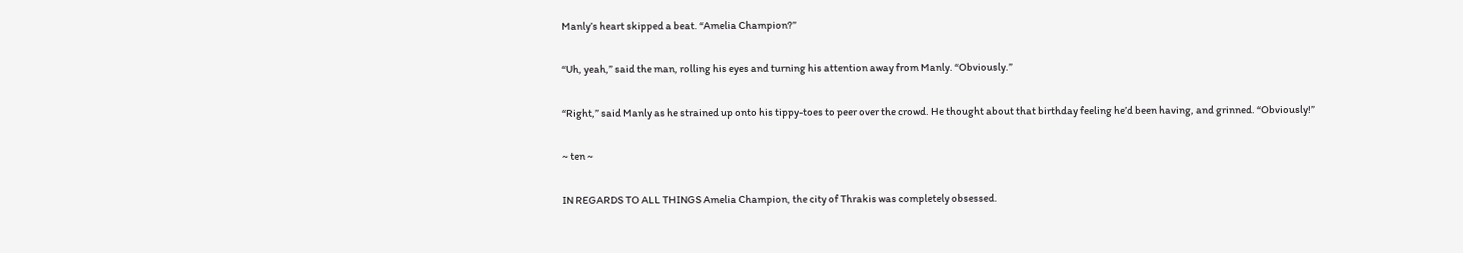Manly’s heart skipped a beat. “Amelia Champion?”

“Uh, yeah,” said the man, rolling his eyes and turning his attention away from Manly. “Obviously.”

“Right,” said Manly as he strained up onto his tippy-toes to peer over the crowd. He thought about that birthday feeling he’d been having, and grinned. “Obviously!”

~ ten ~

IN REGARDS TO ALL THINGS Amelia Champion, the city of Thrakis was completely obsessed.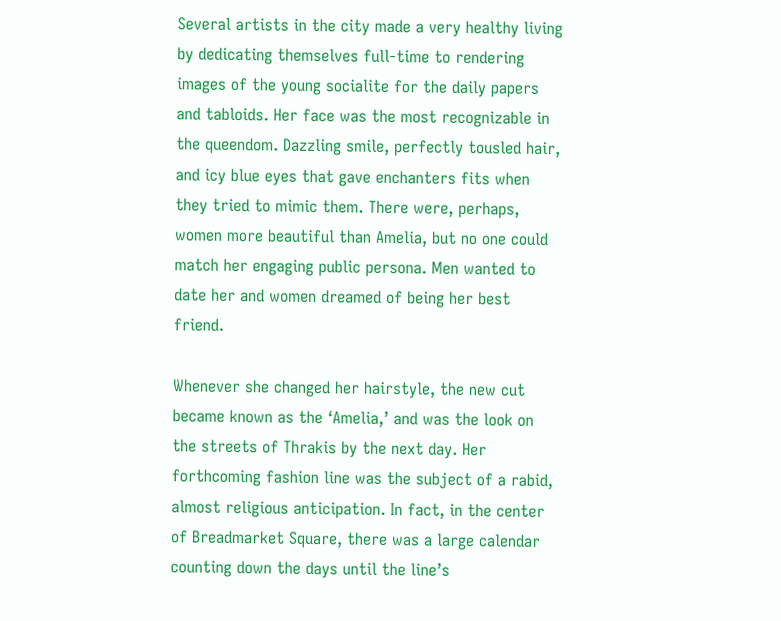Several artists in the city made a very healthy living by dedicating themselves full-time to rendering images of the young socialite for the daily papers and tabloids. Her face was the most recognizable in the queendom. Dazzling smile, perfectly tousled hair, and icy blue eyes that gave enchanters fits when they tried to mimic them. There were, perhaps, women more beautiful than Amelia, but no one could match her engaging public persona. Men wanted to date her and women dreamed of being her best friend.

Whenever she changed her hairstyle, the new cut became known as the ‘Amelia,’ and was the look on the streets of Thrakis by the next day. Her forthcoming fashion line was the subject of a rabid, almost religious anticipation. In fact, in the center of Breadmarket Square, there was a large calendar counting down the days until the line’s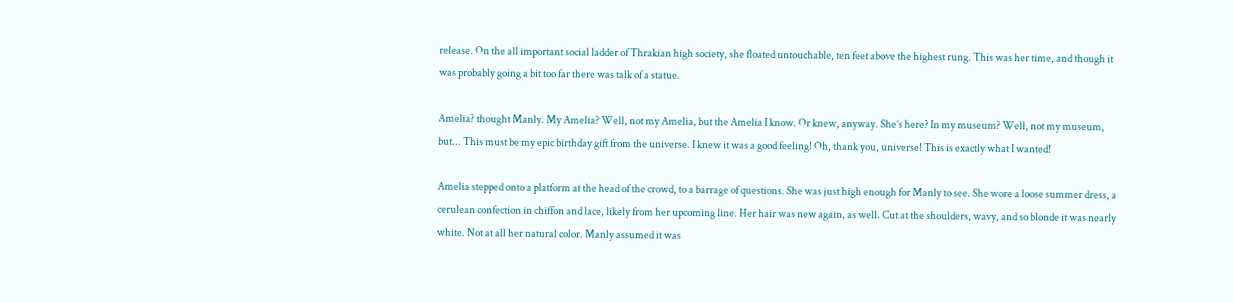release. On the all important social ladder of Thrakian high society, she floated untouchable, ten feet above the highest rung. This was her time, and though it was probably going a bit too far there was talk of a statue.

Amelia? thought Manly. My Amelia? Well, not my Amelia, but the Amelia I know. Or knew, anyway. She’s here? In my museum? Well, not my museum, but... This must be my epic birthday gift from the universe. I knew it was a good feeling! Oh, thank you, universe! This is exactly what I wanted!

Amelia stepped onto a platform at the head of the crowd, to a barrage of questions. She was just high enough for Manly to see. She wore a loose summer dress, a cerulean confection in chiffon and lace, likely from her upcoming line. Her hair was new again, as well. Cut at the shoulders, wavy, and so blonde it was nearly white. Not at all her natural color. Manly assumed it was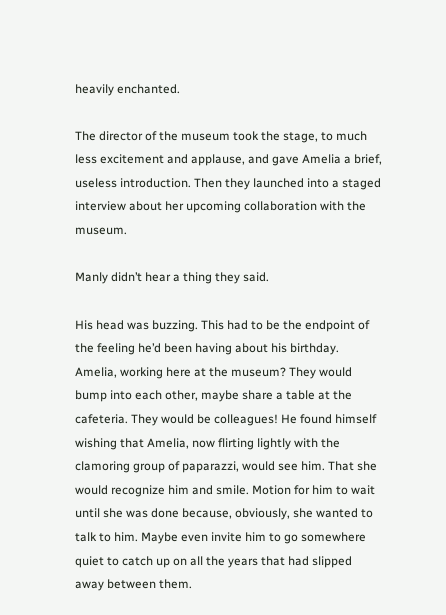heavily enchanted.

The director of the museum took the stage, to much less excitement and applause, and gave Amelia a brief, useless introduction. Then they launched into a staged interview about her upcoming collaboration with the museum.

Manly didn’t hear a thing they said.

His head was buzzing. This had to be the endpoint of the feeling he’d been having about his birthday. Amelia, working here at the museum? They would bump into each other, maybe share a table at the cafeteria. They would be colleagues! He found himself wishing that Amelia, now flirting lightly with the clamoring group of paparazzi, would see him. That she would recognize him and smile. Motion for him to wait until she was done because, obviously, she wanted to talk to him. Maybe even invite him to go somewhere quiet to catch up on all the years that had slipped away between them.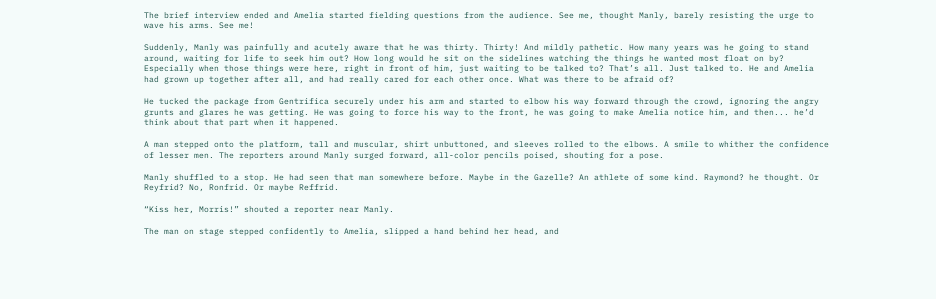The brief interview ended and Amelia started fielding questions from the audience. See me, thought Manly, barely resisting the urge to wave his arms. See me!

Suddenly, Manly was painfully and acutely aware that he was thirty. Thirty! And mildly pathetic. How many years was he going to stand around, waiting for life to seek him out? How long would he sit on the sidelines watching the things he wanted most float on by? Especially when those things were here, right in front of him, just waiting to be talked to? That’s all. Just talked to. He and Amelia had grown up together after all, and had really cared for each other once. What was there to be afraid of?

He tucked the package from Gentrifica securely under his arm and started to elbow his way forward through the crowd, ignoring the angry grunts and glares he was getting. He was going to force his way to the front, he was going to make Amelia notice him, and then... he’d think about that part when it happened.

A man stepped onto the platform, tall and muscular, shirt unbuttoned, and sleeves rolled to the elbows. A smile to whither the confidence of lesser men. The reporters around Manly surged forward, all-color pencils poised, shouting for a pose.

Manly shuffled to a stop. He had seen that man somewhere before. Maybe in the Gazelle? An athlete of some kind. Raymond? he thought. Or Reyfrid? No, Ronfrid. Or maybe Reffrid.

“Kiss her, Morris!” shouted a reporter near Manly.

The man on stage stepped confidently to Amelia, slipped a hand behind her head, and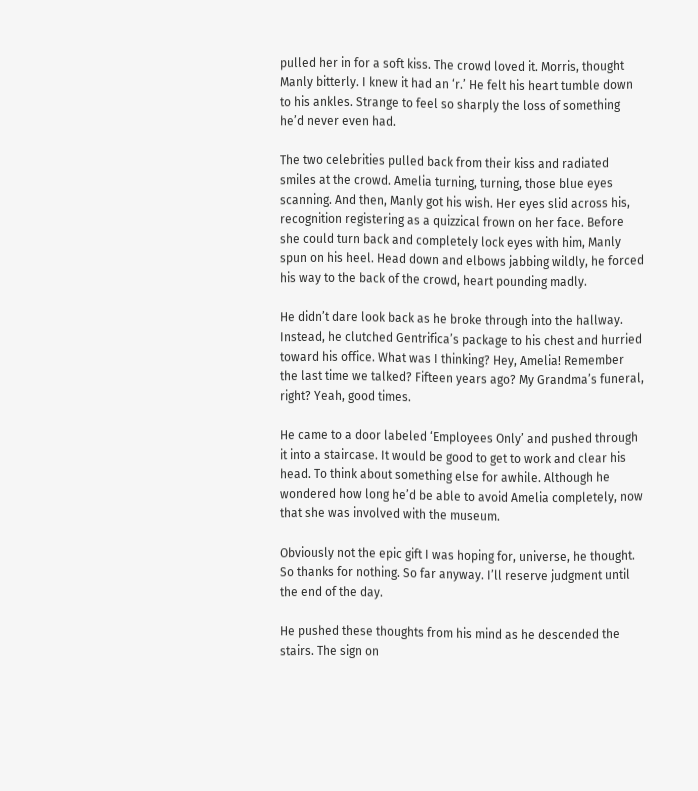pulled her in for a soft kiss. The crowd loved it. Morris, thought Manly bitterly. I knew it had an ‘r.’ He felt his heart tumble down to his ankles. Strange to feel so sharply the loss of something he’d never even had.

The two celebrities pulled back from their kiss and radiated smiles at the crowd. Amelia turning, turning, those blue eyes scanning. And then, Manly got his wish. Her eyes slid across his, recognition registering as a quizzical frown on her face. Before she could turn back and completely lock eyes with him, Manly spun on his heel. Head down and elbows jabbing wildly, he forced his way to the back of the crowd, heart pounding madly.

He didn’t dare look back as he broke through into the hallway. Instead, he clutched Gentrifica’s package to his chest and hurried toward his office. What was I thinking? Hey, Amelia! Remember the last time we talked? Fifteen years ago? My Grandma’s funeral, right? Yeah, good times.

He came to a door labeled ‘Employees Only’ and pushed through it into a staircase. It would be good to get to work and clear his head. To think about something else for awhile. Although he wondered how long he’d be able to avoid Amelia completely, now that she was involved with the museum.

Obviously not the epic gift I was hoping for, universe, he thought. So thanks for nothing. So far anyway. I’ll reserve judgment until the end of the day.

He pushed these thoughts from his mind as he descended the stairs. The sign on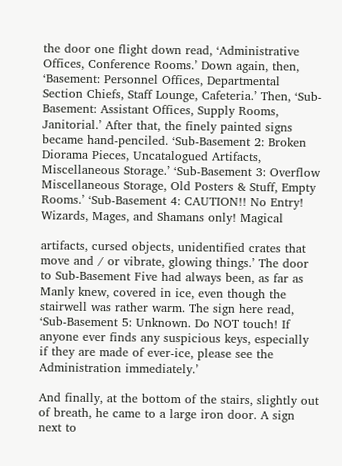the door one flight down read, ‘Administrative Offices, Conference Rooms.’ Down again, then, ‘Basement: Personnel Offices, Departmental Section Chiefs, Staff Lounge, Cafeteria.’ Then, ‘Sub-Basement: Assistant Offices, Supply Rooms, Janitorial.’ After that, the finely painted signs became hand-penciled. ‘Sub-Basement 2: Broken Diorama Pieces, Uncatalogued Artifacts, Miscellaneous Storage.’ ‘Sub-Basement 3: Overflow Miscellaneous Storage, Old Posters & Stuff, Empty Rooms.’ ‘Sub-Basement 4: CAUTION!! No Entry! Wizards, Mages, and Shamans only! Magical

artifacts, cursed objects, unidentified crates that move and / or vibrate, glowing things.’ The door to Sub-Basement Five had always been, as far as Manly knew, covered in ice, even though the stairwell was rather warm. The sign here read, ‘Sub-Basement 5: Unknown. Do NOT touch! If anyone ever finds any suspicious keys, especially if they are made of ever-ice, please see the Administration immediately.’

And finally, at the bottom of the stairs, slightly out of breath, he came to a large iron door. A sign next to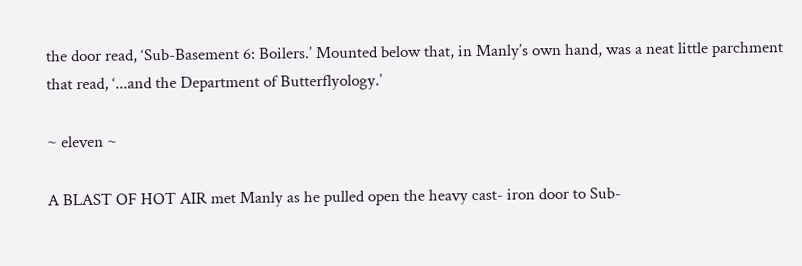the door read, ‘Sub-Basement 6: Boilers.’ Mounted below that, in Manly’s own hand, was a neat little parchment that read, ‘...and the Department of Butterflyology.’

~ eleven ~

A BLAST OF HOT AIR met Manly as he pulled open the heavy cast- iron door to Sub-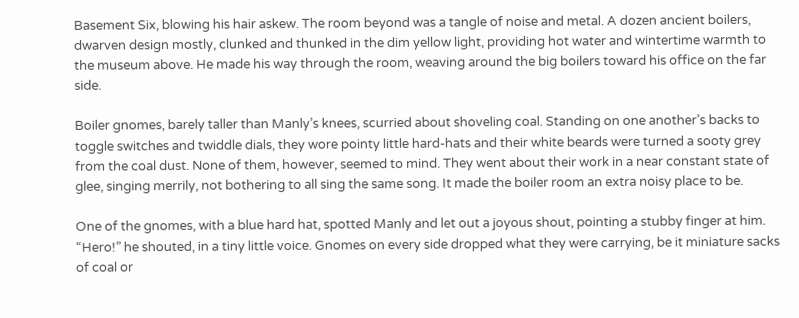Basement Six, blowing his hair askew. The room beyond was a tangle of noise and metal. A dozen ancient boilers, dwarven design mostly, clunked and thunked in the dim yellow light, providing hot water and wintertime warmth to the museum above. He made his way through the room, weaving around the big boilers toward his office on the far side.

Boiler gnomes, barely taller than Manly’s knees, scurried about shoveling coal. Standing on one another’s backs to toggle switches and twiddle dials, they wore pointy little hard-hats and their white beards were turned a sooty grey from the coal dust. None of them, however, seemed to mind. They went about their work in a near constant state of glee, singing merrily, not bothering to all sing the same song. It made the boiler room an extra noisy place to be.

One of the gnomes, with a blue hard hat, spotted Manly and let out a joyous shout, pointing a stubby finger at him. “Hero!” he shouted, in a tiny little voice. Gnomes on every side dropped what they were carrying, be it miniature sacks of coal or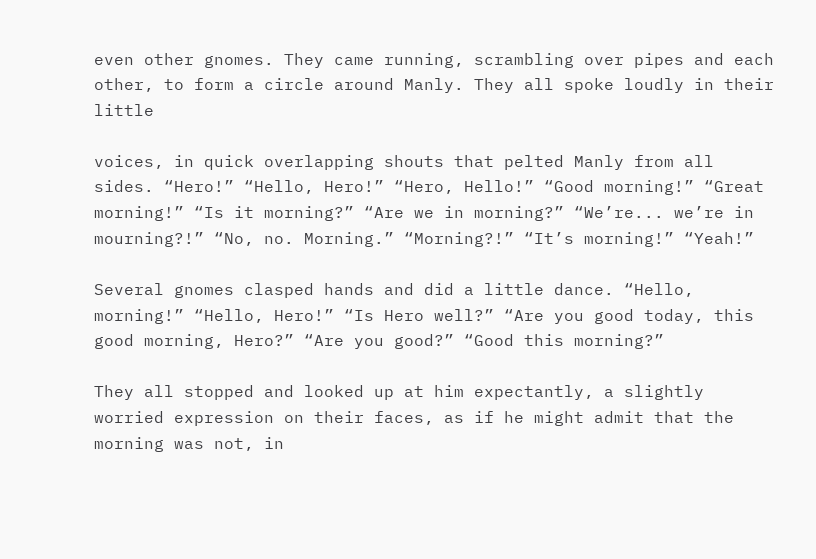even other gnomes. They came running, scrambling over pipes and each other, to form a circle around Manly. They all spoke loudly in their little

voices, in quick overlapping shouts that pelted Manly from all sides. “Hero!” “Hello, Hero!” “Hero, Hello!” “Good morning!” “Great morning!” “Is it morning?” “Are we in morning?” “We’re... we’re in mourning?!” “No, no. Morning.” “Morning?!” “It’s morning!” “Yeah!”

Several gnomes clasped hands and did a little dance. “Hello, morning!” “Hello, Hero!” “Is Hero well?” “Are you good today, this good morning, Hero?” “Are you good?” “Good this morning?”

They all stopped and looked up at him expectantly, a slightly worried expression on their faces, as if he might admit that the morning was not, in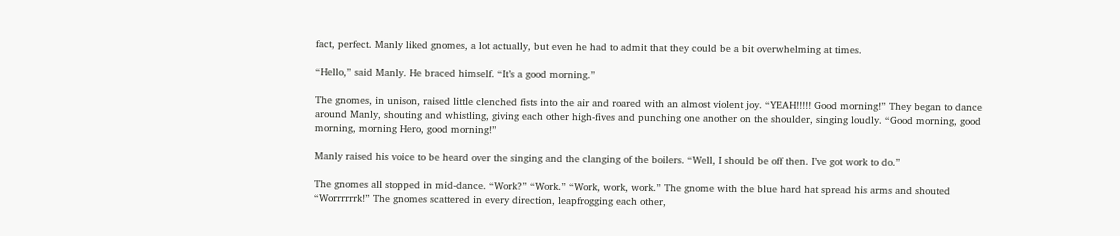fact, perfect. Manly liked gnomes, a lot actually, but even he had to admit that they could be a bit overwhelming at times.

“Hello,” said Manly. He braced himself. “It’s a good morning.”

The gnomes, in unison, raised little clenched fists into the air and roared with an almost violent joy. “YEAH!!!!! Good morning!” They began to dance around Manly, shouting and whistling, giving each other high-fives and punching one another on the shoulder, singing loudly. “Good morning, good morning, morning Hero, good morning!”

Manly raised his voice to be heard over the singing and the clanging of the boilers. “Well, I should be off then. I’ve got work to do.”

The gnomes all stopped in mid-dance. “Work?” “Work.” “Work, work, work.” The gnome with the blue hard hat spread his arms and shouted “Worrrrrrk!” The gnomes scattered in every direction, leapfrogging each other,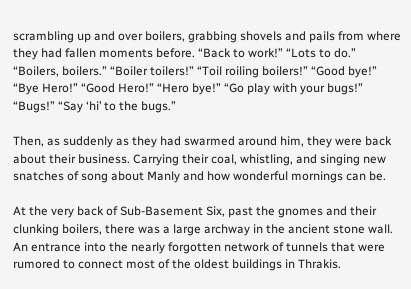scrambling up and over boilers, grabbing shovels and pails from where they had fallen moments before. “Back to work!” “Lots to do.” “Boilers, boilers.” “Boiler toilers!” “Toil roiling boilers!” “Good bye!” “Bye Hero!” “Good Hero!” “Hero bye!” “Go play with your bugs!” “Bugs!” “Say ‘hi’ to the bugs.”

Then, as suddenly as they had swarmed around him, they were back about their business. Carrying their coal, whistling, and singing new snatches of song about Manly and how wonderful mornings can be.

At the very back of Sub-Basement Six, past the gnomes and their clunking boilers, there was a large archway in the ancient stone wall. An entrance into the nearly forgotten network of tunnels that were rumored to connect most of the oldest buildings in Thrakis.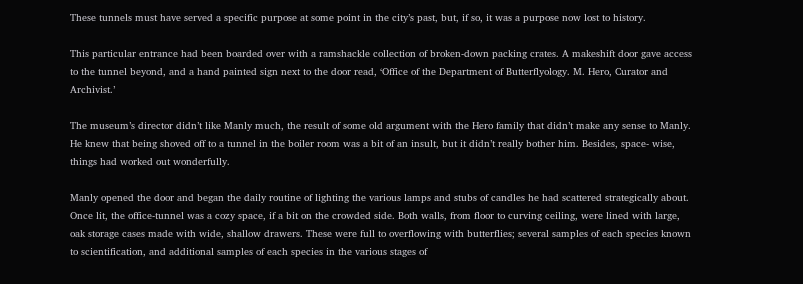These tunnels must have served a specific purpose at some point in the city’s past, but, if so, it was a purpose now lost to history.

This particular entrance had been boarded over with a ramshackle collection of broken-down packing crates. A makeshift door gave access to the tunnel beyond, and a hand painted sign next to the door read, ‘Office of the Department of Butterflyology. M. Hero, Curator and Archivist.’

The museum’s director didn’t like Manly much, the result of some old argument with the Hero family that didn’t make any sense to Manly. He knew that being shoved off to a tunnel in the boiler room was a bit of an insult, but it didn’t really bother him. Besides, space- wise, things had worked out wonderfully.

Manly opened the door and began the daily routine of lighting the various lamps and stubs of candles he had scattered strategically about. Once lit, the office-tunnel was a cozy space, if a bit on the crowded side. Both walls, from floor to curving ceiling, were lined with large, oak storage cases made with wide, shallow drawers. These were full to overflowing with butterflies; several samples of each species known to scientification, and additional samples of each species in the various stages of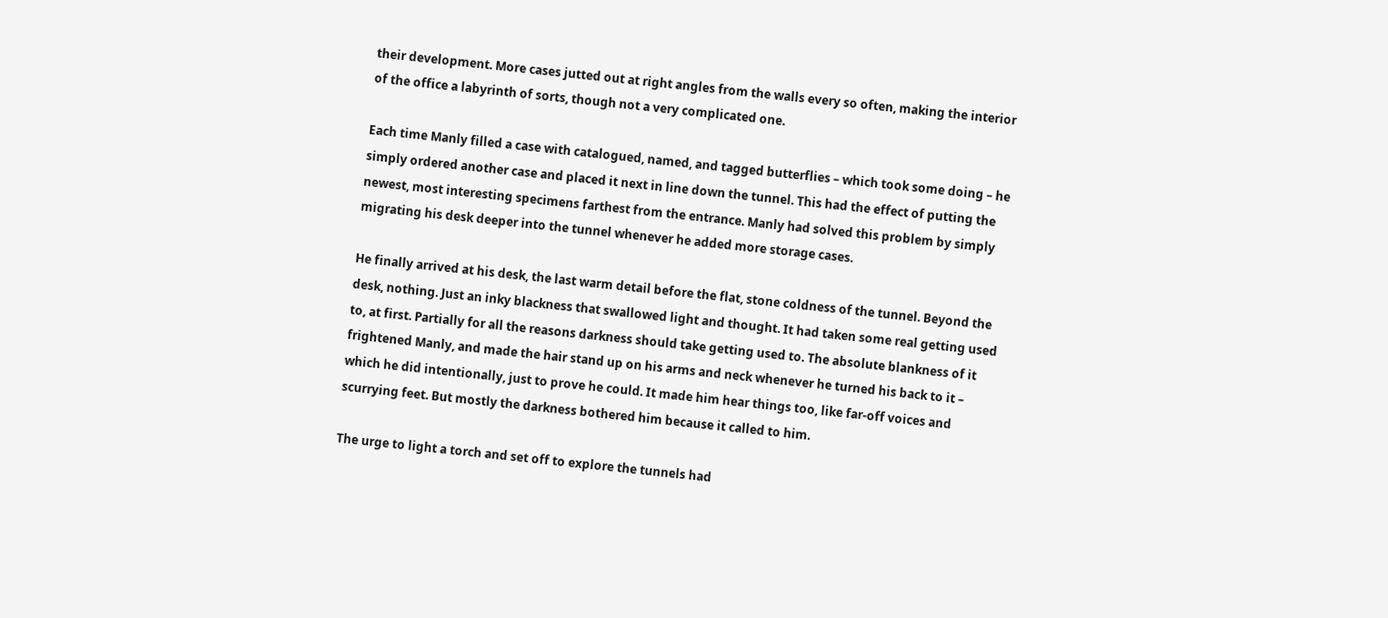their development. More cases jutted out at right angles from the walls every so often, making the interior of the office a labyrinth of sorts, though not a very complicated one.

Each time Manly filled a case with catalogued, named, and tagged butterflies – which took some doing – he simply ordered another case and placed it next in line down the tunnel. This had the effect of putting the newest, most interesting specimens farthest from the entrance. Manly had solved this problem by simply migrating his desk deeper into the tunnel whenever he added more storage cases.

He finally arrived at his desk, the last warm detail before the flat, stone coldness of the tunnel. Beyond the desk, nothing. Just an inky blackness that swallowed light and thought. It had taken some real getting used to, at first. Partially for all the reasons darkness should take getting used to. The absolute blankness of it frightened Manly, and made the hair stand up on his arms and neck whenever he turned his back to it – which he did intentionally, just to prove he could. It made him hear things too, like far-off voices and scurrying feet. But mostly the darkness bothered him because it called to him.

The urge to light a torch and set off to explore the tunnels had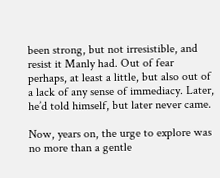been strong, but not irresistible, and resist it Manly had. Out of fear perhaps, at least a little, but also out of a lack of any sense of immediacy. Later, he’d told himself, but later never came.

Now, years on, the urge to explore was no more than a gentle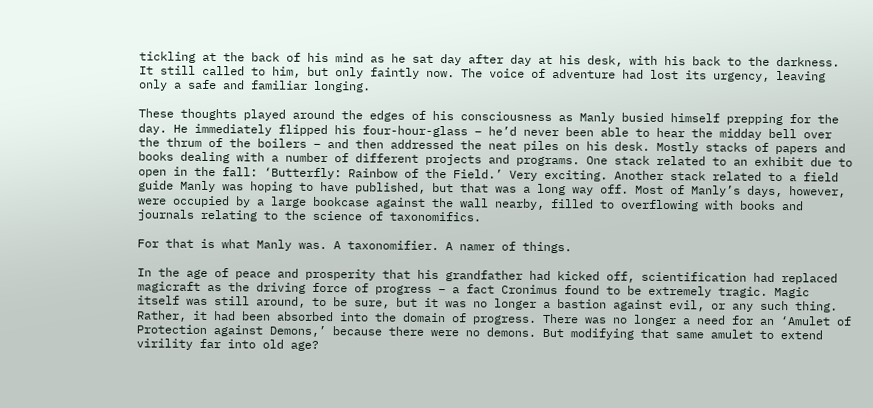tickling at the back of his mind as he sat day after day at his desk, with his back to the darkness. It still called to him, but only faintly now. The voice of adventure had lost its urgency, leaving only a safe and familiar longing.

These thoughts played around the edges of his consciousness as Manly busied himself prepping for the day. He immediately flipped his four-hour-glass – he’d never been able to hear the midday bell over the thrum of the boilers – and then addressed the neat piles on his desk. Mostly stacks of papers and books dealing with a number of different projects and programs. One stack related to an exhibit due to open in the fall: ‘Butterfly: Rainbow of the Field.’ Very exciting. Another stack related to a field guide Manly was hoping to have published, but that was a long way off. Most of Manly’s days, however, were occupied by a large bookcase against the wall nearby, filled to overflowing with books and journals relating to the science of taxonomifics.

For that is what Manly was. A taxonomifier. A namer of things.

In the age of peace and prosperity that his grandfather had kicked off, scientification had replaced magicraft as the driving force of progress – a fact Cronimus found to be extremely tragic. Magic itself was still around, to be sure, but it was no longer a bastion against evil, or any such thing. Rather, it had been absorbed into the domain of progress. There was no longer a need for an ‘Amulet of Protection against Demons,’ because there were no demons. But modifying that same amulet to extend virility far into old age?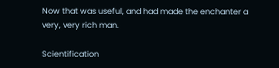Now that was useful, and had made the enchanter a very, very rich man.

Scientification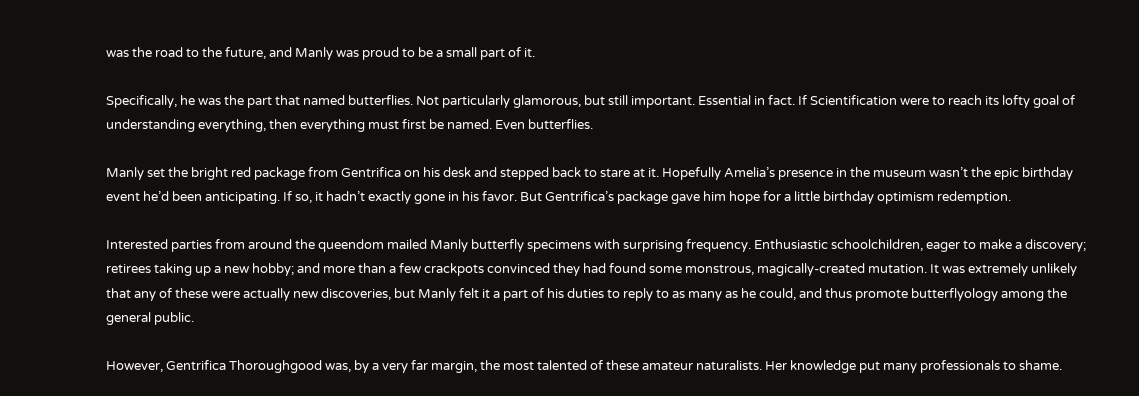was the road to the future, and Manly was proud to be a small part of it.

Specifically, he was the part that named butterflies. Not particularly glamorous, but still important. Essential in fact. If Scientification were to reach its lofty goal of understanding everything, then everything must first be named. Even butterflies.

Manly set the bright red package from Gentrifica on his desk and stepped back to stare at it. Hopefully Amelia’s presence in the museum wasn’t the epic birthday event he’d been anticipating. If so, it hadn’t exactly gone in his favor. But Gentrifica’s package gave him hope for a little birthday optimism redemption.

Interested parties from around the queendom mailed Manly butterfly specimens with surprising frequency. Enthusiastic schoolchildren, eager to make a discovery; retirees taking up a new hobby; and more than a few crackpots convinced they had found some monstrous, magically-created mutation. It was extremely unlikely that any of these were actually new discoveries, but Manly felt it a part of his duties to reply to as many as he could, and thus promote butterflyology among the general public.

However, Gentrifica Thoroughgood was, by a very far margin, the most talented of these amateur naturalists. Her knowledge put many professionals to shame.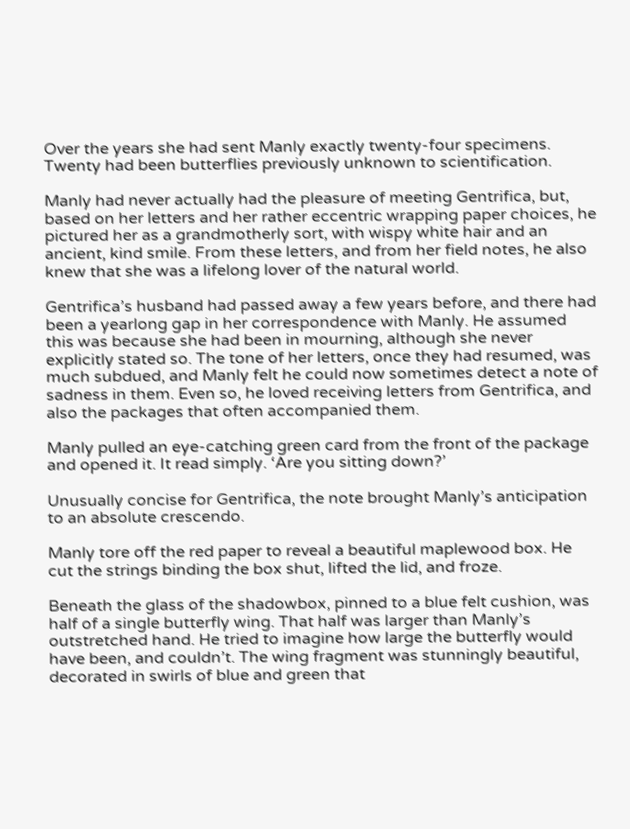Over the years she had sent Manly exactly twenty-four specimens. Twenty had been butterflies previously unknown to scientification.

Manly had never actually had the pleasure of meeting Gentrifica, but, based on her letters and her rather eccentric wrapping paper choices, he pictured her as a grandmotherly sort, with wispy white hair and an ancient, kind smile. From these letters, and from her field notes, he also knew that she was a lifelong lover of the natural world.

Gentrifica’s husband had passed away a few years before, and there had been a yearlong gap in her correspondence with Manly. He assumed this was because she had been in mourning, although she never explicitly stated so. The tone of her letters, once they had resumed, was much subdued, and Manly felt he could now sometimes detect a note of sadness in them. Even so, he loved receiving letters from Gentrifica, and also the packages that often accompanied them.

Manly pulled an eye-catching green card from the front of the package and opened it. It read simply. ‘Are you sitting down?’

Unusually concise for Gentrifica, the note brought Manly’s anticipation to an absolute crescendo.

Manly tore off the red paper to reveal a beautiful maplewood box. He cut the strings binding the box shut, lifted the lid, and froze.

Beneath the glass of the shadowbox, pinned to a blue felt cushion, was half of a single butterfly wing. That half was larger than Manly’s outstretched hand. He tried to imagine how large the butterfly would have been, and couldn’t. The wing fragment was stunningly beautiful, decorated in swirls of blue and green that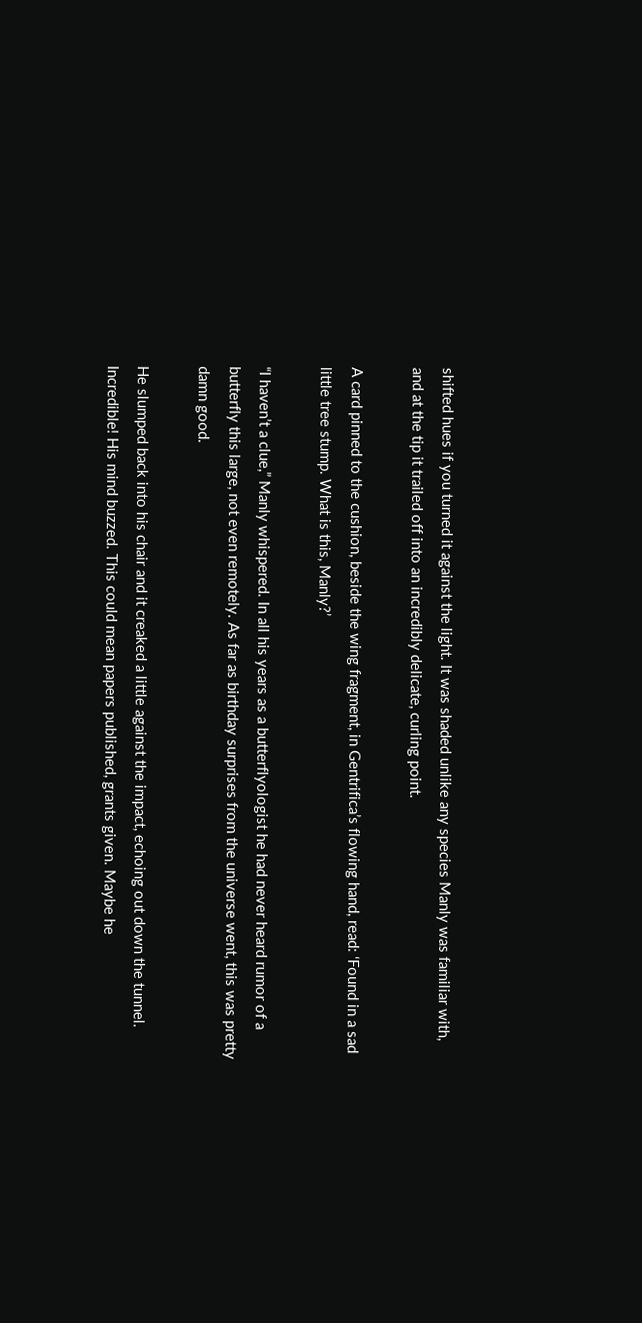shifted hues if you turned it against the light. It was shaded unlike any species Manly was familiar with, and at the tip it trailed off into an incredibly delicate, curling point.

A card pinned to the cushion, beside the wing fragment, in Gentrifica’s flowing hand, read: ‘Found in a sad little tree stump. What is this, Manly?’

“I haven’t a clue,” Manly whispered. In all his years as a butterflyologist he had never heard rumor of a butterfly this large, not even remotely. As far as birthday surprises from the universe went, this was pretty damn good.

He slumped back into his chair and it creaked a little against the impact, echoing out down the tunnel. Incredible! His mind buzzed. This could mean papers published, grants given. Maybe he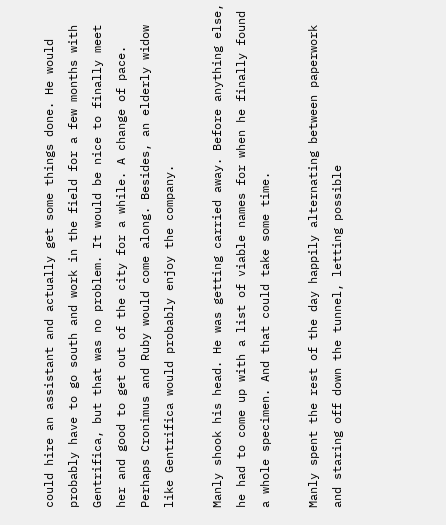could hire an assistant and actually get some things done. He would probably have to go south and work in the field for a few months with Gentrifica, but that was no problem. It would be nice to finally meet her and good to get out of the city for a while. A change of pace. Perhaps Cronimus and Ruby would come along. Besides, an elderly widow like Gentrifica would probably enjoy the company.

Manly shook his head. He was getting carried away. Before anything else, he had to come up with a list of viable names for when he finally found a whole specimen. And that could take some time.

Manly spent the rest of the day happily alternating between paperwork and staring off down the tunnel, letting possible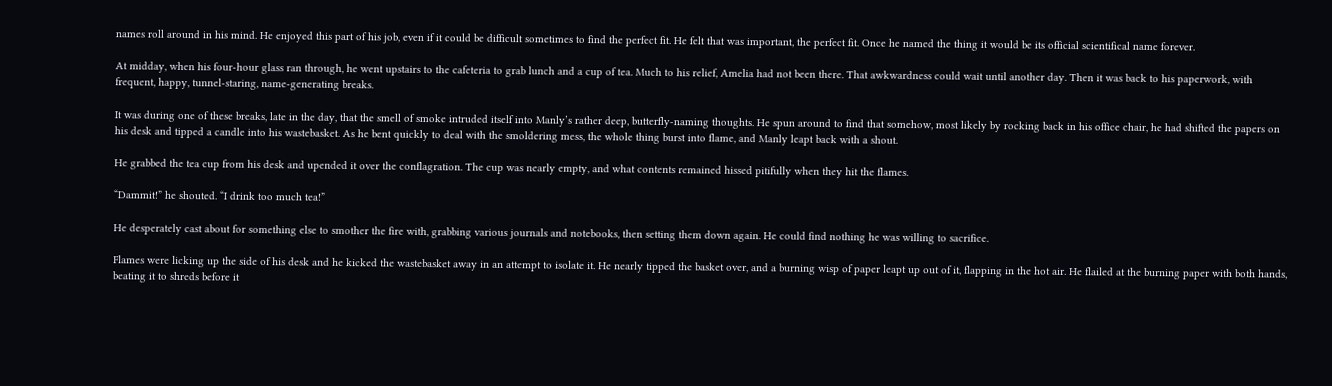names roll around in his mind. He enjoyed this part of his job, even if it could be difficult sometimes to find the perfect fit. He felt that was important, the perfect fit. Once he named the thing it would be its official scientifical name forever.

At midday, when his four-hour glass ran through, he went upstairs to the cafeteria to grab lunch and a cup of tea. Much to his relief, Amelia had not been there. That awkwardness could wait until another day. Then it was back to his paperwork, with frequent, happy, tunnel-staring, name-generating breaks.

It was during one of these breaks, late in the day, that the smell of smoke intruded itself into Manly’s rather deep, butterfly-naming thoughts. He spun around to find that somehow, most likely by rocking back in his office chair, he had shifted the papers on his desk and tipped a candle into his wastebasket. As he bent quickly to deal with the smoldering mess, the whole thing burst into flame, and Manly leapt back with a shout.

He grabbed the tea cup from his desk and upended it over the conflagration. The cup was nearly empty, and what contents remained hissed pitifully when they hit the flames.

“Dammit!” he shouted. “I drink too much tea!”

He desperately cast about for something else to smother the fire with, grabbing various journals and notebooks, then setting them down again. He could find nothing he was willing to sacrifice.

Flames were licking up the side of his desk and he kicked the wastebasket away in an attempt to isolate it. He nearly tipped the basket over, and a burning wisp of paper leapt up out of it, flapping in the hot air. He flailed at the burning paper with both hands, beating it to shreds before it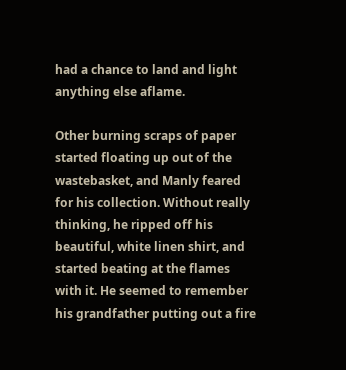had a chance to land and light anything else aflame.

Other burning scraps of paper started floating up out of the wastebasket, and Manly feared for his collection. Without really thinking, he ripped off his beautiful, white linen shirt, and started beating at the flames with it. He seemed to remember his grandfather putting out a fire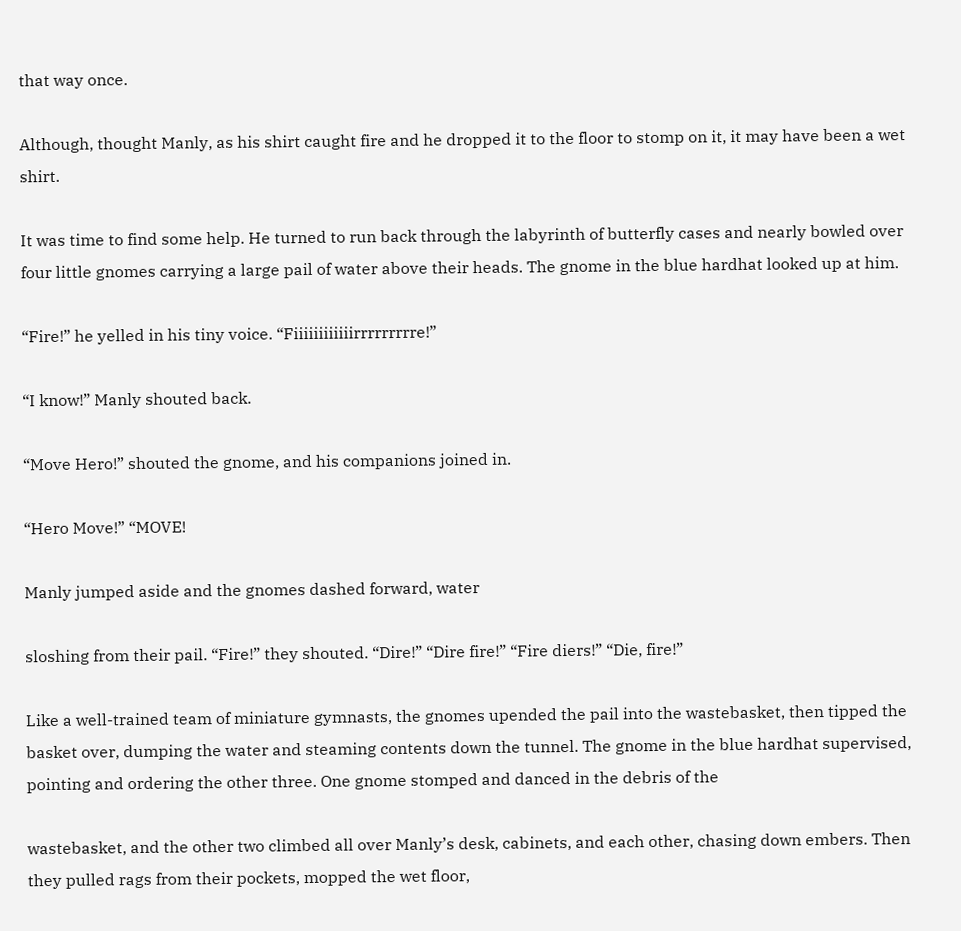that way once.

Although, thought Manly, as his shirt caught fire and he dropped it to the floor to stomp on it, it may have been a wet shirt.

It was time to find some help. He turned to run back through the labyrinth of butterfly cases and nearly bowled over four little gnomes carrying a large pail of water above their heads. The gnome in the blue hardhat looked up at him.

“Fire!” he yelled in his tiny voice. “Fiiiiiiiiiiiirrrrrrrrre!”

“I know!” Manly shouted back.

“Move Hero!” shouted the gnome, and his companions joined in.

“Hero Move!” “MOVE!

Manly jumped aside and the gnomes dashed forward, water

sloshing from their pail. “Fire!” they shouted. “Dire!” “Dire fire!” “Fire diers!” “Die, fire!”

Like a well-trained team of miniature gymnasts, the gnomes upended the pail into the wastebasket, then tipped the basket over, dumping the water and steaming contents down the tunnel. The gnome in the blue hardhat supervised, pointing and ordering the other three. One gnome stomped and danced in the debris of the

wastebasket, and the other two climbed all over Manly’s desk, cabinets, and each other, chasing down embers. Then they pulled rags from their pockets, mopped the wet floor,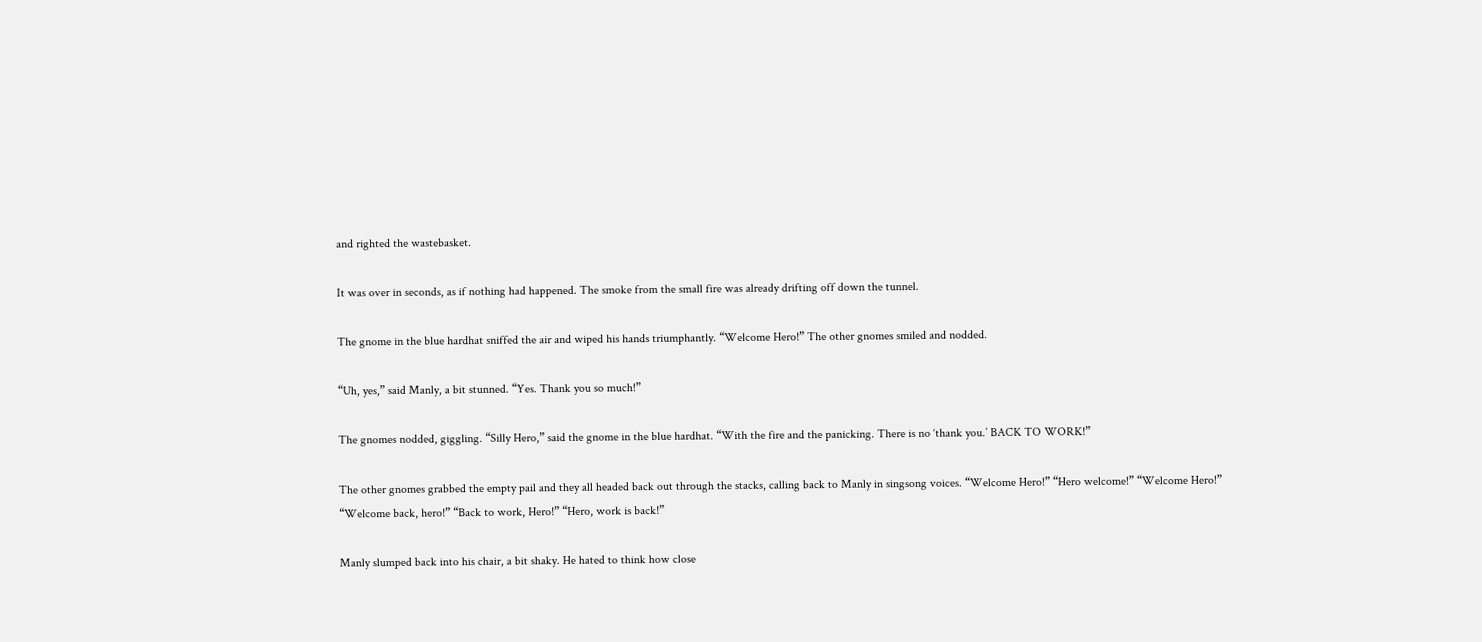and righted the wastebasket.

It was over in seconds, as if nothing had happened. The smoke from the small fire was already drifting off down the tunnel.

The gnome in the blue hardhat sniffed the air and wiped his hands triumphantly. “Welcome Hero!” The other gnomes smiled and nodded.

“Uh, yes,” said Manly, a bit stunned. “Yes. Thank you so much!”

The gnomes nodded, giggling. “Silly Hero,” said the gnome in the blue hardhat. “With the fire and the panicking. There is no ‘thank you.’ BACK TO WORK!”

The other gnomes grabbed the empty pail and they all headed back out through the stacks, calling back to Manly in singsong voices. “Welcome Hero!” “Hero welcome!” “Welcome Hero!” “Welcome back, hero!” “Back to work, Hero!” “Hero, work is back!”

Manly slumped back into his chair, a bit shaky. He hated to think how close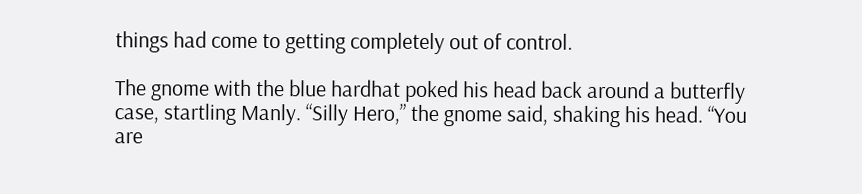things had come to getting completely out of control.

The gnome with the blue hardhat poked his head back around a butterfly case, startling Manly. “Silly Hero,” the gnome said, shaking his head. “You are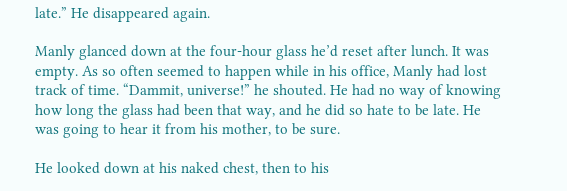late.” He disappeared again.

Manly glanced down at the four-hour glass he’d reset after lunch. It was empty. As so often seemed to happen while in his office, Manly had lost track of time. “Dammit, universe!” he shouted. He had no way of knowing how long the glass had been that way, and he did so hate to be late. He was going to hear it from his mother, to be sure.

He looked down at his naked chest, then to his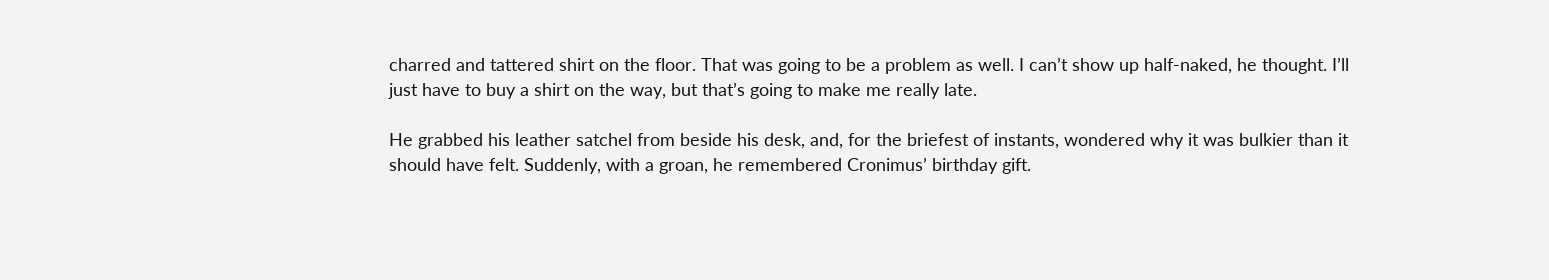charred and tattered shirt on the floor. That was going to be a problem as well. I can’t show up half-naked, he thought. I’ll just have to buy a shirt on the way, but that’s going to make me really late.

He grabbed his leather satchel from beside his desk, and, for the briefest of instants, wondered why it was bulkier than it should have felt. Suddenly, with a groan, he remembered Cronimus’ birthday gift.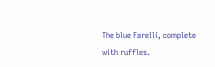The blue Farelli, complete with ruffles.